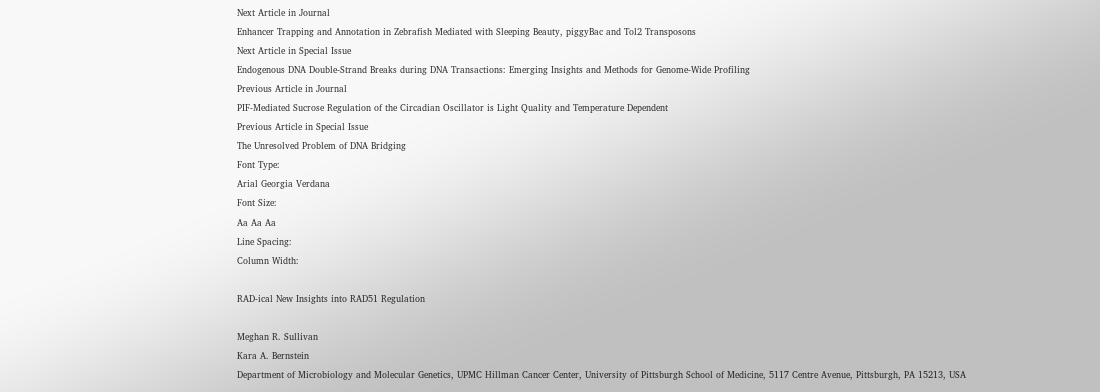Next Article in Journal
Enhancer Trapping and Annotation in Zebrafish Mediated with Sleeping Beauty, piggyBac and Tol2 Transposons
Next Article in Special Issue
Endogenous DNA Double-Strand Breaks during DNA Transactions: Emerging Insights and Methods for Genome-Wide Profiling
Previous Article in Journal
PIF-Mediated Sucrose Regulation of the Circadian Oscillator is Light Quality and Temperature Dependent
Previous Article in Special Issue
The Unresolved Problem of DNA Bridging
Font Type:
Arial Georgia Verdana
Font Size:
Aa Aa Aa
Line Spacing:
Column Width:

RAD-ical New Insights into RAD51 Regulation

Meghan R. Sullivan
Kara A. Bernstein
Department of Microbiology and Molecular Genetics, UPMC Hillman Cancer Center, University of Pittsburgh School of Medicine, 5117 Centre Avenue, Pittsburgh, PA 15213, USA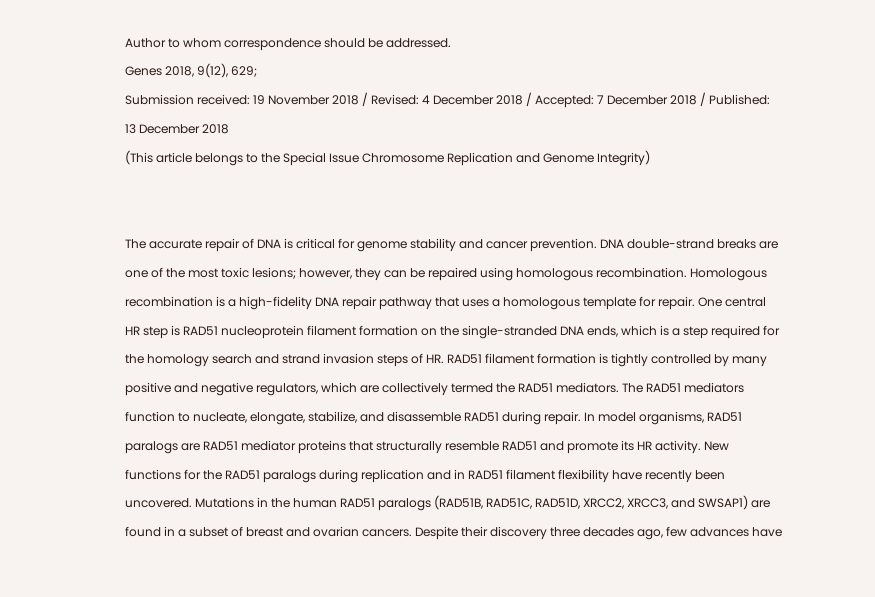Author to whom correspondence should be addressed.
Genes 2018, 9(12), 629;
Submission received: 19 November 2018 / Revised: 4 December 2018 / Accepted: 7 December 2018 / Published: 13 December 2018
(This article belongs to the Special Issue Chromosome Replication and Genome Integrity)


The accurate repair of DNA is critical for genome stability and cancer prevention. DNA double-strand breaks are one of the most toxic lesions; however, they can be repaired using homologous recombination. Homologous recombination is a high-fidelity DNA repair pathway that uses a homologous template for repair. One central HR step is RAD51 nucleoprotein filament formation on the single-stranded DNA ends, which is a step required for the homology search and strand invasion steps of HR. RAD51 filament formation is tightly controlled by many positive and negative regulators, which are collectively termed the RAD51 mediators. The RAD51 mediators function to nucleate, elongate, stabilize, and disassemble RAD51 during repair. In model organisms, RAD51 paralogs are RAD51 mediator proteins that structurally resemble RAD51 and promote its HR activity. New functions for the RAD51 paralogs during replication and in RAD51 filament flexibility have recently been uncovered. Mutations in the human RAD51 paralogs (RAD51B, RAD51C, RAD51D, XRCC2, XRCC3, and SWSAP1) are found in a subset of breast and ovarian cancers. Despite their discovery three decades ago, few advances have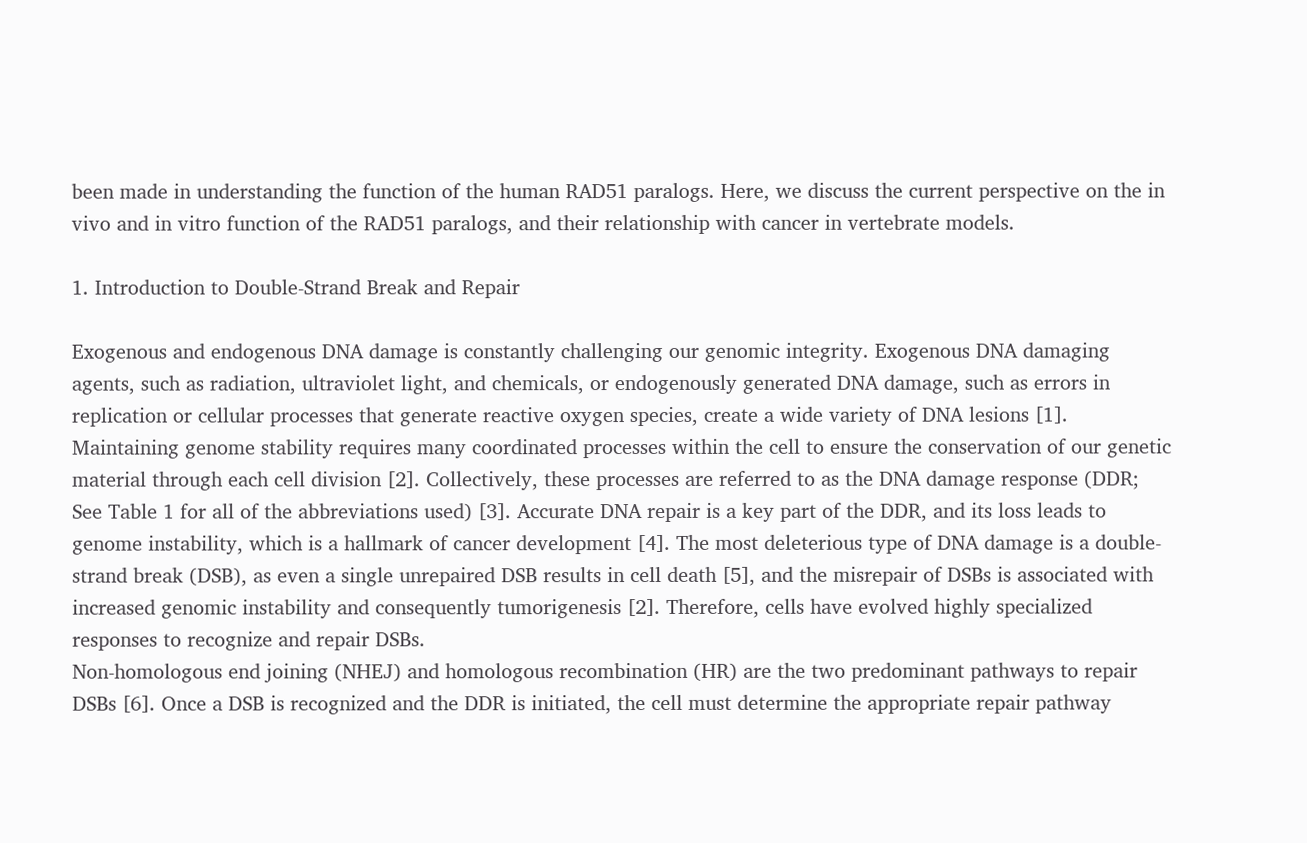been made in understanding the function of the human RAD51 paralogs. Here, we discuss the current perspective on the in vivo and in vitro function of the RAD51 paralogs, and their relationship with cancer in vertebrate models.

1. Introduction to Double-Strand Break and Repair

Exogenous and endogenous DNA damage is constantly challenging our genomic integrity. Exogenous DNA damaging agents, such as radiation, ultraviolet light, and chemicals, or endogenously generated DNA damage, such as errors in replication or cellular processes that generate reactive oxygen species, create a wide variety of DNA lesions [1]. Maintaining genome stability requires many coordinated processes within the cell to ensure the conservation of our genetic material through each cell division [2]. Collectively, these processes are referred to as the DNA damage response (DDR; See Table 1 for all of the abbreviations used) [3]. Accurate DNA repair is a key part of the DDR, and its loss leads to genome instability, which is a hallmark of cancer development [4]. The most deleterious type of DNA damage is a double-strand break (DSB), as even a single unrepaired DSB results in cell death [5], and the misrepair of DSBs is associated with increased genomic instability and consequently tumorigenesis [2]. Therefore, cells have evolved highly specialized responses to recognize and repair DSBs.
Non-homologous end joining (NHEJ) and homologous recombination (HR) are the two predominant pathways to repair DSBs [6]. Once a DSB is recognized and the DDR is initiated, the cell must determine the appropriate repair pathway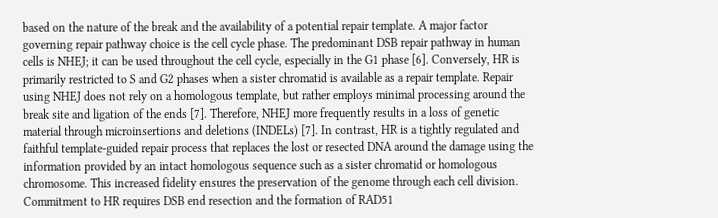based on the nature of the break and the availability of a potential repair template. A major factor governing repair pathway choice is the cell cycle phase. The predominant DSB repair pathway in human cells is NHEJ; it can be used throughout the cell cycle, especially in the G1 phase [6]. Conversely, HR is primarily restricted to S and G2 phases when a sister chromatid is available as a repair template. Repair using NHEJ does not rely on a homologous template, but rather employs minimal processing around the break site and ligation of the ends [7]. Therefore, NHEJ more frequently results in a loss of genetic material through microinsertions and deletions (INDELs) [7]. In contrast, HR is a tightly regulated and faithful template-guided repair process that replaces the lost or resected DNA around the damage using the information provided by an intact homologous sequence such as a sister chromatid or homologous chromosome. This increased fidelity ensures the preservation of the genome through each cell division. Commitment to HR requires DSB end resection and the formation of RAD51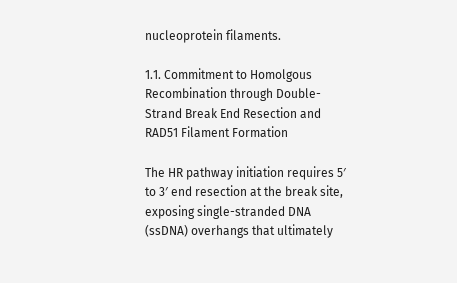nucleoprotein filaments.

1.1. Commitment to Homolgous Recombination through Double-Strand Break End Resection and RAD51 Filament Formation

The HR pathway initiation requires 5′ to 3′ end resection at the break site, exposing single-stranded DNA (ssDNA) overhangs that ultimately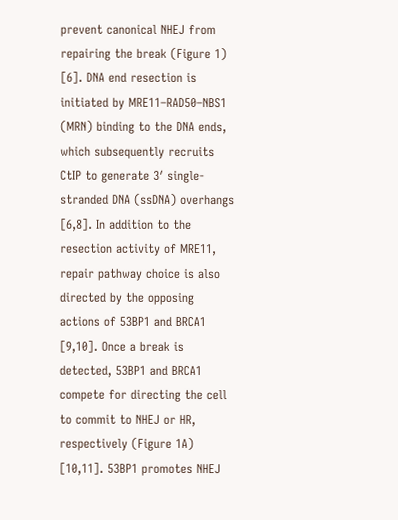prevent canonical NHEJ from repairing the break (Figure 1) [6]. DNA end resection is initiated by MRE11–RAD50–NBS1 (MRN) binding to the DNA ends, which subsequently recruits CtIP to generate 3′ single-stranded DNA (ssDNA) overhangs [6,8]. In addition to the resection activity of MRE11, repair pathway choice is also directed by the opposing actions of 53BP1 and BRCA1 [9,10]. Once a break is detected, 53BP1 and BRCA1 compete for directing the cell to commit to NHEJ or HR, respectively (Figure 1A) [10,11]. 53BP1 promotes NHEJ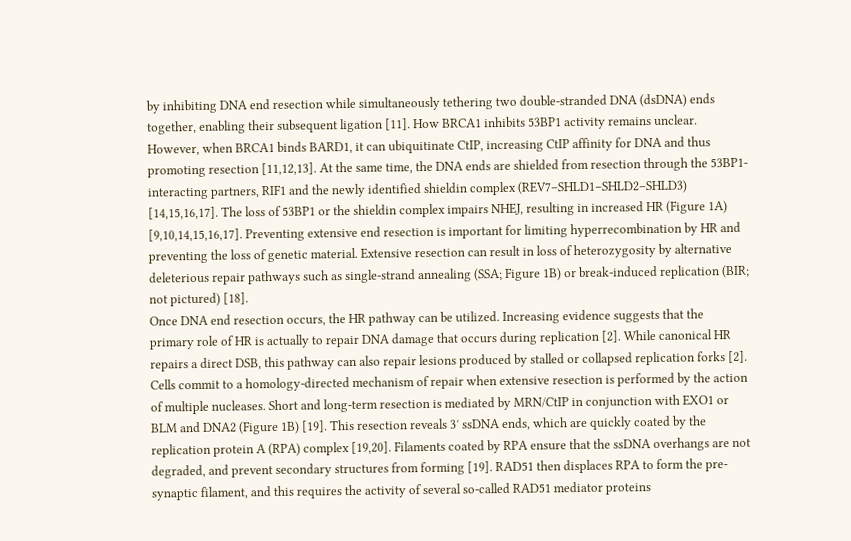by inhibiting DNA end resection while simultaneously tethering two double-stranded DNA (dsDNA) ends together, enabling their subsequent ligation [11]. How BRCA1 inhibits 53BP1 activity remains unclear. However, when BRCA1 binds BARD1, it can ubiquitinate CtIP, increasing CtIP affinity for DNA and thus promoting resection [11,12,13]. At the same time, the DNA ends are shielded from resection through the 53BP1-interacting partners, RIF1 and the newly identified shieldin complex (REV7–SHLD1–SHLD2–SHLD3) [14,15,16,17]. The loss of 53BP1 or the shieldin complex impairs NHEJ, resulting in increased HR (Figure 1A) [9,10,14,15,16,17]. Preventing extensive end resection is important for limiting hyperrecombination by HR and preventing the loss of genetic material. Extensive resection can result in loss of heterozygosity by alternative deleterious repair pathways such as single-strand annealing (SSA; Figure 1B) or break-induced replication (BIR; not pictured) [18].
Once DNA end resection occurs, the HR pathway can be utilized. Increasing evidence suggests that the primary role of HR is actually to repair DNA damage that occurs during replication [2]. While canonical HR repairs a direct DSB, this pathway can also repair lesions produced by stalled or collapsed replication forks [2]. Cells commit to a homology-directed mechanism of repair when extensive resection is performed by the action of multiple nucleases. Short and long-term resection is mediated by MRN/CtIP in conjunction with EXO1 or BLM and DNA2 (Figure 1B) [19]. This resection reveals 3′ ssDNA ends, which are quickly coated by the replication protein A (RPA) complex [19,20]. Filaments coated by RPA ensure that the ssDNA overhangs are not degraded, and prevent secondary structures from forming [19]. RAD51 then displaces RPA to form the pre-synaptic filament, and this requires the activity of several so-called RAD51 mediator proteins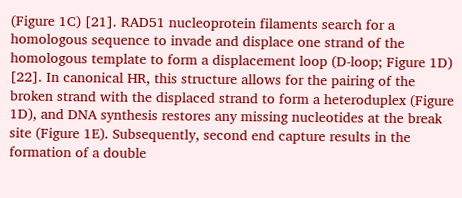(Figure 1C) [21]. RAD51 nucleoprotein filaments search for a homologous sequence to invade and displace one strand of the homologous template to form a displacement loop (D-loop; Figure 1D) [22]. In canonical HR, this structure allows for the pairing of the broken strand with the displaced strand to form a heteroduplex (Figure 1D), and DNA synthesis restores any missing nucleotides at the break site (Figure 1E). Subsequently, second end capture results in the formation of a double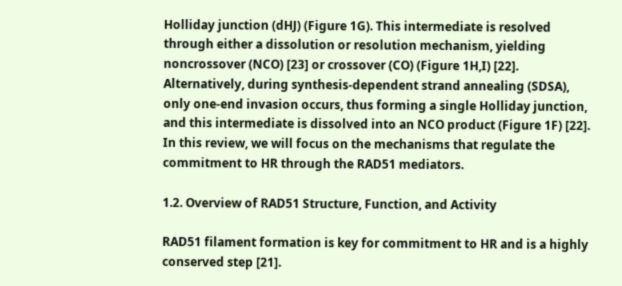Holliday junction (dHJ) (Figure 1G). This intermediate is resolved through either a dissolution or resolution mechanism, yielding noncrossover (NCO) [23] or crossover (CO) (Figure 1H,I) [22]. Alternatively, during synthesis-dependent strand annealing (SDSA), only one-end invasion occurs, thus forming a single Holliday junction, and this intermediate is dissolved into an NCO product (Figure 1F) [22]. In this review, we will focus on the mechanisms that regulate the commitment to HR through the RAD51 mediators.

1.2. Overview of RAD51 Structure, Function, and Activity

RAD51 filament formation is key for commitment to HR and is a highly conserved step [21].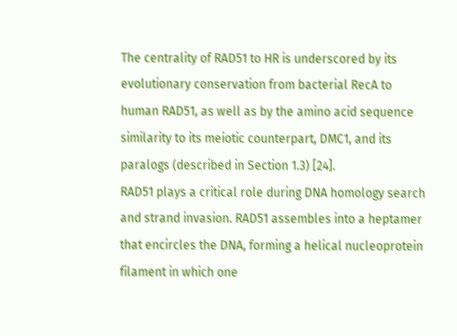The centrality of RAD51 to HR is underscored by its evolutionary conservation from bacterial RecA to human RAD51, as well as by the amino acid sequence similarity to its meiotic counterpart, DMC1, and its paralogs (described in Section 1.3) [24].
RAD51 plays a critical role during DNA homology search and strand invasion. RAD51 assembles into a heptamer that encircles the DNA, forming a helical nucleoprotein filament in which one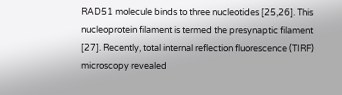RAD51 molecule binds to three nucleotides [25,26]. This nucleoprotein filament is termed the presynaptic filament [27]. Recently, total internal reflection fluorescence (TIRF) microscopy revealed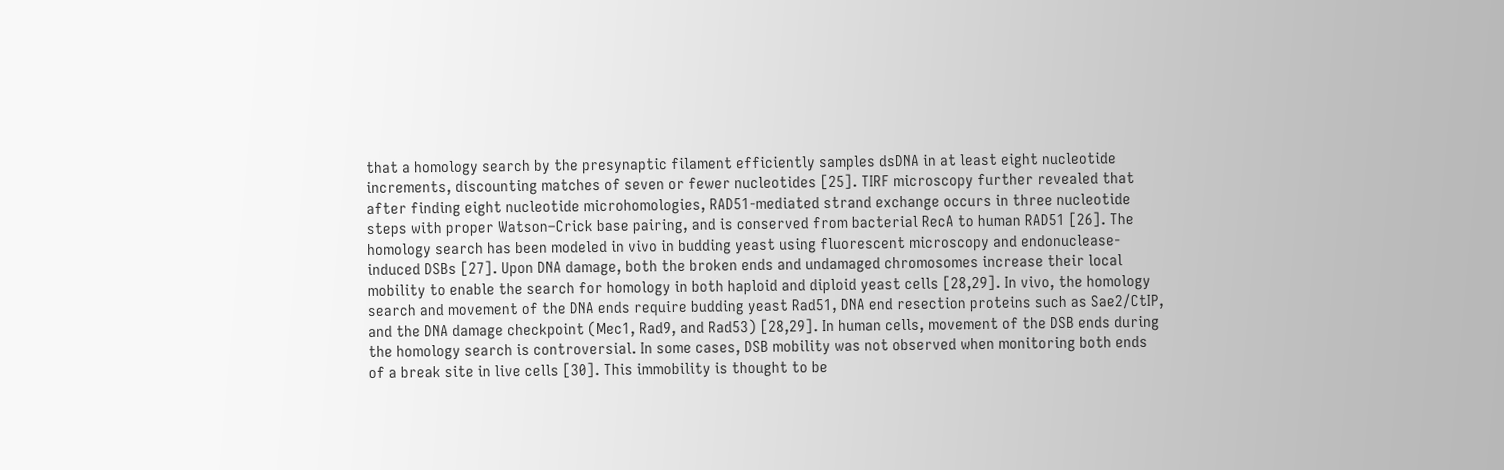that a homology search by the presynaptic filament efficiently samples dsDNA in at least eight nucleotide increments, discounting matches of seven or fewer nucleotides [25]. TIRF microscopy further revealed that after finding eight nucleotide microhomologies, RAD51-mediated strand exchange occurs in three nucleotide steps with proper Watson–Crick base pairing, and is conserved from bacterial RecA to human RAD51 [26]. The homology search has been modeled in vivo in budding yeast using fluorescent microscopy and endonuclease-induced DSBs [27]. Upon DNA damage, both the broken ends and undamaged chromosomes increase their local mobility to enable the search for homology in both haploid and diploid yeast cells [28,29]. In vivo, the homology search and movement of the DNA ends require budding yeast Rad51, DNA end resection proteins such as Sae2/CtIP, and the DNA damage checkpoint (Mec1, Rad9, and Rad53) [28,29]. In human cells, movement of the DSB ends during the homology search is controversial. In some cases, DSB mobility was not observed when monitoring both ends of a break site in live cells [30]. This immobility is thought to be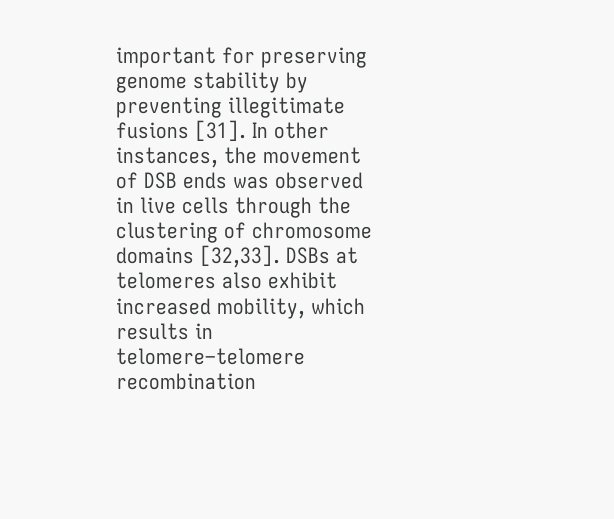important for preserving genome stability by preventing illegitimate fusions [31]. In other instances, the movement of DSB ends was observed in live cells through the clustering of chromosome domains [32,33]. DSBs at telomeres also exhibit increased mobility, which results in telomere–telomere recombination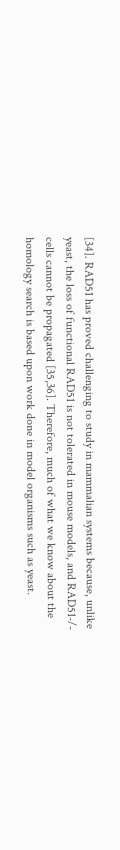[34]. RAD51 has proved challenging to study in mammalian systems because, unlike yeast, the loss of functional RAD51 is not tolerated in mouse models, and RAD51-/- cells cannot be propagated [35,36]. Therefore, much of what we know about the homology search is based upon work done in model organisms such as yeast.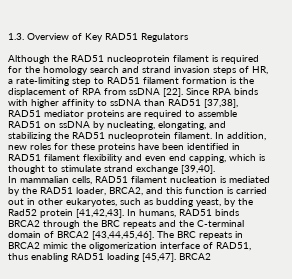1.3. Overview of Key RAD51 Regulators

Although the RAD51 nucleoprotein filament is required for the homology search and strand invasion steps of HR, a rate-limiting step to RAD51 filament formation is the displacement of RPA from ssDNA [22]. Since RPA binds with higher affinity to ssDNA than RAD51 [37,38], RAD51 mediator proteins are required to assemble RAD51 on ssDNA by nucleating, elongating, and stabilizing the RAD51 nucleoprotein filament. In addition, new roles for these proteins have been identified in RAD51 filament flexibility and even end capping, which is thought to stimulate strand exchange [39,40].
In mammalian cells, RAD51 filament nucleation is mediated by the RAD51 loader, BRCA2, and this function is carried out in other eukaryotes, such as budding yeast, by the Rad52 protein [41,42,43]. In humans, RAD51 binds BRCA2 through the BRC repeats and the C-terminal domain of BRCA2 [43,44,45,46]. The BRC repeats in BRCA2 mimic the oligomerization interface of RAD51, thus enabling RAD51 loading [45,47]. BRCA2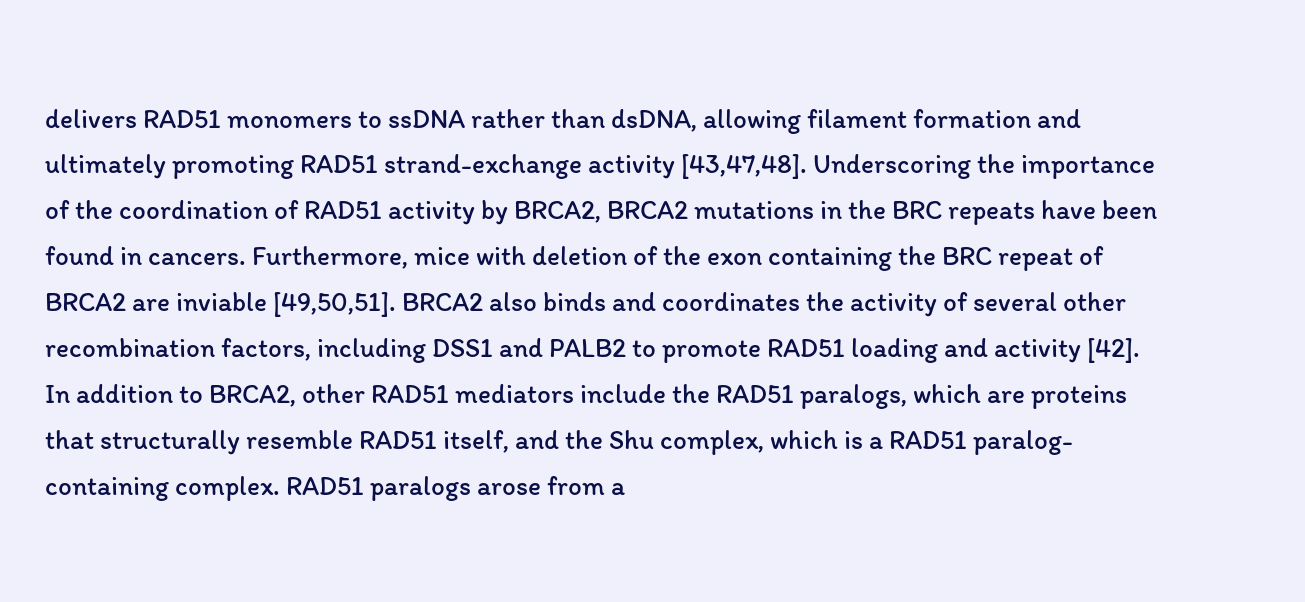delivers RAD51 monomers to ssDNA rather than dsDNA, allowing filament formation and ultimately promoting RAD51 strand-exchange activity [43,47,48]. Underscoring the importance of the coordination of RAD51 activity by BRCA2, BRCA2 mutations in the BRC repeats have been found in cancers. Furthermore, mice with deletion of the exon containing the BRC repeat of BRCA2 are inviable [49,50,51]. BRCA2 also binds and coordinates the activity of several other recombination factors, including DSS1 and PALB2 to promote RAD51 loading and activity [42].
In addition to BRCA2, other RAD51 mediators include the RAD51 paralogs, which are proteins that structurally resemble RAD51 itself, and the Shu complex, which is a RAD51 paralog-containing complex. RAD51 paralogs arose from a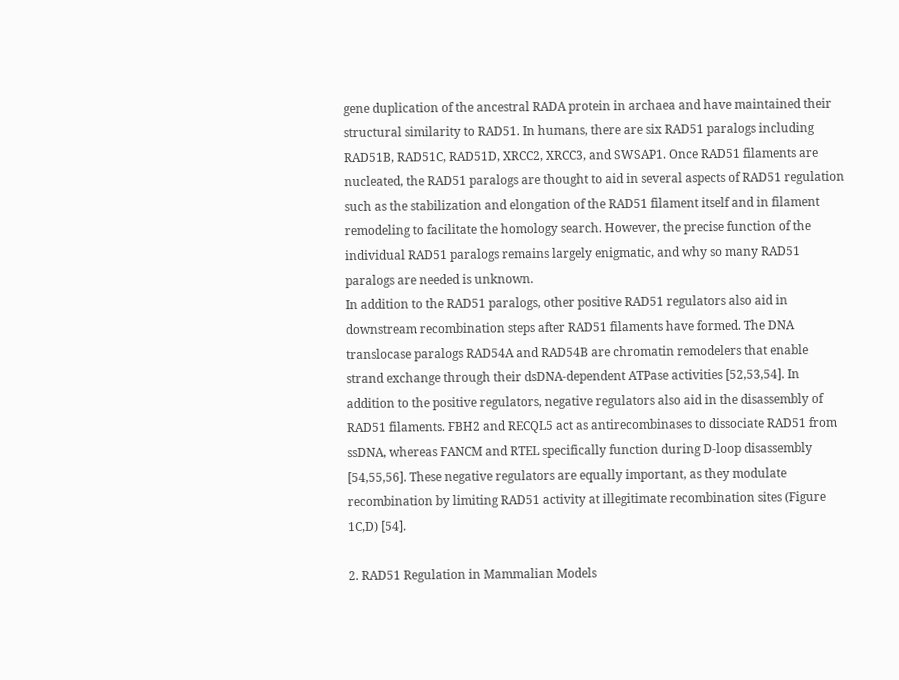gene duplication of the ancestral RADA protein in archaea and have maintained their structural similarity to RAD51. In humans, there are six RAD51 paralogs including RAD51B, RAD51C, RAD51D, XRCC2, XRCC3, and SWSAP1. Once RAD51 filaments are nucleated, the RAD51 paralogs are thought to aid in several aspects of RAD51 regulation such as the stabilization and elongation of the RAD51 filament itself and in filament remodeling to facilitate the homology search. However, the precise function of the individual RAD51 paralogs remains largely enigmatic, and why so many RAD51 paralogs are needed is unknown.
In addition to the RAD51 paralogs, other positive RAD51 regulators also aid in downstream recombination steps after RAD51 filaments have formed. The DNA translocase paralogs RAD54A and RAD54B are chromatin remodelers that enable strand exchange through their dsDNA-dependent ATPase activities [52,53,54]. In addition to the positive regulators, negative regulators also aid in the disassembly of RAD51 filaments. FBH2 and RECQL5 act as antirecombinases to dissociate RAD51 from ssDNA, whereas FANCM and RTEL specifically function during D-loop disassembly [54,55,56]. These negative regulators are equally important, as they modulate recombination by limiting RAD51 activity at illegitimate recombination sites (Figure 1C,D) [54].

2. RAD51 Regulation in Mammalian Models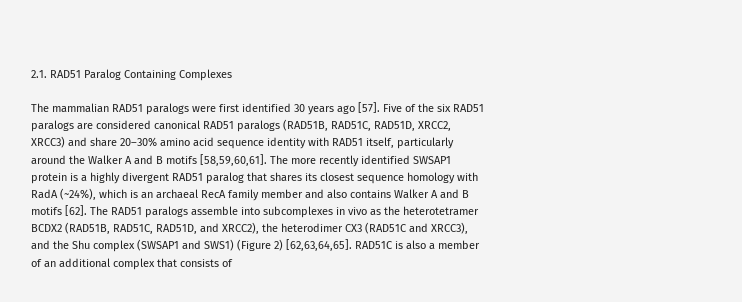2.1. RAD51 Paralog Containing Complexes

The mammalian RAD51 paralogs were first identified 30 years ago [57]. Five of the six RAD51 paralogs are considered canonical RAD51 paralogs (RAD51B, RAD51C, RAD51D, XRCC2, XRCC3) and share 20–30% amino acid sequence identity with RAD51 itself, particularly around the Walker A and B motifs [58,59,60,61]. The more recently identified SWSAP1 protein is a highly divergent RAD51 paralog that shares its closest sequence homology with RadA (~24%), which is an archaeal RecA family member and also contains Walker A and B motifs [62]. The RAD51 paralogs assemble into subcomplexes in vivo as the heterotetramer BCDX2 (RAD51B, RAD51C, RAD51D, and XRCC2), the heterodimer CX3 (RAD51C and XRCC3), and the Shu complex (SWSAP1 and SWS1) (Figure 2) [62,63,64,65]. RAD51C is also a member of an additional complex that consists of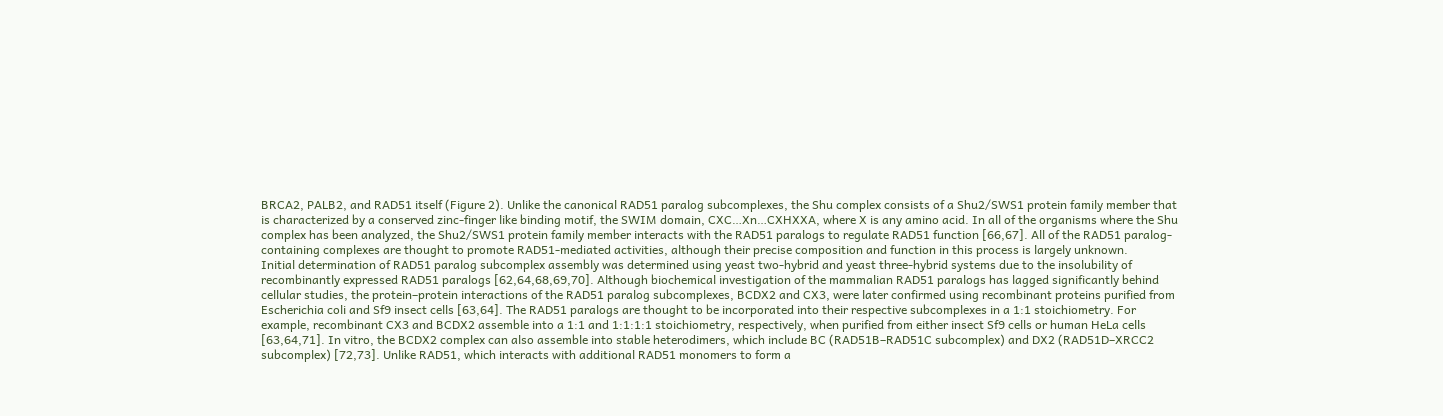BRCA2, PALB2, and RAD51 itself (Figure 2). Unlike the canonical RAD51 paralog subcomplexes, the Shu complex consists of a Shu2/SWS1 protein family member that is characterized by a conserved zinc-finger like binding motif, the SWIM domain, CXC…Xn…CXHXXA, where X is any amino acid. In all of the organisms where the Shu complex has been analyzed, the Shu2/SWS1 protein family member interacts with the RAD51 paralogs to regulate RAD51 function [66,67]. All of the RAD51 paralog-containing complexes are thought to promote RAD51-mediated activities, although their precise composition and function in this process is largely unknown.
Initial determination of RAD51 paralog subcomplex assembly was determined using yeast two-hybrid and yeast three-hybrid systems due to the insolubility of recombinantly expressed RAD51 paralogs [62,64,68,69,70]. Although biochemical investigation of the mammalian RAD51 paralogs has lagged significantly behind cellular studies, the protein–protein interactions of the RAD51 paralog subcomplexes, BCDX2 and CX3, were later confirmed using recombinant proteins purified from Escherichia coli and Sf9 insect cells [63,64]. The RAD51 paralogs are thought to be incorporated into their respective subcomplexes in a 1:1 stoichiometry. For example, recombinant CX3 and BCDX2 assemble into a 1:1 and 1:1:1:1 stoichiometry, respectively, when purified from either insect Sf9 cells or human HeLa cells [63,64,71]. In vitro, the BCDX2 complex can also assemble into stable heterodimers, which include BC (RAD51B–RAD51C subcomplex) and DX2 (RAD51D–XRCC2 subcomplex) [72,73]. Unlike RAD51, which interacts with additional RAD51 monomers to form a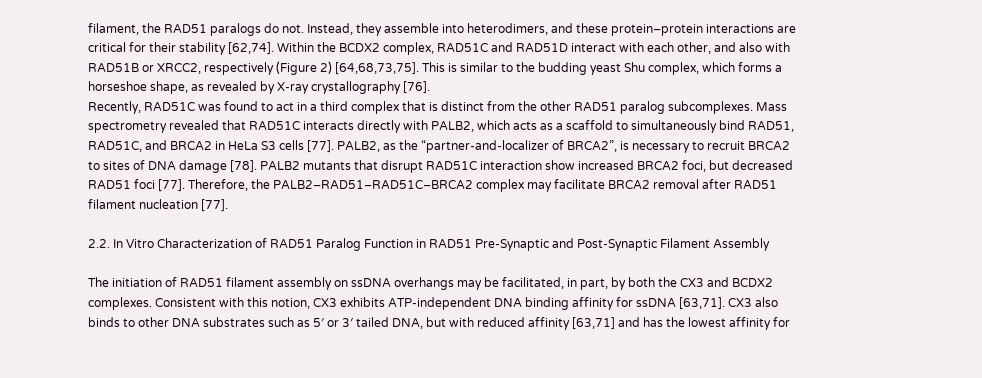filament, the RAD51 paralogs do not. Instead, they assemble into heterodimers, and these protein–protein interactions are critical for their stability [62,74]. Within the BCDX2 complex, RAD51C and RAD51D interact with each other, and also with RAD51B or XRCC2, respectively (Figure 2) [64,68,73,75]. This is similar to the budding yeast Shu complex, which forms a horseshoe shape, as revealed by X-ray crystallography [76].
Recently, RAD51C was found to act in a third complex that is distinct from the other RAD51 paralog subcomplexes. Mass spectrometry revealed that RAD51C interacts directly with PALB2, which acts as a scaffold to simultaneously bind RAD51, RAD51C, and BRCA2 in HeLa S3 cells [77]. PALB2, as the “partner-and-localizer of BRCA2”, is necessary to recruit BRCA2 to sites of DNA damage [78]. PALB2 mutants that disrupt RAD51C interaction show increased BRCA2 foci, but decreased RAD51 foci [77]. Therefore, the PALB2–RAD51–RAD51C–BRCA2 complex may facilitate BRCA2 removal after RAD51 filament nucleation [77].

2.2. In Vitro Characterization of RAD51 Paralog Function in RAD51 Pre-Synaptic and Post-Synaptic Filament Assembly

The initiation of RAD51 filament assembly on ssDNA overhangs may be facilitated, in part, by both the CX3 and BCDX2 complexes. Consistent with this notion, CX3 exhibits ATP-independent DNA binding affinity for ssDNA [63,71]. CX3 also binds to other DNA substrates such as 5′ or 3′ tailed DNA, but with reduced affinity [63,71] and has the lowest affinity for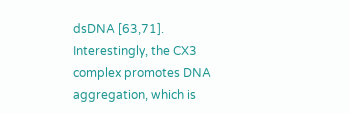dsDNA [63,71]. Interestingly, the CX3 complex promotes DNA aggregation, which is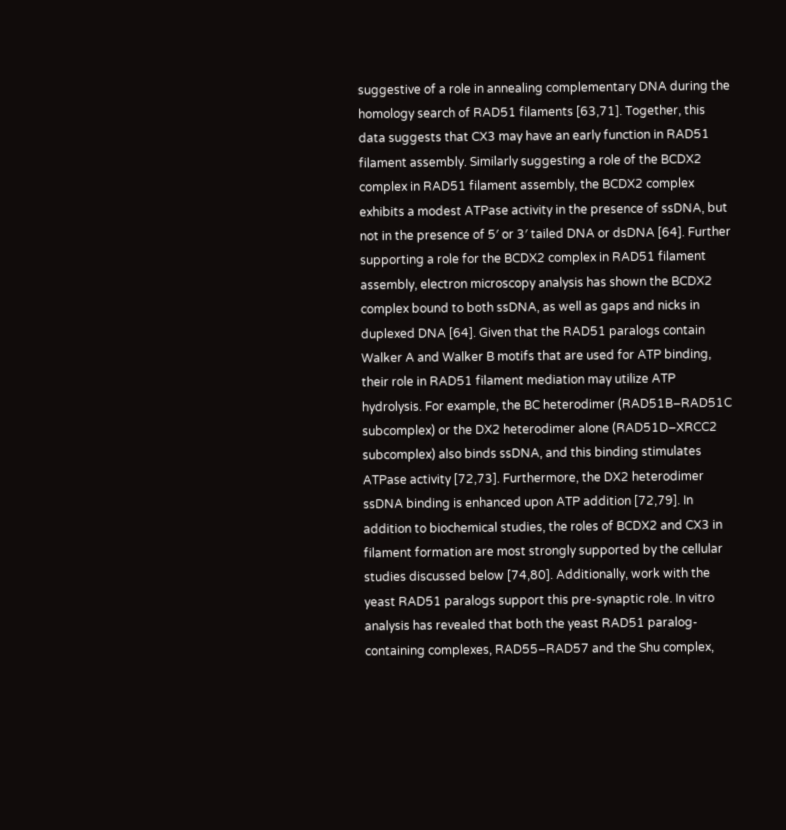suggestive of a role in annealing complementary DNA during the homology search of RAD51 filaments [63,71]. Together, this data suggests that CX3 may have an early function in RAD51 filament assembly. Similarly suggesting a role of the BCDX2 complex in RAD51 filament assembly, the BCDX2 complex exhibits a modest ATPase activity in the presence of ssDNA, but not in the presence of 5′ or 3′ tailed DNA or dsDNA [64]. Further supporting a role for the BCDX2 complex in RAD51 filament assembly, electron microscopy analysis has shown the BCDX2 complex bound to both ssDNA, as well as gaps and nicks in duplexed DNA [64]. Given that the RAD51 paralogs contain Walker A and Walker B motifs that are used for ATP binding, their role in RAD51 filament mediation may utilize ATP hydrolysis. For example, the BC heterodimer (RAD51B–RAD51C subcomplex) or the DX2 heterodimer alone (RAD51D–XRCC2 subcomplex) also binds ssDNA, and this binding stimulates ATPase activity [72,73]. Furthermore, the DX2 heterodimer ssDNA binding is enhanced upon ATP addition [72,79]. In addition to biochemical studies, the roles of BCDX2 and CX3 in filament formation are most strongly supported by the cellular studies discussed below [74,80]. Additionally, work with the yeast RAD51 paralogs support this pre-synaptic role. In vitro analysis has revealed that both the yeast RAD51 paralog-containing complexes, RAD55–RAD57 and the Shu complex,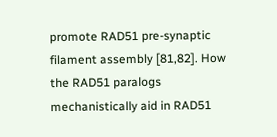promote RAD51 pre-synaptic filament assembly [81,82]. How the RAD51 paralogs mechanistically aid in RAD51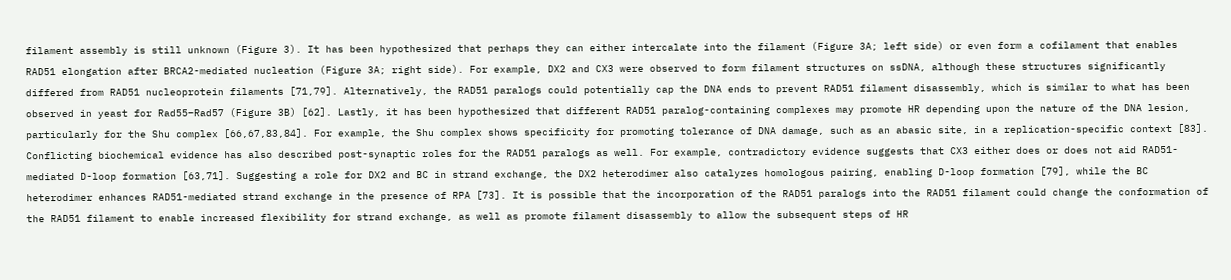filament assembly is still unknown (Figure 3). It has been hypothesized that perhaps they can either intercalate into the filament (Figure 3A; left side) or even form a cofilament that enables RAD51 elongation after BRCA2-mediated nucleation (Figure 3A; right side). For example, DX2 and CX3 were observed to form filament structures on ssDNA, although these structures significantly differed from RAD51 nucleoprotein filaments [71,79]. Alternatively, the RAD51 paralogs could potentially cap the DNA ends to prevent RAD51 filament disassembly, which is similar to what has been observed in yeast for Rad55–Rad57 (Figure 3B) [62]. Lastly, it has been hypothesized that different RAD51 paralog-containing complexes may promote HR depending upon the nature of the DNA lesion, particularly for the Shu complex [66,67,83,84]. For example, the Shu complex shows specificity for promoting tolerance of DNA damage, such as an abasic site, in a replication-specific context [83].
Conflicting biochemical evidence has also described post-synaptic roles for the RAD51 paralogs as well. For example, contradictory evidence suggests that CX3 either does or does not aid RAD51-mediated D-loop formation [63,71]. Suggesting a role for DX2 and BC in strand exchange, the DX2 heterodimer also catalyzes homologous pairing, enabling D-loop formation [79], while the BC heterodimer enhances RAD51-mediated strand exchange in the presence of RPA [73]. It is possible that the incorporation of the RAD51 paralogs into the RAD51 filament could change the conformation of the RAD51 filament to enable increased flexibility for strand exchange, as well as promote filament disassembly to allow the subsequent steps of HR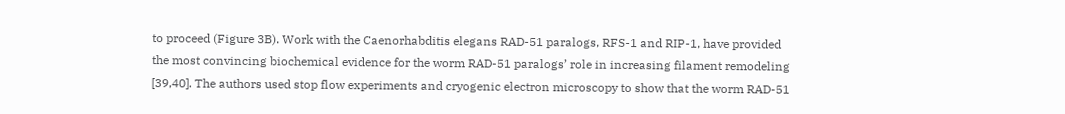to proceed (Figure 3B). Work with the Caenorhabditis elegans RAD-51 paralogs, RFS-1 and RIP-1, have provided the most convincing biochemical evidence for the worm RAD-51 paralogs’ role in increasing filament remodeling [39,40]. The authors used stop flow experiments and cryogenic electron microscopy to show that the worm RAD-51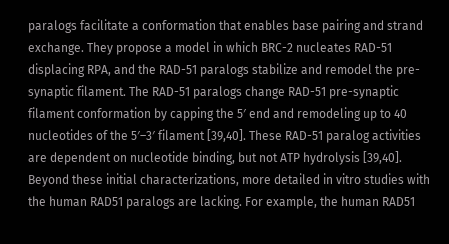paralogs facilitate a conformation that enables base pairing and strand exchange. They propose a model in which BRC-2 nucleates RAD-51 displacing RPA, and the RAD-51 paralogs stabilize and remodel the pre-synaptic filament. The RAD-51 paralogs change RAD-51 pre-synaptic filament conformation by capping the 5′ end and remodeling up to 40 nucleotides of the 5′–3′ filament [39,40]. These RAD-51 paralog activities are dependent on nucleotide binding, but not ATP hydrolysis [39,40]. Beyond these initial characterizations, more detailed in vitro studies with the human RAD51 paralogs are lacking. For example, the human RAD51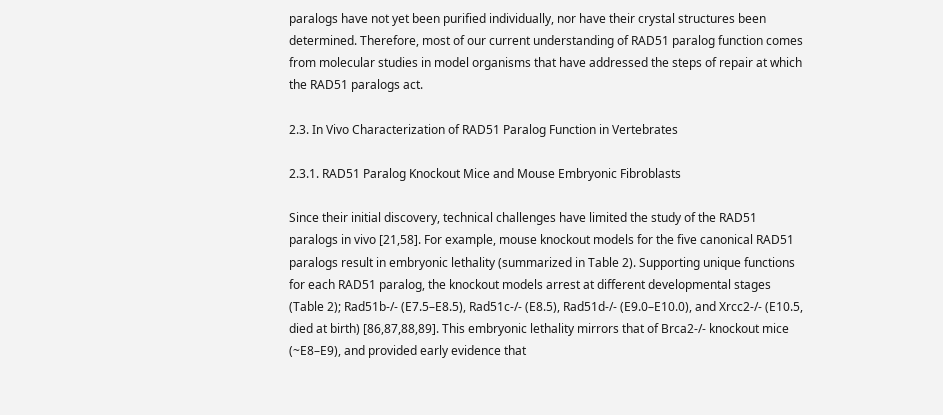paralogs have not yet been purified individually, nor have their crystal structures been determined. Therefore, most of our current understanding of RAD51 paralog function comes from molecular studies in model organisms that have addressed the steps of repair at which the RAD51 paralogs act.

2.3. In Vivo Characterization of RAD51 Paralog Function in Vertebrates

2.3.1. RAD51 Paralog Knockout Mice and Mouse Embryonic Fibroblasts

Since their initial discovery, technical challenges have limited the study of the RAD51 paralogs in vivo [21,58]. For example, mouse knockout models for the five canonical RAD51 paralogs result in embryonic lethality (summarized in Table 2). Supporting unique functions for each RAD51 paralog, the knockout models arrest at different developmental stages (Table 2); Rad51b-/- (E7.5–E8.5), Rad51c-/- (E8.5), Rad51d-/- (E9.0–E10.0), and Xrcc2-/- (E10.5, died at birth) [86,87,88,89]. This embryonic lethality mirrors that of Brca2-/- knockout mice (~E8–E9), and provided early evidence that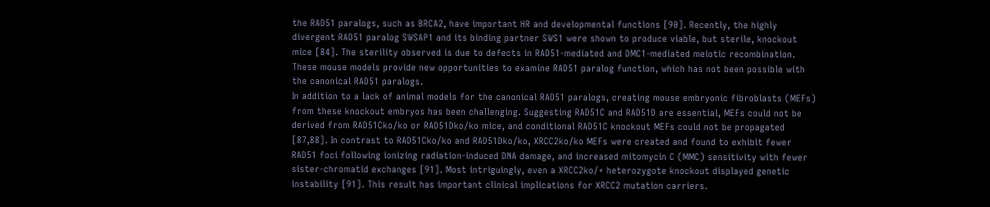the RAD51 paralogs, such as BRCA2, have important HR and developmental functions [90]. Recently, the highly divergent RAD51 paralog SWSAP1 and its binding partner SWS1 were shown to produce viable, but sterile, knockout mice [84]. The sterility observed is due to defects in RAD51-mediated and DMC1-mediated meiotic recombination. These mouse models provide new opportunities to examine RAD51 paralog function, which has not been possible with the canonical RAD51 paralogs.
In addition to a lack of animal models for the canonical RAD51 paralogs, creating mouse embryonic fibroblasts (MEFs) from these knockout embryos has been challenging. Suggesting RAD51C and RAD51D are essential, MEFs could not be derived from RAD51Cko/ko or RAD51Dko/ko mice, and conditional RAD51C knockout MEFs could not be propagated [87,88]. In contrast to RAD51Cko/ko and RAD51Dko/ko, XRCC2ko/ko MEFs were created and found to exhibit fewer RAD51 foci following ionizing radiation-induced DNA damage, and increased mitomycin C (MMC) sensitivity with fewer sister-chromatid exchanges [91]. Most intriguingly, even a XRCC2ko/+ heterozygote knockout displayed genetic instability [91]. This result has important clinical implications for XRCC2 mutation carriers.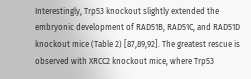Interestingly, Trp53 knockout slightly extended the embryonic development of RAD51B, RAD51C, and RAD51D knockout mice (Table 2) [87,89,92]. The greatest rescue is observed with XRCC2 knockout mice, where Trp53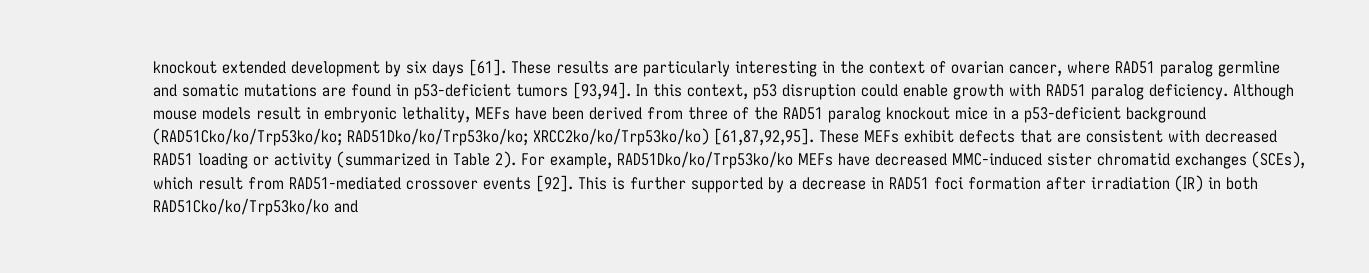knockout extended development by six days [61]. These results are particularly interesting in the context of ovarian cancer, where RAD51 paralog germline and somatic mutations are found in p53-deficient tumors [93,94]. In this context, p53 disruption could enable growth with RAD51 paralog deficiency. Although mouse models result in embryonic lethality, MEFs have been derived from three of the RAD51 paralog knockout mice in a p53-deficient background (RAD51Cko/ko/Trp53ko/ko; RAD51Dko/ko/Trp53ko/ko; XRCC2ko/ko/Trp53ko/ko) [61,87,92,95]. These MEFs exhibit defects that are consistent with decreased RAD51 loading or activity (summarized in Table 2). For example, RAD51Dko/ko/Trp53ko/ko MEFs have decreased MMC-induced sister chromatid exchanges (SCEs), which result from RAD51-mediated crossover events [92]. This is further supported by a decrease in RAD51 foci formation after irradiation (IR) in both RAD51Cko/ko/Trp53ko/ko and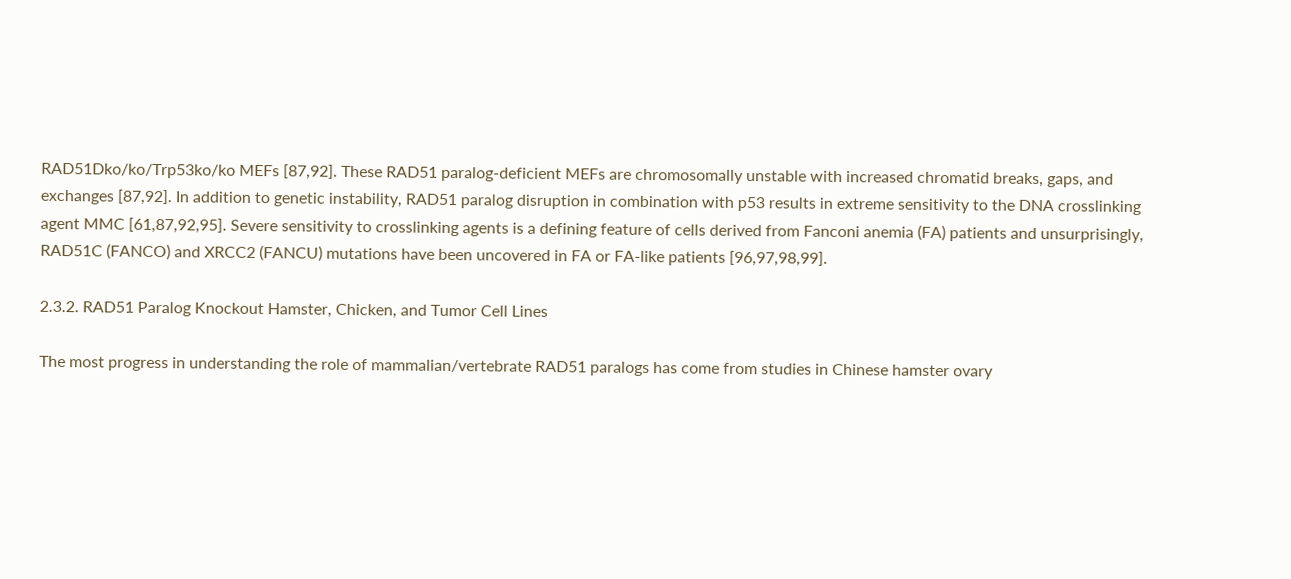RAD51Dko/ko/Trp53ko/ko MEFs [87,92]. These RAD51 paralog-deficient MEFs are chromosomally unstable with increased chromatid breaks, gaps, and exchanges [87,92]. In addition to genetic instability, RAD51 paralog disruption in combination with p53 results in extreme sensitivity to the DNA crosslinking agent MMC [61,87,92,95]. Severe sensitivity to crosslinking agents is a defining feature of cells derived from Fanconi anemia (FA) patients and unsurprisingly, RAD51C (FANCO) and XRCC2 (FANCU) mutations have been uncovered in FA or FA-like patients [96,97,98,99].

2.3.2. RAD51 Paralog Knockout Hamster, Chicken, and Tumor Cell Lines

The most progress in understanding the role of mammalian/vertebrate RAD51 paralogs has come from studies in Chinese hamster ovary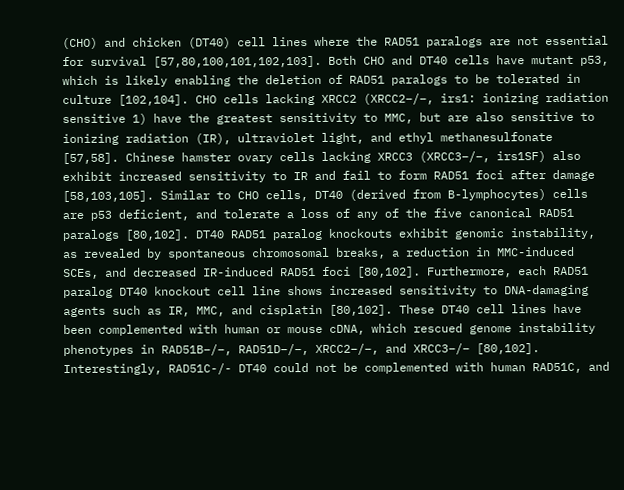(CHO) and chicken (DT40) cell lines where the RAD51 paralogs are not essential for survival [57,80,100,101,102,103]. Both CHO and DT40 cells have mutant p53, which is likely enabling the deletion of RAD51 paralogs to be tolerated in culture [102,104]. CHO cells lacking XRCC2 (XRCC2−/−, irs1: ionizing radiation sensitive 1) have the greatest sensitivity to MMC, but are also sensitive to ionizing radiation (IR), ultraviolet light, and ethyl methanesulfonate [57,58]. Chinese hamster ovary cells lacking XRCC3 (XRCC3−/−, irs1SF) also exhibit increased sensitivity to IR and fail to form RAD51 foci after damage [58,103,105]. Similar to CHO cells, DT40 (derived from B-lymphocytes) cells are p53 deficient, and tolerate a loss of any of the five canonical RAD51 paralogs [80,102]. DT40 RAD51 paralog knockouts exhibit genomic instability, as revealed by spontaneous chromosomal breaks, a reduction in MMC-induced SCEs, and decreased IR-induced RAD51 foci [80,102]. Furthermore, each RAD51 paralog DT40 knockout cell line shows increased sensitivity to DNA-damaging agents such as IR, MMC, and cisplatin [80,102]. These DT40 cell lines have been complemented with human or mouse cDNA, which rescued genome instability phenotypes in RAD51B−/−, RAD51D−/−, XRCC2−/−, and XRCC3−/− [80,102]. Interestingly, RAD51C-/- DT40 could not be complemented with human RAD51C, and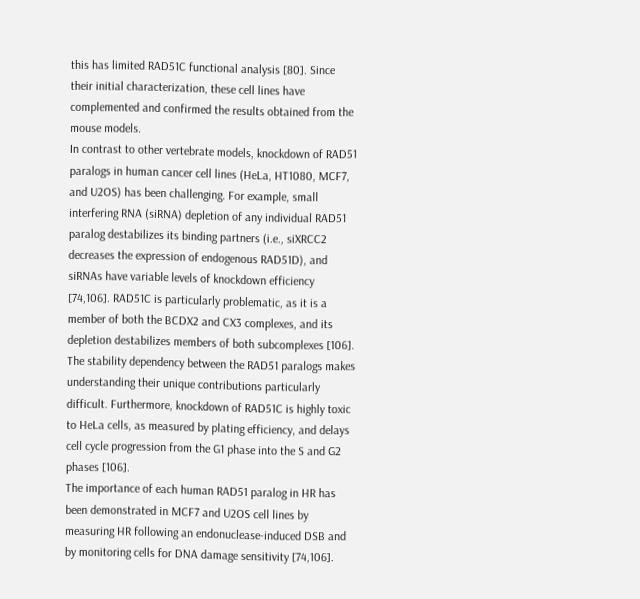this has limited RAD51C functional analysis [80]. Since their initial characterization, these cell lines have complemented and confirmed the results obtained from the mouse models.
In contrast to other vertebrate models, knockdown of RAD51 paralogs in human cancer cell lines (HeLa, HT1080, MCF7, and U2OS) has been challenging. For example, small interfering RNA (siRNA) depletion of any individual RAD51 paralog destabilizes its binding partners (i.e., siXRCC2 decreases the expression of endogenous RAD51D), and siRNAs have variable levels of knockdown efficiency [74,106]. RAD51C is particularly problematic, as it is a member of both the BCDX2 and CX3 complexes, and its depletion destabilizes members of both subcomplexes [106]. The stability dependency between the RAD51 paralogs makes understanding their unique contributions particularly difficult. Furthermore, knockdown of RAD51C is highly toxic to HeLa cells, as measured by plating efficiency, and delays cell cycle progression from the G1 phase into the S and G2 phases [106].
The importance of each human RAD51 paralog in HR has been demonstrated in MCF7 and U2OS cell lines by measuring HR following an endonuclease-induced DSB and by monitoring cells for DNA damage sensitivity [74,106].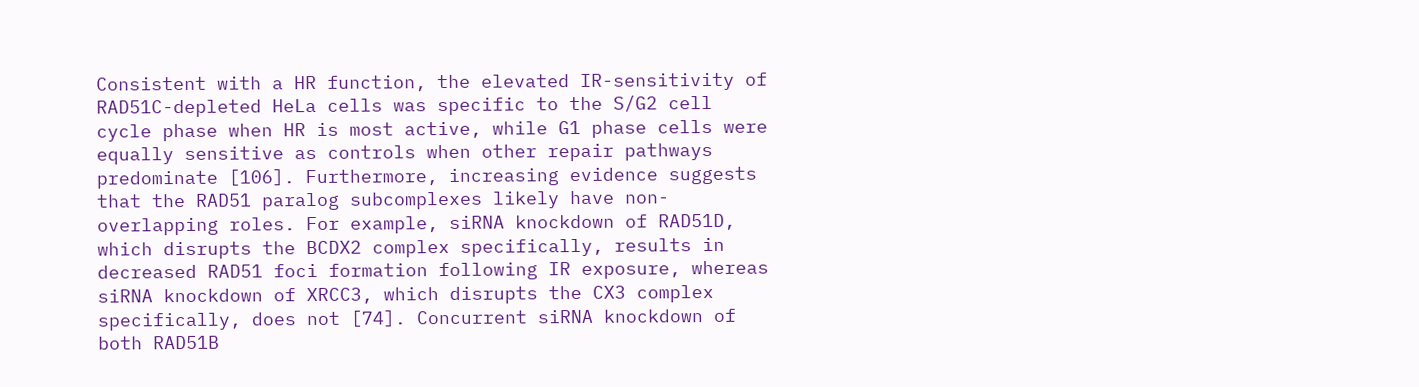Consistent with a HR function, the elevated IR-sensitivity of RAD51C-depleted HeLa cells was specific to the S/G2 cell cycle phase when HR is most active, while G1 phase cells were equally sensitive as controls when other repair pathways predominate [106]. Furthermore, increasing evidence suggests that the RAD51 paralog subcomplexes likely have non-overlapping roles. For example, siRNA knockdown of RAD51D, which disrupts the BCDX2 complex specifically, results in decreased RAD51 foci formation following IR exposure, whereas siRNA knockdown of XRCC3, which disrupts the CX3 complex specifically, does not [74]. Concurrent siRNA knockdown of both RAD51B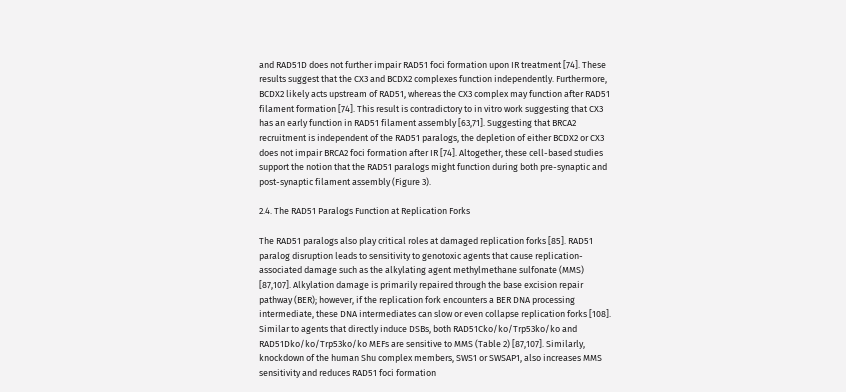and RAD51D does not further impair RAD51 foci formation upon IR treatment [74]. These results suggest that the CX3 and BCDX2 complexes function independently. Furthermore, BCDX2 likely acts upstream of RAD51, whereas the CX3 complex may function after RAD51 filament formation [74]. This result is contradictory to in vitro work suggesting that CX3 has an early function in RAD51 filament assembly [63,71]. Suggesting that BRCA2 recruitment is independent of the RAD51 paralogs, the depletion of either BCDX2 or CX3 does not impair BRCA2 foci formation after IR [74]. Altogether, these cell-based studies support the notion that the RAD51 paralogs might function during both pre-synaptic and post-synaptic filament assembly (Figure 3).

2.4. The RAD51 Paralogs Function at Replication Forks

The RAD51 paralogs also play critical roles at damaged replication forks [85]. RAD51 paralog disruption leads to sensitivity to genotoxic agents that cause replication-associated damage such as the alkylating agent methylmethane sulfonate (MMS) [87,107]. Alkylation damage is primarily repaired through the base excision repair pathway (BER); however, if the replication fork encounters a BER DNA processing intermediate, these DNA intermediates can slow or even collapse replication forks [108]. Similar to agents that directly induce DSBs, both RAD51Cko/ko/Trp53ko/ko and RAD51Dko/ko/Trp53ko/ko MEFs are sensitive to MMS (Table 2) [87,107]. Similarly, knockdown of the human Shu complex members, SWS1 or SWSAP1, also increases MMS sensitivity and reduces RAD51 foci formation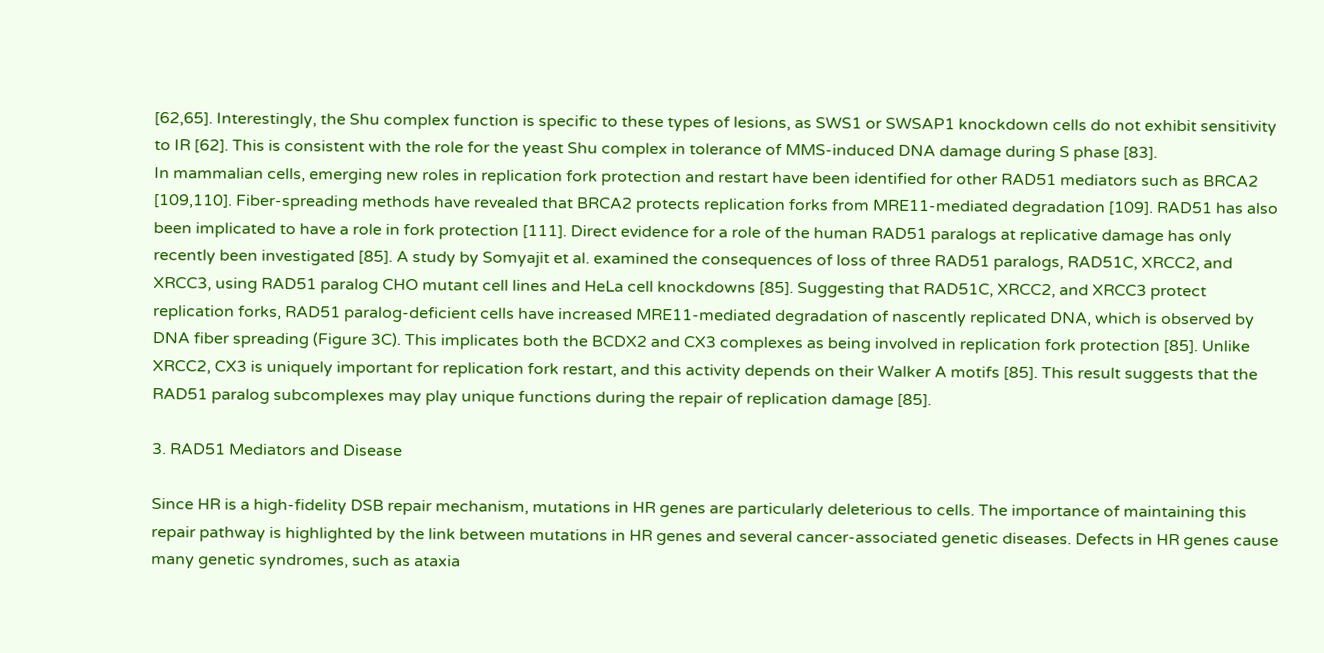[62,65]. Interestingly, the Shu complex function is specific to these types of lesions, as SWS1 or SWSAP1 knockdown cells do not exhibit sensitivity to IR [62]. This is consistent with the role for the yeast Shu complex in tolerance of MMS-induced DNA damage during S phase [83].
In mammalian cells, emerging new roles in replication fork protection and restart have been identified for other RAD51 mediators such as BRCA2 [109,110]. Fiber-spreading methods have revealed that BRCA2 protects replication forks from MRE11-mediated degradation [109]. RAD51 has also been implicated to have a role in fork protection [111]. Direct evidence for a role of the human RAD51 paralogs at replicative damage has only recently been investigated [85]. A study by Somyajit et al. examined the consequences of loss of three RAD51 paralogs, RAD51C, XRCC2, and XRCC3, using RAD51 paralog CHO mutant cell lines and HeLa cell knockdowns [85]. Suggesting that RAD51C, XRCC2, and XRCC3 protect replication forks, RAD51 paralog-deficient cells have increased MRE11-mediated degradation of nascently replicated DNA, which is observed by DNA fiber spreading (Figure 3C). This implicates both the BCDX2 and CX3 complexes as being involved in replication fork protection [85]. Unlike XRCC2, CX3 is uniquely important for replication fork restart, and this activity depends on their Walker A motifs [85]. This result suggests that the RAD51 paralog subcomplexes may play unique functions during the repair of replication damage [85].

3. RAD51 Mediators and Disease

Since HR is a high-fidelity DSB repair mechanism, mutations in HR genes are particularly deleterious to cells. The importance of maintaining this repair pathway is highlighted by the link between mutations in HR genes and several cancer-associated genetic diseases. Defects in HR genes cause many genetic syndromes, such as ataxia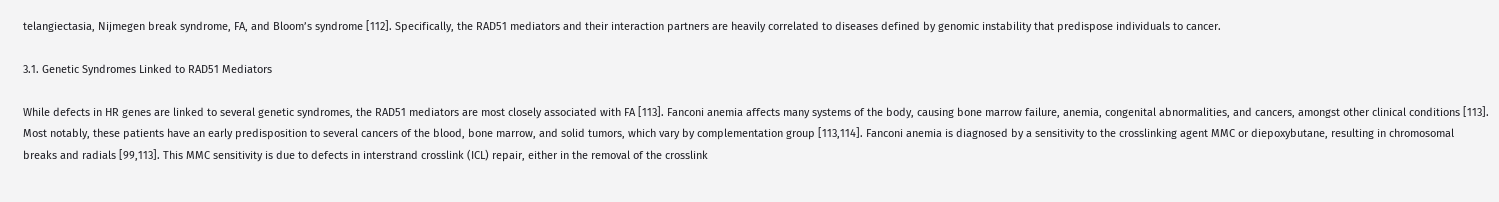telangiectasia, Nijmegen break syndrome, FA, and Bloom’s syndrome [112]. Specifically, the RAD51 mediators and their interaction partners are heavily correlated to diseases defined by genomic instability that predispose individuals to cancer.

3.1. Genetic Syndromes Linked to RAD51 Mediators

While defects in HR genes are linked to several genetic syndromes, the RAD51 mediators are most closely associated with FA [113]. Fanconi anemia affects many systems of the body, causing bone marrow failure, anemia, congenital abnormalities, and cancers, amongst other clinical conditions [113]. Most notably, these patients have an early predisposition to several cancers of the blood, bone marrow, and solid tumors, which vary by complementation group [113,114]. Fanconi anemia is diagnosed by a sensitivity to the crosslinking agent MMC or diepoxybutane, resulting in chromosomal breaks and radials [99,113]. This MMC sensitivity is due to defects in interstrand crosslink (ICL) repair, either in the removal of the crosslink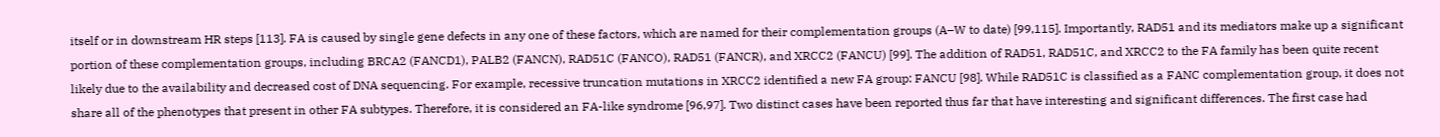itself or in downstream HR steps [113]. FA is caused by single gene defects in any one of these factors, which are named for their complementation groups (A–W to date) [99,115]. Importantly, RAD51 and its mediators make up a significant portion of these complementation groups, including BRCA2 (FANCD1), PALB2 (FANCN), RAD51C (FANCO), RAD51 (FANCR), and XRCC2 (FANCU) [99]. The addition of RAD51, RAD51C, and XRCC2 to the FA family has been quite recent likely due to the availability and decreased cost of DNA sequencing. For example, recessive truncation mutations in XRCC2 identified a new FA group: FANCU [98]. While RAD51C is classified as a FANC complementation group, it does not share all of the phenotypes that present in other FA subtypes. Therefore, it is considered an FA-like syndrome [96,97]. Two distinct cases have been reported thus far that have interesting and significant differences. The first case had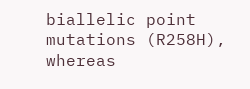biallelic point mutations (R258H), whereas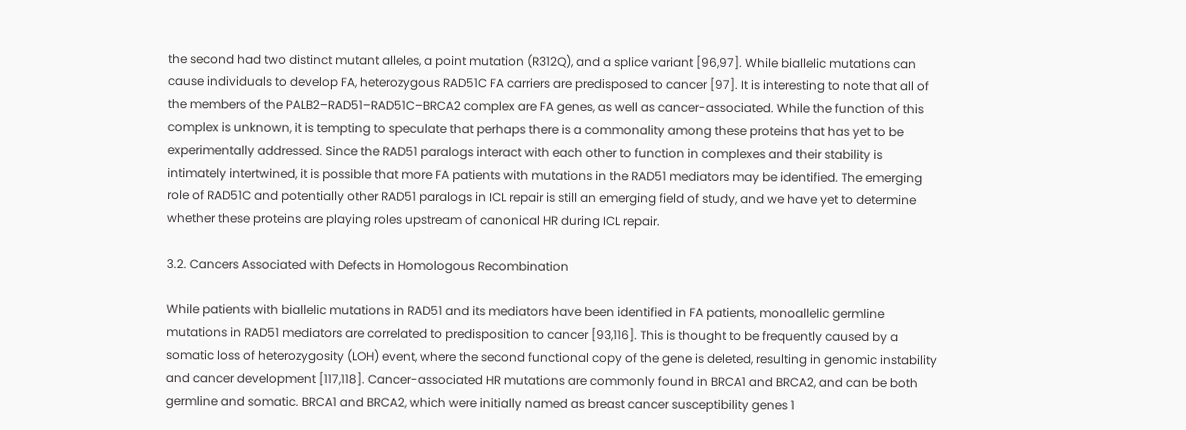the second had two distinct mutant alleles, a point mutation (R312Q), and a splice variant [96,97]. While biallelic mutations can cause individuals to develop FA, heterozygous RAD51C FA carriers are predisposed to cancer [97]. It is interesting to note that all of the members of the PALB2–RAD51–RAD51C–BRCA2 complex are FA genes, as well as cancer-associated. While the function of this complex is unknown, it is tempting to speculate that perhaps there is a commonality among these proteins that has yet to be experimentally addressed. Since the RAD51 paralogs interact with each other to function in complexes and their stability is intimately intertwined, it is possible that more FA patients with mutations in the RAD51 mediators may be identified. The emerging role of RAD51C and potentially other RAD51 paralogs in ICL repair is still an emerging field of study, and we have yet to determine whether these proteins are playing roles upstream of canonical HR during ICL repair.

3.2. Cancers Associated with Defects in Homologous Recombination

While patients with biallelic mutations in RAD51 and its mediators have been identified in FA patients, monoallelic germline mutations in RAD51 mediators are correlated to predisposition to cancer [93,116]. This is thought to be frequently caused by a somatic loss of heterozygosity (LOH) event, where the second functional copy of the gene is deleted, resulting in genomic instability and cancer development [117,118]. Cancer-associated HR mutations are commonly found in BRCA1 and BRCA2, and can be both germline and somatic. BRCA1 and BRCA2, which were initially named as breast cancer susceptibility genes 1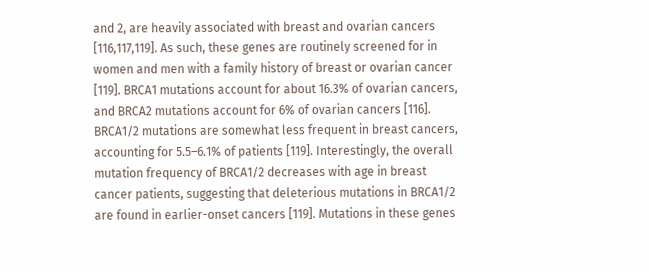and 2, are heavily associated with breast and ovarian cancers [116,117,119]. As such, these genes are routinely screened for in women and men with a family history of breast or ovarian cancer [119]. BRCA1 mutations account for about 16.3% of ovarian cancers, and BRCA2 mutations account for 6% of ovarian cancers [116]. BRCA1/2 mutations are somewhat less frequent in breast cancers, accounting for 5.5–6.1% of patients [119]. Interestingly, the overall mutation frequency of BRCA1/2 decreases with age in breast cancer patients, suggesting that deleterious mutations in BRCA1/2 are found in earlier-onset cancers [119]. Mutations in these genes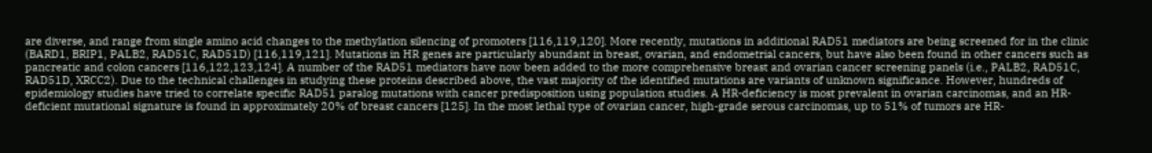are diverse, and range from single amino acid changes to the methylation silencing of promoters [116,119,120]. More recently, mutations in additional RAD51 mediators are being screened for in the clinic (BARD1, BRIP1, PALB2, RAD51C, RAD51D) [116,119,121]. Mutations in HR genes are particularly abundant in breast, ovarian, and endometrial cancers, but have also been found in other cancers such as pancreatic and colon cancers [116,122,123,124]. A number of the RAD51 mediators have now been added to the more comprehensive breast and ovarian cancer screening panels (i.e., PALB2, RAD51C, RAD51D, XRCC2). Due to the technical challenges in studying these proteins described above, the vast majority of the identified mutations are variants of unknown significance. However, hundreds of epidemiology studies have tried to correlate specific RAD51 paralog mutations with cancer predisposition using population studies. A HR-deficiency is most prevalent in ovarian carcinomas, and an HR-deficient mutational signature is found in approximately 20% of breast cancers [125]. In the most lethal type of ovarian cancer, high-grade serous carcinomas, up to 51% of tumors are HR-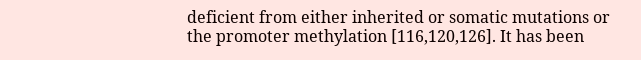deficient from either inherited or somatic mutations or the promoter methylation [116,120,126]. It has been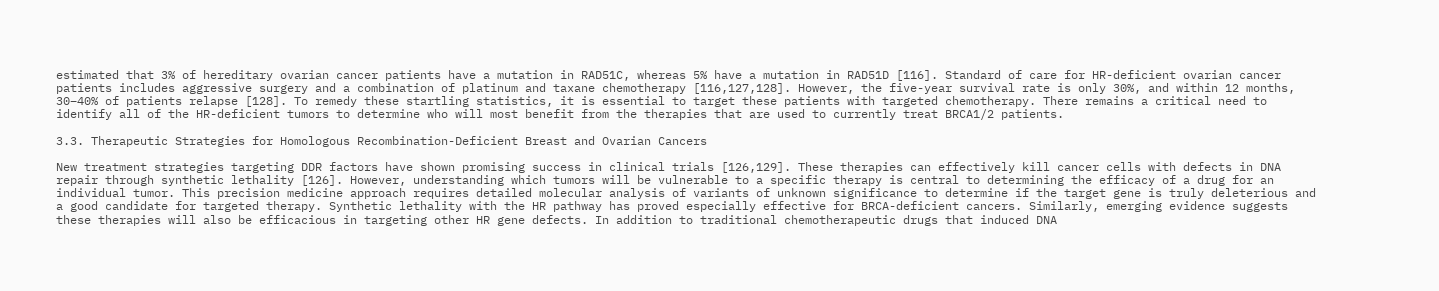estimated that 3% of hereditary ovarian cancer patients have a mutation in RAD51C, whereas 5% have a mutation in RAD51D [116]. Standard of care for HR-deficient ovarian cancer patients includes aggressive surgery and a combination of platinum and taxane chemotherapy [116,127,128]. However, the five-year survival rate is only 30%, and within 12 months, 30–40% of patients relapse [128]. To remedy these startling statistics, it is essential to target these patients with targeted chemotherapy. There remains a critical need to identify all of the HR-deficient tumors to determine who will most benefit from the therapies that are used to currently treat BRCA1/2 patients.

3.3. Therapeutic Strategies for Homologous Recombination-Deficient Breast and Ovarian Cancers

New treatment strategies targeting DDR factors have shown promising success in clinical trials [126,129]. These therapies can effectively kill cancer cells with defects in DNA repair through synthetic lethality [126]. However, understanding which tumors will be vulnerable to a specific therapy is central to determining the efficacy of a drug for an individual tumor. This precision medicine approach requires detailed molecular analysis of variants of unknown significance to determine if the target gene is truly deleterious and a good candidate for targeted therapy. Synthetic lethality with the HR pathway has proved especially effective for BRCA-deficient cancers. Similarly, emerging evidence suggests these therapies will also be efficacious in targeting other HR gene defects. In addition to traditional chemotherapeutic drugs that induced DNA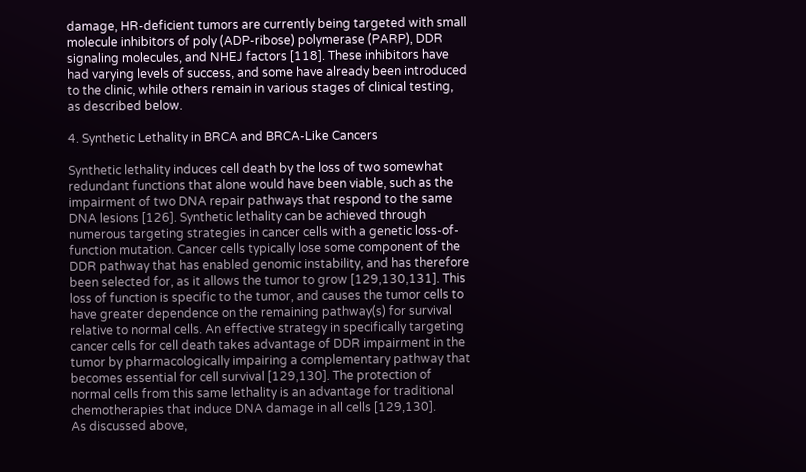damage, HR-deficient tumors are currently being targeted with small molecule inhibitors of poly (ADP-ribose) polymerase (PARP), DDR signaling molecules, and NHEJ factors [118]. These inhibitors have had varying levels of success, and some have already been introduced to the clinic, while others remain in various stages of clinical testing, as described below.

4. Synthetic Lethality in BRCA and BRCA-Like Cancers

Synthetic lethality induces cell death by the loss of two somewhat redundant functions that alone would have been viable, such as the impairment of two DNA repair pathways that respond to the same DNA lesions [126]. Synthetic lethality can be achieved through numerous targeting strategies in cancer cells with a genetic loss-of-function mutation. Cancer cells typically lose some component of the DDR pathway that has enabled genomic instability, and has therefore been selected for, as it allows the tumor to grow [129,130,131]. This loss of function is specific to the tumor, and causes the tumor cells to have greater dependence on the remaining pathway(s) for survival relative to normal cells. An effective strategy in specifically targeting cancer cells for cell death takes advantage of DDR impairment in the tumor by pharmacologically impairing a complementary pathway that becomes essential for cell survival [129,130]. The protection of normal cells from this same lethality is an advantage for traditional chemotherapies that induce DNA damage in all cells [129,130].
As discussed above,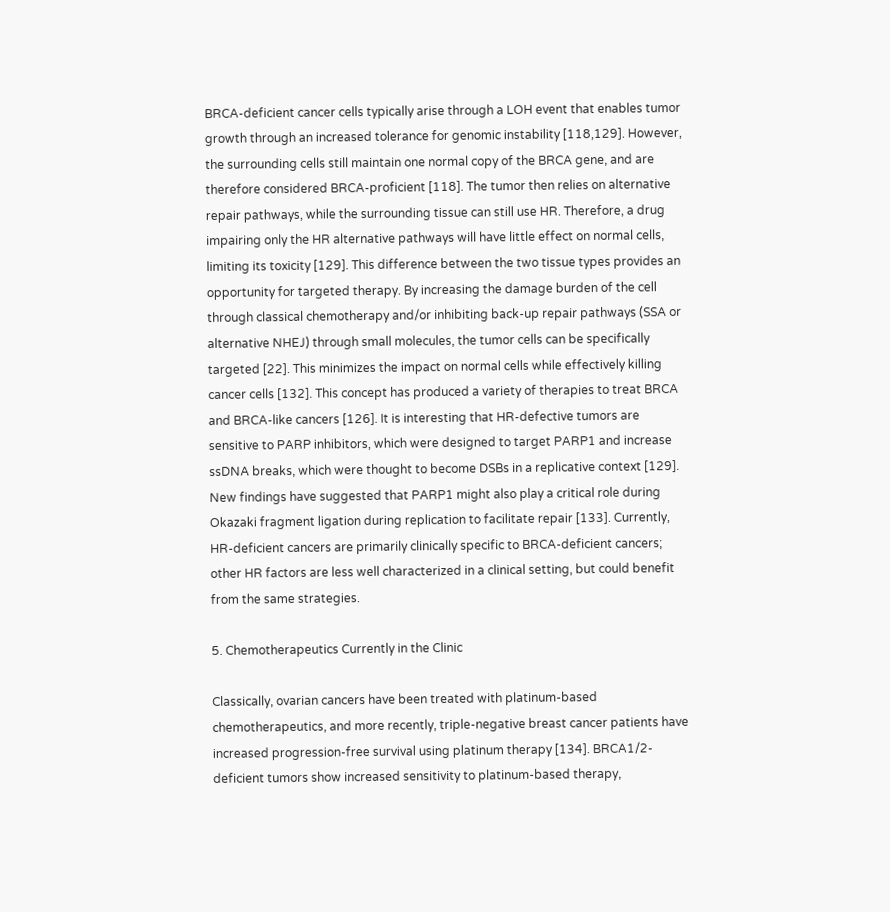BRCA-deficient cancer cells typically arise through a LOH event that enables tumor growth through an increased tolerance for genomic instability [118,129]. However, the surrounding cells still maintain one normal copy of the BRCA gene, and are therefore considered BRCA-proficient [118]. The tumor then relies on alternative repair pathways, while the surrounding tissue can still use HR. Therefore, a drug impairing only the HR alternative pathways will have little effect on normal cells, limiting its toxicity [129]. This difference between the two tissue types provides an opportunity for targeted therapy. By increasing the damage burden of the cell through classical chemotherapy and/or inhibiting back-up repair pathways (SSA or alternative NHEJ) through small molecules, the tumor cells can be specifically targeted [22]. This minimizes the impact on normal cells while effectively killing cancer cells [132]. This concept has produced a variety of therapies to treat BRCA and BRCA-like cancers [126]. It is interesting that HR-defective tumors are sensitive to PARP inhibitors, which were designed to target PARP1 and increase ssDNA breaks, which were thought to become DSBs in a replicative context [129]. New findings have suggested that PARP1 might also play a critical role during Okazaki fragment ligation during replication to facilitate repair [133]. Currently, HR-deficient cancers are primarily clinically specific to BRCA-deficient cancers; other HR factors are less well characterized in a clinical setting, but could benefit from the same strategies.

5. Chemotherapeutics Currently in the Clinic

Classically, ovarian cancers have been treated with platinum-based chemotherapeutics, and more recently, triple-negative breast cancer patients have increased progression-free survival using platinum therapy [134]. BRCA1/2-deficient tumors show increased sensitivity to platinum-based therapy,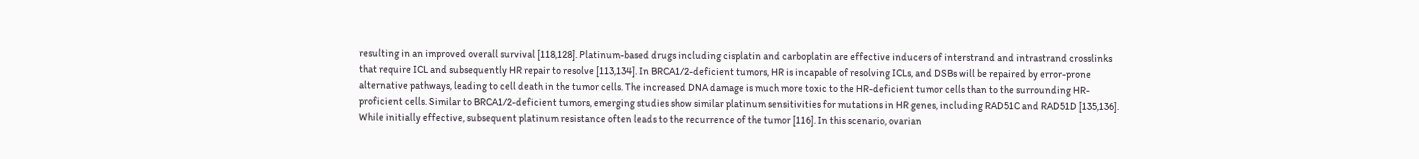resulting in an improved overall survival [118,128]. Platinum-based drugs including cisplatin and carboplatin are effective inducers of interstrand and intrastrand crosslinks that require ICL and subsequently HR repair to resolve [113,134]. In BRCA1/2-deficient tumors, HR is incapable of resolving ICLs, and DSBs will be repaired by error-prone alternative pathways, leading to cell death in the tumor cells. The increased DNA damage is much more toxic to the HR-deficient tumor cells than to the surrounding HR-proficient cells. Similar to BRCA1/2-deficient tumors, emerging studies show similar platinum sensitivities for mutations in HR genes, including RAD51C and RAD51D [135,136]. While initially effective, subsequent platinum resistance often leads to the recurrence of the tumor [116]. In this scenario, ovarian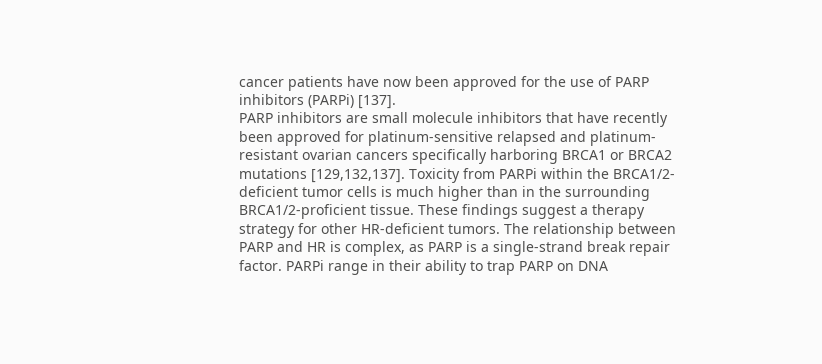cancer patients have now been approved for the use of PARP inhibitors (PARPi) [137].
PARP inhibitors are small molecule inhibitors that have recently been approved for platinum-sensitive relapsed and platinum-resistant ovarian cancers specifically harboring BRCA1 or BRCA2 mutations [129,132,137]. Toxicity from PARPi within the BRCA1/2-deficient tumor cells is much higher than in the surrounding BRCA1/2-proficient tissue. These findings suggest a therapy strategy for other HR-deficient tumors. The relationship between PARP and HR is complex, as PARP is a single-strand break repair factor. PARPi range in their ability to trap PARP on DNA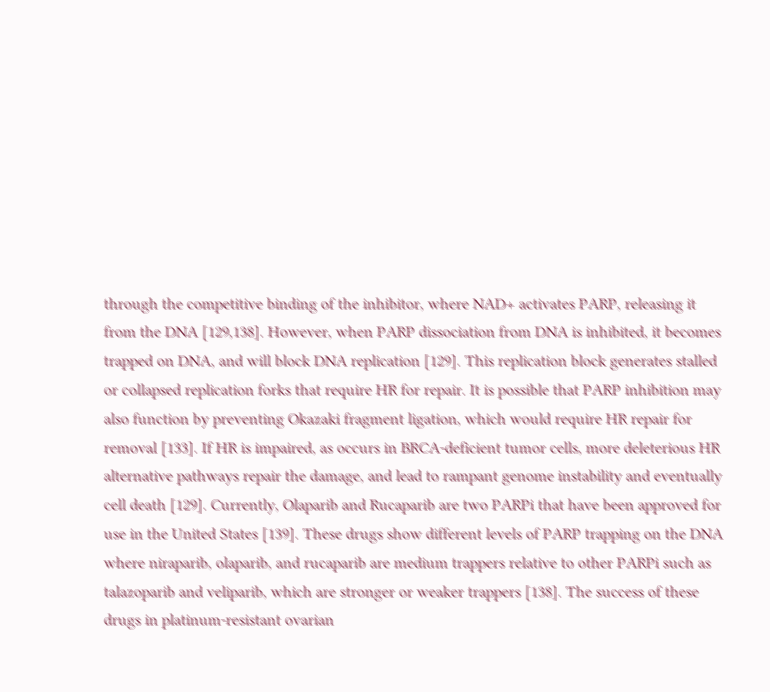through the competitive binding of the inhibitor, where NAD+ activates PARP, releasing it from the DNA [129,138]. However, when PARP dissociation from DNA is inhibited, it becomes trapped on DNA, and will block DNA replication [129]. This replication block generates stalled or collapsed replication forks that require HR for repair. It is possible that PARP inhibition may also function by preventing Okazaki fragment ligation, which would require HR repair for removal [133]. If HR is impaired, as occurs in BRCA-deficient tumor cells, more deleterious HR alternative pathways repair the damage, and lead to rampant genome instability and eventually cell death [129]. Currently, Olaparib and Rucaparib are two PARPi that have been approved for use in the United States [139]. These drugs show different levels of PARP trapping on the DNA where niraparib, olaparib, and rucaparib are medium trappers relative to other PARPi such as talazoparib and veliparib, which are stronger or weaker trappers [138]. The success of these drugs in platinum-resistant ovarian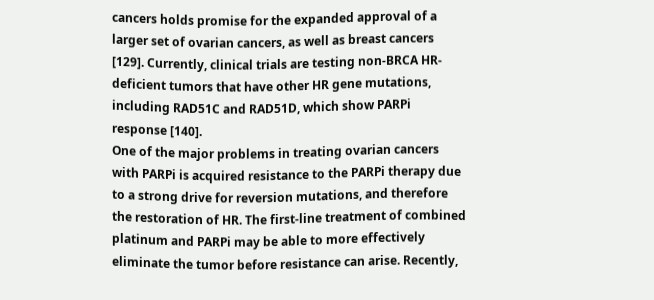cancers holds promise for the expanded approval of a larger set of ovarian cancers, as well as breast cancers [129]. Currently, clinical trials are testing non-BRCA HR-deficient tumors that have other HR gene mutations, including RAD51C and RAD51D, which show PARPi response [140].
One of the major problems in treating ovarian cancers with PARPi is acquired resistance to the PARPi therapy due to a strong drive for reversion mutations, and therefore the restoration of HR. The first-line treatment of combined platinum and PARPi may be able to more effectively eliminate the tumor before resistance can arise. Recently,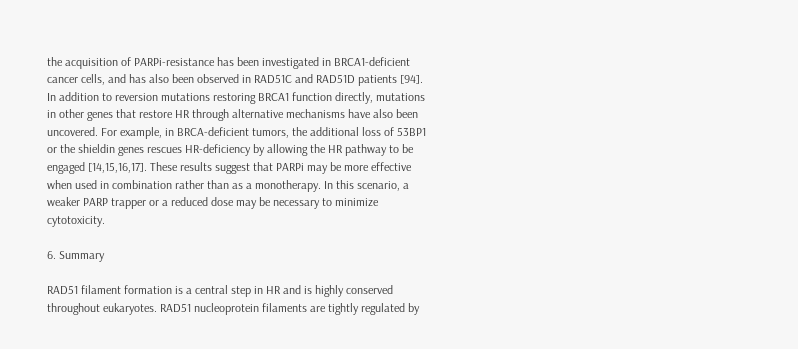the acquisition of PARPi-resistance has been investigated in BRCA1-deficient cancer cells, and has also been observed in RAD51C and RAD51D patients [94]. In addition to reversion mutations restoring BRCA1 function directly, mutations in other genes that restore HR through alternative mechanisms have also been uncovered. For example, in BRCA-deficient tumors, the additional loss of 53BP1 or the shieldin genes rescues HR-deficiency by allowing the HR pathway to be engaged [14,15,16,17]. These results suggest that PARPi may be more effective when used in combination rather than as a monotherapy. In this scenario, a weaker PARP trapper or a reduced dose may be necessary to minimize cytotoxicity.

6. Summary

RAD51 filament formation is a central step in HR and is highly conserved throughout eukaryotes. RAD51 nucleoprotein filaments are tightly regulated by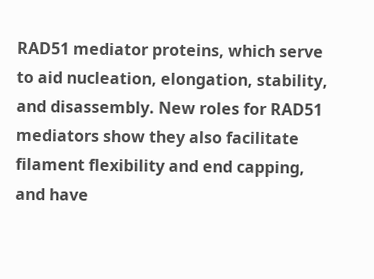RAD51 mediator proteins, which serve to aid nucleation, elongation, stability, and disassembly. New roles for RAD51 mediators show they also facilitate filament flexibility and end capping, and have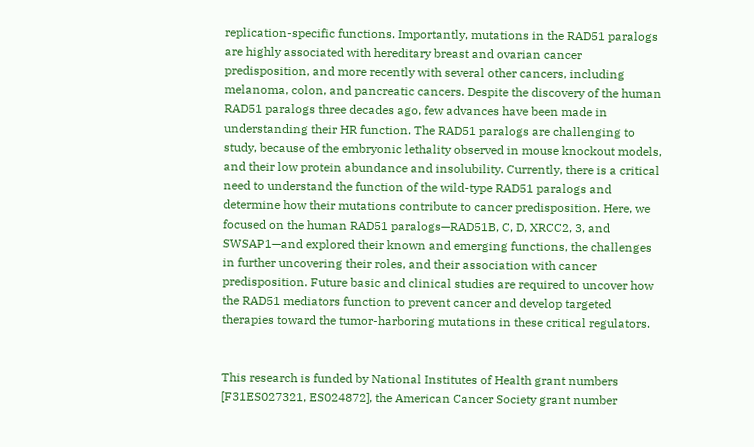replication-specific functions. Importantly, mutations in the RAD51 paralogs are highly associated with hereditary breast and ovarian cancer predisposition, and more recently with several other cancers, including melanoma, colon, and pancreatic cancers. Despite the discovery of the human RAD51 paralogs three decades ago, few advances have been made in understanding their HR function. The RAD51 paralogs are challenging to study, because of the embryonic lethality observed in mouse knockout models, and their low protein abundance and insolubility. Currently, there is a critical need to understand the function of the wild-type RAD51 paralogs and determine how their mutations contribute to cancer predisposition. Here, we focused on the human RAD51 paralogs—RAD51B, C, D, XRCC2, 3, and SWSAP1—and explored their known and emerging functions, the challenges in further uncovering their roles, and their association with cancer predisposition. Future basic and clinical studies are required to uncover how the RAD51 mediators function to prevent cancer and develop targeted therapies toward the tumor-harboring mutations in these critical regulators.


This research is funded by National Institutes of Health grant numbers [F31ES027321, ES024872], the American Cancer Society grant number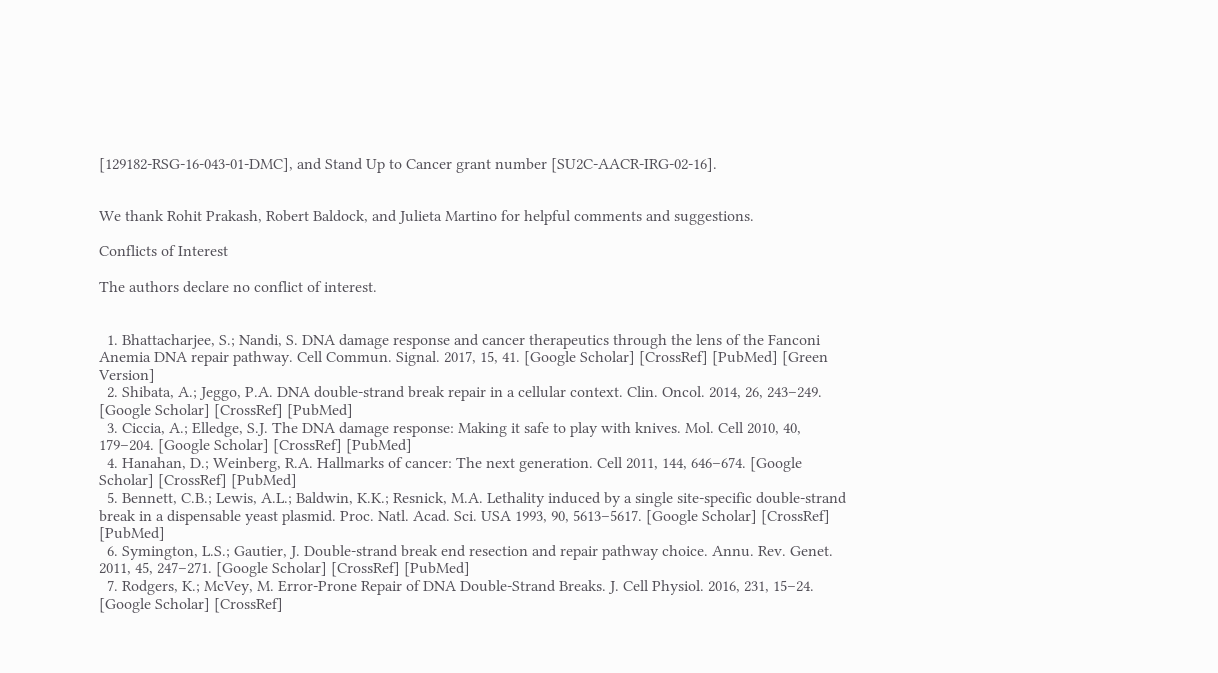[129182-RSG-16-043-01-DMC], and Stand Up to Cancer grant number [SU2C-AACR-IRG-02-16].


We thank Rohit Prakash, Robert Baldock, and Julieta Martino for helpful comments and suggestions.

Conflicts of Interest

The authors declare no conflict of interest.


  1. Bhattacharjee, S.; Nandi, S. DNA damage response and cancer therapeutics through the lens of the Fanconi Anemia DNA repair pathway. Cell Commun. Signal. 2017, 15, 41. [Google Scholar] [CrossRef] [PubMed] [Green Version]
  2. Shibata, A.; Jeggo, P.A. DNA double-strand break repair in a cellular context. Clin. Oncol. 2014, 26, 243–249. [Google Scholar] [CrossRef] [PubMed]
  3. Ciccia, A.; Elledge, S.J. The DNA damage response: Making it safe to play with knives. Mol. Cell 2010, 40, 179–204. [Google Scholar] [CrossRef] [PubMed]
  4. Hanahan, D.; Weinberg, R.A. Hallmarks of cancer: The next generation. Cell 2011, 144, 646–674. [Google Scholar] [CrossRef] [PubMed]
  5. Bennett, C.B.; Lewis, A.L.; Baldwin, K.K.; Resnick, M.A. Lethality induced by a single site-specific double-strand break in a dispensable yeast plasmid. Proc. Natl. Acad. Sci. USA 1993, 90, 5613–5617. [Google Scholar] [CrossRef] [PubMed]
  6. Symington, L.S.; Gautier, J. Double-strand break end resection and repair pathway choice. Annu. Rev. Genet. 2011, 45, 247–271. [Google Scholar] [CrossRef] [PubMed]
  7. Rodgers, K.; McVey, M. Error-Prone Repair of DNA Double-Strand Breaks. J. Cell Physiol. 2016, 231, 15–24. [Google Scholar] [CrossRef]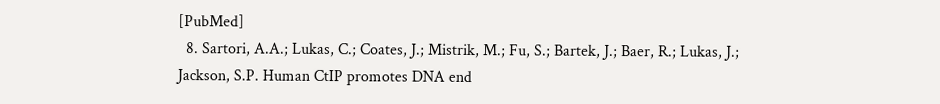[PubMed]
  8. Sartori, A.A.; Lukas, C.; Coates, J.; Mistrik, M.; Fu, S.; Bartek, J.; Baer, R.; Lukas, J.; Jackson, S.P. Human CtIP promotes DNA end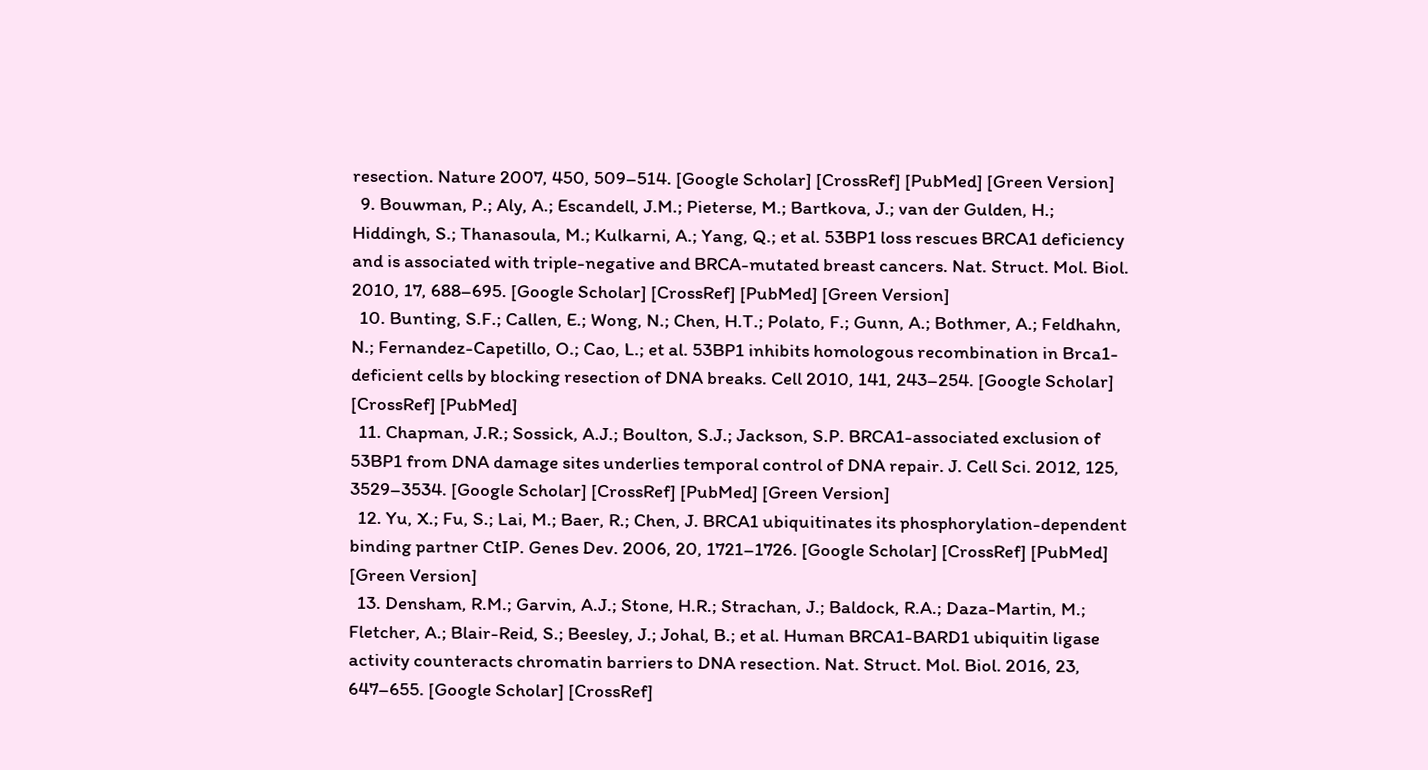resection. Nature 2007, 450, 509–514. [Google Scholar] [CrossRef] [PubMed] [Green Version]
  9. Bouwman, P.; Aly, A.; Escandell, J.M.; Pieterse, M.; Bartkova, J.; van der Gulden, H.; Hiddingh, S.; Thanasoula, M.; Kulkarni, A.; Yang, Q.; et al. 53BP1 loss rescues BRCA1 deficiency and is associated with triple-negative and BRCA-mutated breast cancers. Nat. Struct. Mol. Biol. 2010, 17, 688–695. [Google Scholar] [CrossRef] [PubMed] [Green Version]
  10. Bunting, S.F.; Callen, E.; Wong, N.; Chen, H.T.; Polato, F.; Gunn, A.; Bothmer, A.; Feldhahn, N.; Fernandez-Capetillo, O.; Cao, L.; et al. 53BP1 inhibits homologous recombination in Brca1-deficient cells by blocking resection of DNA breaks. Cell 2010, 141, 243–254. [Google Scholar] [CrossRef] [PubMed]
  11. Chapman, J.R.; Sossick, A.J.; Boulton, S.J.; Jackson, S.P. BRCA1-associated exclusion of 53BP1 from DNA damage sites underlies temporal control of DNA repair. J. Cell Sci. 2012, 125, 3529–3534. [Google Scholar] [CrossRef] [PubMed] [Green Version]
  12. Yu, X.; Fu, S.; Lai, M.; Baer, R.; Chen, J. BRCA1 ubiquitinates its phosphorylation-dependent binding partner CtIP. Genes Dev. 2006, 20, 1721–1726. [Google Scholar] [CrossRef] [PubMed] [Green Version]
  13. Densham, R.M.; Garvin, A.J.; Stone, H.R.; Strachan, J.; Baldock, R.A.; Daza-Martin, M.; Fletcher, A.; Blair-Reid, S.; Beesley, J.; Johal, B.; et al. Human BRCA1-BARD1 ubiquitin ligase activity counteracts chromatin barriers to DNA resection. Nat. Struct. Mol. Biol. 2016, 23, 647–655. [Google Scholar] [CrossRef]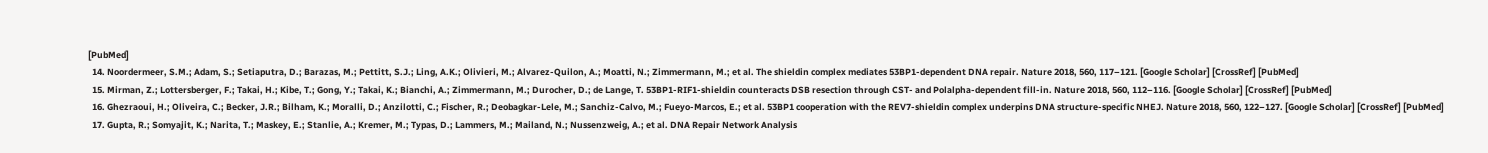[PubMed]
  14. Noordermeer, S.M.; Adam, S.; Setiaputra, D.; Barazas, M.; Pettitt, S.J.; Ling, A.K.; Olivieri, M.; Alvarez-Quilon, A.; Moatti, N.; Zimmermann, M.; et al. The shieldin complex mediates 53BP1-dependent DNA repair. Nature 2018, 560, 117–121. [Google Scholar] [CrossRef] [PubMed]
  15. Mirman, Z.; Lottersberger, F.; Takai, H.; Kibe, T.; Gong, Y.; Takai, K.; Bianchi, A.; Zimmermann, M.; Durocher, D.; de Lange, T. 53BP1-RIF1-shieldin counteracts DSB resection through CST- and Polalpha-dependent fill-in. Nature 2018, 560, 112–116. [Google Scholar] [CrossRef] [PubMed]
  16. Ghezraoui, H.; Oliveira, C.; Becker, J.R.; Bilham, K.; Moralli, D.; Anzilotti, C.; Fischer, R.; Deobagkar-Lele, M.; Sanchiz-Calvo, M.; Fueyo-Marcos, E.; et al. 53BP1 cooperation with the REV7-shieldin complex underpins DNA structure-specific NHEJ. Nature 2018, 560, 122–127. [Google Scholar] [CrossRef] [PubMed]
  17. Gupta, R.; Somyajit, K.; Narita, T.; Maskey, E.; Stanlie, A.; Kremer, M.; Typas, D.; Lammers, M.; Mailand, N.; Nussenzweig, A.; et al. DNA Repair Network Analysis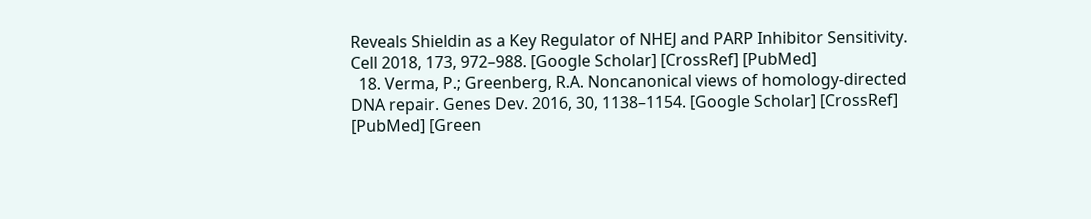Reveals Shieldin as a Key Regulator of NHEJ and PARP Inhibitor Sensitivity. Cell 2018, 173, 972–988. [Google Scholar] [CrossRef] [PubMed]
  18. Verma, P.; Greenberg, R.A. Noncanonical views of homology-directed DNA repair. Genes Dev. 2016, 30, 1138–1154. [Google Scholar] [CrossRef] [PubMed] [Green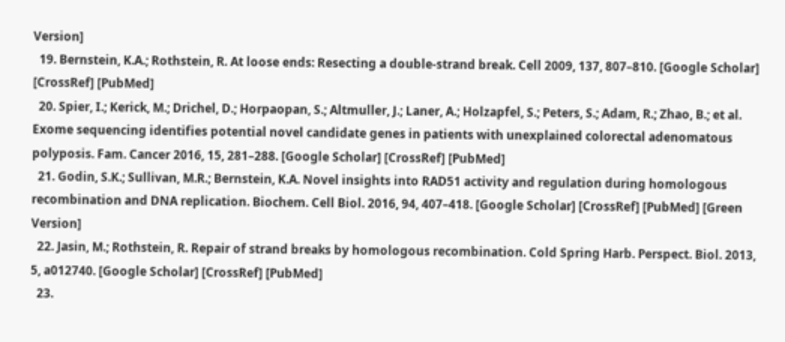Version]
  19. Bernstein, K.A.; Rothstein, R. At loose ends: Resecting a double-strand break. Cell 2009, 137, 807–810. [Google Scholar] [CrossRef] [PubMed]
  20. Spier, I.; Kerick, M.; Drichel, D.; Horpaopan, S.; Altmuller, J.; Laner, A.; Holzapfel, S.; Peters, S.; Adam, R.; Zhao, B.; et al. Exome sequencing identifies potential novel candidate genes in patients with unexplained colorectal adenomatous polyposis. Fam. Cancer 2016, 15, 281–288. [Google Scholar] [CrossRef] [PubMed]
  21. Godin, S.K.; Sullivan, M.R.; Bernstein, K.A. Novel insights into RAD51 activity and regulation during homologous recombination and DNA replication. Biochem. Cell Biol. 2016, 94, 407–418. [Google Scholar] [CrossRef] [PubMed] [Green Version]
  22. Jasin, M.; Rothstein, R. Repair of strand breaks by homologous recombination. Cold Spring Harb. Perspect. Biol. 2013, 5, a012740. [Google Scholar] [CrossRef] [PubMed]
  23.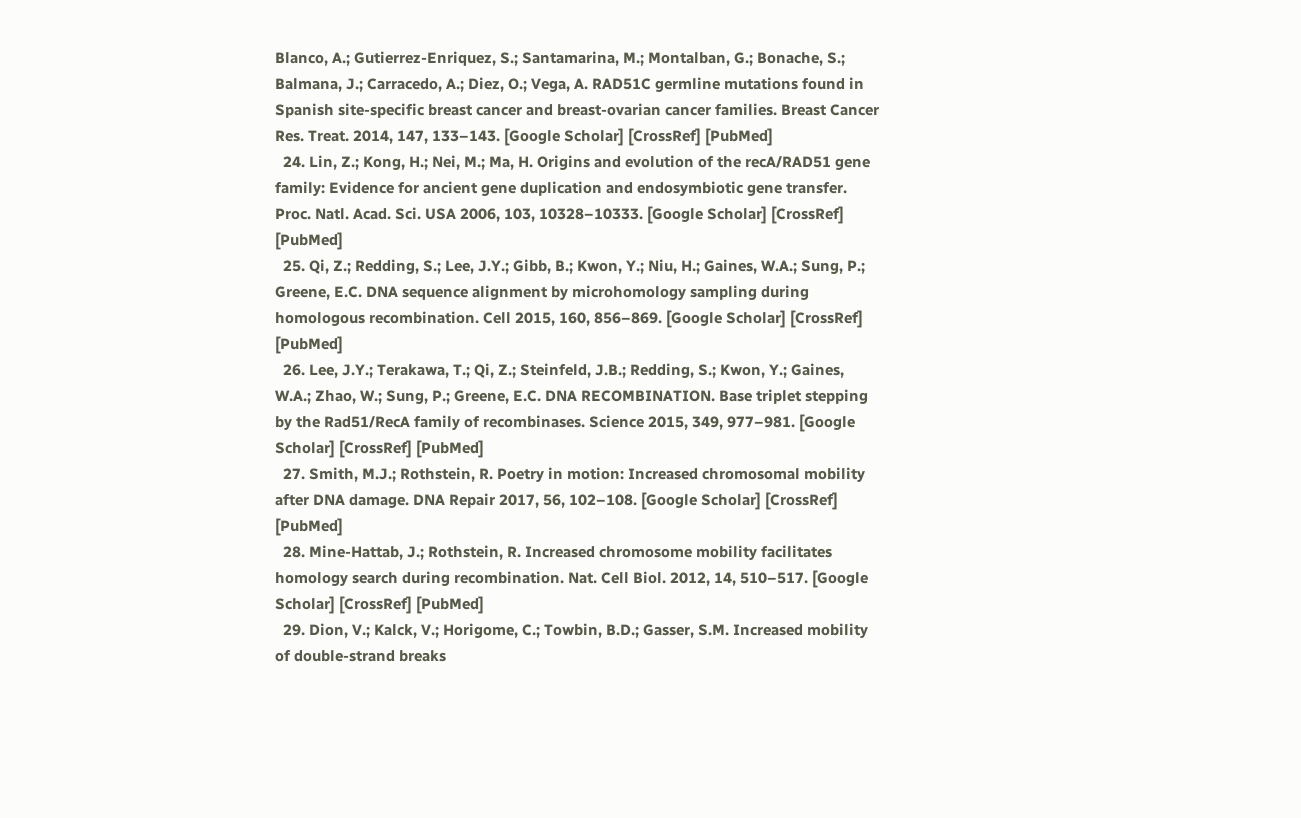Blanco, A.; Gutierrez-Enriquez, S.; Santamarina, M.; Montalban, G.; Bonache, S.; Balmana, J.; Carracedo, A.; Diez, O.; Vega, A. RAD51C germline mutations found in Spanish site-specific breast cancer and breast-ovarian cancer families. Breast Cancer Res. Treat. 2014, 147, 133–143. [Google Scholar] [CrossRef] [PubMed]
  24. Lin, Z.; Kong, H.; Nei, M.; Ma, H. Origins and evolution of the recA/RAD51 gene family: Evidence for ancient gene duplication and endosymbiotic gene transfer. Proc. Natl. Acad. Sci. USA 2006, 103, 10328–10333. [Google Scholar] [CrossRef] [PubMed]
  25. Qi, Z.; Redding, S.; Lee, J.Y.; Gibb, B.; Kwon, Y.; Niu, H.; Gaines, W.A.; Sung, P.; Greene, E.C. DNA sequence alignment by microhomology sampling during homologous recombination. Cell 2015, 160, 856–869. [Google Scholar] [CrossRef] [PubMed]
  26. Lee, J.Y.; Terakawa, T.; Qi, Z.; Steinfeld, J.B.; Redding, S.; Kwon, Y.; Gaines, W.A.; Zhao, W.; Sung, P.; Greene, E.C. DNA RECOMBINATION. Base triplet stepping by the Rad51/RecA family of recombinases. Science 2015, 349, 977–981. [Google Scholar] [CrossRef] [PubMed]
  27. Smith, M.J.; Rothstein, R. Poetry in motion: Increased chromosomal mobility after DNA damage. DNA Repair 2017, 56, 102–108. [Google Scholar] [CrossRef] [PubMed]
  28. Mine-Hattab, J.; Rothstein, R. Increased chromosome mobility facilitates homology search during recombination. Nat. Cell Biol. 2012, 14, 510–517. [Google Scholar] [CrossRef] [PubMed]
  29. Dion, V.; Kalck, V.; Horigome, C.; Towbin, B.D.; Gasser, S.M. Increased mobility of double-strand breaks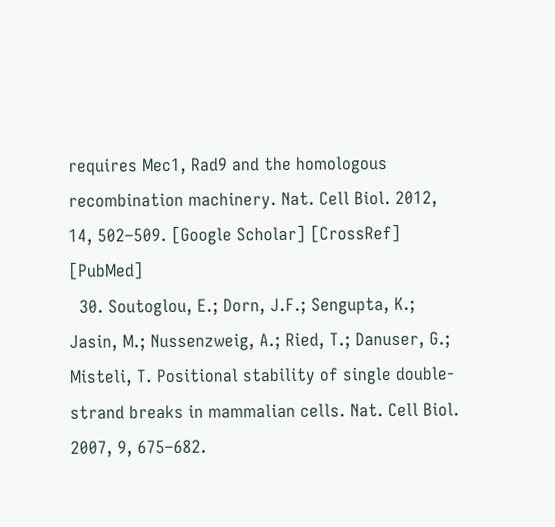requires Mec1, Rad9 and the homologous recombination machinery. Nat. Cell Biol. 2012, 14, 502–509. [Google Scholar] [CrossRef] [PubMed]
  30. Soutoglou, E.; Dorn, J.F.; Sengupta, K.; Jasin, M.; Nussenzweig, A.; Ried, T.; Danuser, G.; Misteli, T. Positional stability of single double-strand breaks in mammalian cells. Nat. Cell Biol. 2007, 9, 675–682.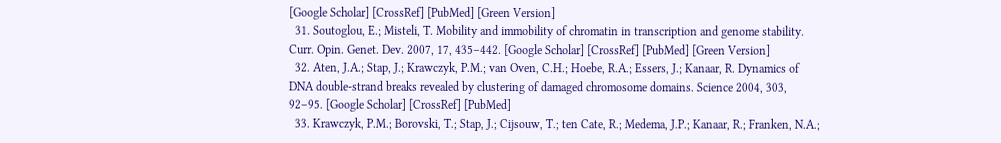[Google Scholar] [CrossRef] [PubMed] [Green Version]
  31. Soutoglou, E.; Misteli, T. Mobility and immobility of chromatin in transcription and genome stability. Curr. Opin. Genet. Dev. 2007, 17, 435–442. [Google Scholar] [CrossRef] [PubMed] [Green Version]
  32. Aten, J.A.; Stap, J.; Krawczyk, P.M.; van Oven, C.H.; Hoebe, R.A.; Essers, J.; Kanaar, R. Dynamics of DNA double-strand breaks revealed by clustering of damaged chromosome domains. Science 2004, 303, 92–95. [Google Scholar] [CrossRef] [PubMed]
  33. Krawczyk, P.M.; Borovski, T.; Stap, J.; Cijsouw, T.; ten Cate, R.; Medema, J.P.; Kanaar, R.; Franken, N.A.;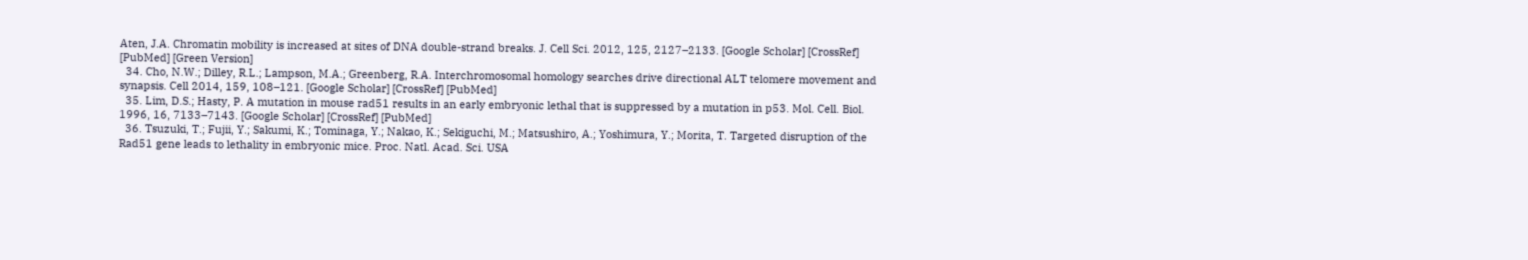Aten, J.A. Chromatin mobility is increased at sites of DNA double-strand breaks. J. Cell Sci. 2012, 125, 2127–2133. [Google Scholar] [CrossRef] [PubMed] [Green Version]
  34. Cho, N.W.; Dilley, R.L.; Lampson, M.A.; Greenberg, R.A. Interchromosomal homology searches drive directional ALT telomere movement and synapsis. Cell 2014, 159, 108–121. [Google Scholar] [CrossRef] [PubMed]
  35. Lim, D.S.; Hasty, P. A mutation in mouse rad51 results in an early embryonic lethal that is suppressed by a mutation in p53. Mol. Cell. Biol. 1996, 16, 7133–7143. [Google Scholar] [CrossRef] [PubMed]
  36. Tsuzuki, T.; Fujii, Y.; Sakumi, K.; Tominaga, Y.; Nakao, K.; Sekiguchi, M.; Matsushiro, A.; Yoshimura, Y.; Morita, T. Targeted disruption of the Rad51 gene leads to lethality in embryonic mice. Proc. Natl. Acad. Sci. USA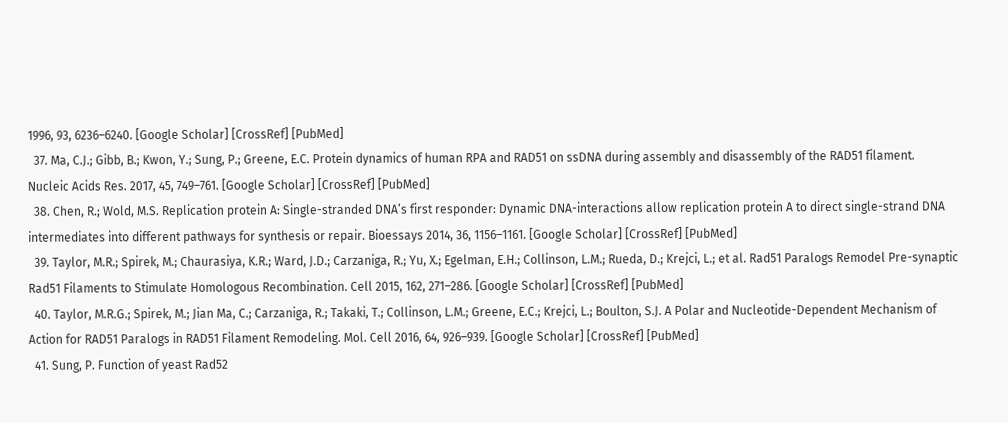1996, 93, 6236–6240. [Google Scholar] [CrossRef] [PubMed]
  37. Ma, C.J.; Gibb, B.; Kwon, Y.; Sung, P.; Greene, E.C. Protein dynamics of human RPA and RAD51 on ssDNA during assembly and disassembly of the RAD51 filament. Nucleic Acids Res. 2017, 45, 749–761. [Google Scholar] [CrossRef] [PubMed]
  38. Chen, R.; Wold, M.S. Replication protein A: Single-stranded DNA’s first responder: Dynamic DNA-interactions allow replication protein A to direct single-strand DNA intermediates into different pathways for synthesis or repair. Bioessays 2014, 36, 1156–1161. [Google Scholar] [CrossRef] [PubMed]
  39. Taylor, M.R.; Spirek, M.; Chaurasiya, K.R.; Ward, J.D.; Carzaniga, R.; Yu, X.; Egelman, E.H.; Collinson, L.M.; Rueda, D.; Krejci, L.; et al. Rad51 Paralogs Remodel Pre-synaptic Rad51 Filaments to Stimulate Homologous Recombination. Cell 2015, 162, 271–286. [Google Scholar] [CrossRef] [PubMed]
  40. Taylor, M.R.G.; Spirek, M.; Jian Ma, C.; Carzaniga, R.; Takaki, T.; Collinson, L.M.; Greene, E.C.; Krejci, L.; Boulton, S.J. A Polar and Nucleotide-Dependent Mechanism of Action for RAD51 Paralogs in RAD51 Filament Remodeling. Mol. Cell 2016, 64, 926–939. [Google Scholar] [CrossRef] [PubMed]
  41. Sung, P. Function of yeast Rad52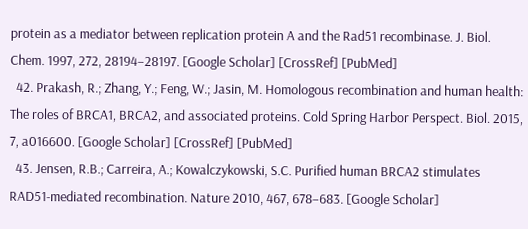protein as a mediator between replication protein A and the Rad51 recombinase. J. Biol. Chem. 1997, 272, 28194–28197. [Google Scholar] [CrossRef] [PubMed]
  42. Prakash, R.; Zhang, Y.; Feng, W.; Jasin, M. Homologous recombination and human health: The roles of BRCA1, BRCA2, and associated proteins. Cold Spring Harbor Perspect. Biol. 2015, 7, a016600. [Google Scholar] [CrossRef] [PubMed]
  43. Jensen, R.B.; Carreira, A.; Kowalczykowski, S.C. Purified human BRCA2 stimulates RAD51-mediated recombination. Nature 2010, 467, 678–683. [Google Scholar]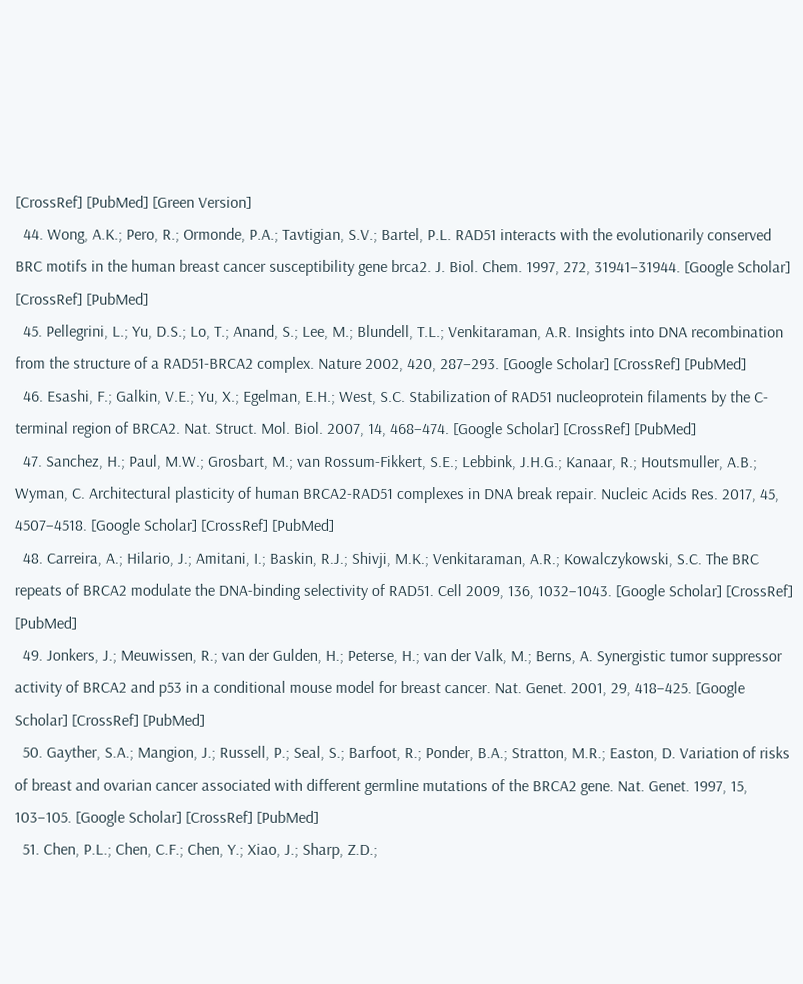[CrossRef] [PubMed] [Green Version]
  44. Wong, A.K.; Pero, R.; Ormonde, P.A.; Tavtigian, S.V.; Bartel, P.L. RAD51 interacts with the evolutionarily conserved BRC motifs in the human breast cancer susceptibility gene brca2. J. Biol. Chem. 1997, 272, 31941–31944. [Google Scholar] [CrossRef] [PubMed]
  45. Pellegrini, L.; Yu, D.S.; Lo, T.; Anand, S.; Lee, M.; Blundell, T.L.; Venkitaraman, A.R. Insights into DNA recombination from the structure of a RAD51-BRCA2 complex. Nature 2002, 420, 287–293. [Google Scholar] [CrossRef] [PubMed]
  46. Esashi, F.; Galkin, V.E.; Yu, X.; Egelman, E.H.; West, S.C. Stabilization of RAD51 nucleoprotein filaments by the C-terminal region of BRCA2. Nat. Struct. Mol. Biol. 2007, 14, 468–474. [Google Scholar] [CrossRef] [PubMed]
  47. Sanchez, H.; Paul, M.W.; Grosbart, M.; van Rossum-Fikkert, S.E.; Lebbink, J.H.G.; Kanaar, R.; Houtsmuller, A.B.; Wyman, C. Architectural plasticity of human BRCA2-RAD51 complexes in DNA break repair. Nucleic Acids Res. 2017, 45, 4507–4518. [Google Scholar] [CrossRef] [PubMed]
  48. Carreira, A.; Hilario, J.; Amitani, I.; Baskin, R.J.; Shivji, M.K.; Venkitaraman, A.R.; Kowalczykowski, S.C. The BRC repeats of BRCA2 modulate the DNA-binding selectivity of RAD51. Cell 2009, 136, 1032–1043. [Google Scholar] [CrossRef] [PubMed]
  49. Jonkers, J.; Meuwissen, R.; van der Gulden, H.; Peterse, H.; van der Valk, M.; Berns, A. Synergistic tumor suppressor activity of BRCA2 and p53 in a conditional mouse model for breast cancer. Nat. Genet. 2001, 29, 418–425. [Google Scholar] [CrossRef] [PubMed]
  50. Gayther, S.A.; Mangion, J.; Russell, P.; Seal, S.; Barfoot, R.; Ponder, B.A.; Stratton, M.R.; Easton, D. Variation of risks of breast and ovarian cancer associated with different germline mutations of the BRCA2 gene. Nat. Genet. 1997, 15, 103–105. [Google Scholar] [CrossRef] [PubMed]
  51. Chen, P.L.; Chen, C.F.; Chen, Y.; Xiao, J.; Sharp, Z.D.;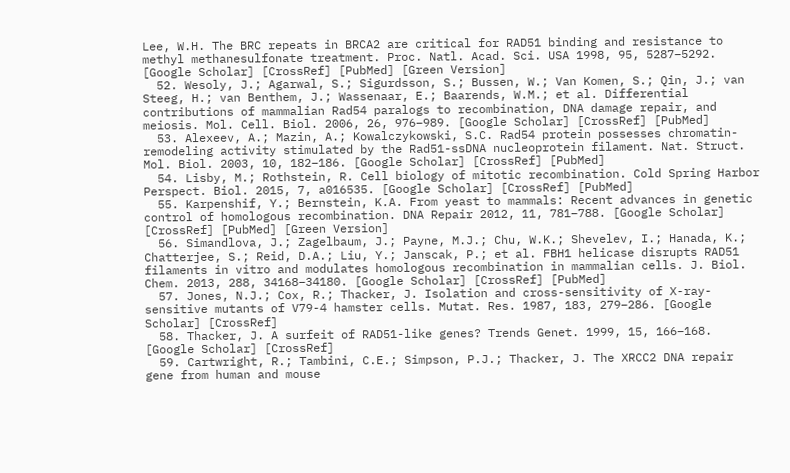Lee, W.H. The BRC repeats in BRCA2 are critical for RAD51 binding and resistance to methyl methanesulfonate treatment. Proc. Natl. Acad. Sci. USA 1998, 95, 5287–5292. [Google Scholar] [CrossRef] [PubMed] [Green Version]
  52. Wesoly, J.; Agarwal, S.; Sigurdsson, S.; Bussen, W.; Van Komen, S.; Qin, J.; van Steeg, H.; van Benthem, J.; Wassenaar, E.; Baarends, W.M.; et al. Differential contributions of mammalian Rad54 paralogs to recombination, DNA damage repair, and meiosis. Mol. Cell. Biol. 2006, 26, 976–989. [Google Scholar] [CrossRef] [PubMed]
  53. Alexeev, A.; Mazin, A.; Kowalczykowski, S.C. Rad54 protein possesses chromatin-remodeling activity stimulated by the Rad51-ssDNA nucleoprotein filament. Nat. Struct. Mol. Biol. 2003, 10, 182–186. [Google Scholar] [CrossRef] [PubMed]
  54. Lisby, M.; Rothstein, R. Cell biology of mitotic recombination. Cold Spring Harbor Perspect. Biol. 2015, 7, a016535. [Google Scholar] [CrossRef] [PubMed]
  55. Karpenshif, Y.; Bernstein, K.A. From yeast to mammals: Recent advances in genetic control of homologous recombination. DNA Repair 2012, 11, 781–788. [Google Scholar] [CrossRef] [PubMed] [Green Version]
  56. Simandlova, J.; Zagelbaum, J.; Payne, M.J.; Chu, W.K.; Shevelev, I.; Hanada, K.; Chatterjee, S.; Reid, D.A.; Liu, Y.; Janscak, P.; et al. FBH1 helicase disrupts RAD51 filaments in vitro and modulates homologous recombination in mammalian cells. J. Biol. Chem. 2013, 288, 34168–34180. [Google Scholar] [CrossRef] [PubMed]
  57. Jones, N.J.; Cox, R.; Thacker, J. Isolation and cross-sensitivity of X-ray-sensitive mutants of V79-4 hamster cells. Mutat. Res. 1987, 183, 279–286. [Google Scholar] [CrossRef]
  58. Thacker, J. A surfeit of RAD51-like genes? Trends Genet. 1999, 15, 166–168. [Google Scholar] [CrossRef]
  59. Cartwright, R.; Tambini, C.E.; Simpson, P.J.; Thacker, J. The XRCC2 DNA repair gene from human and mouse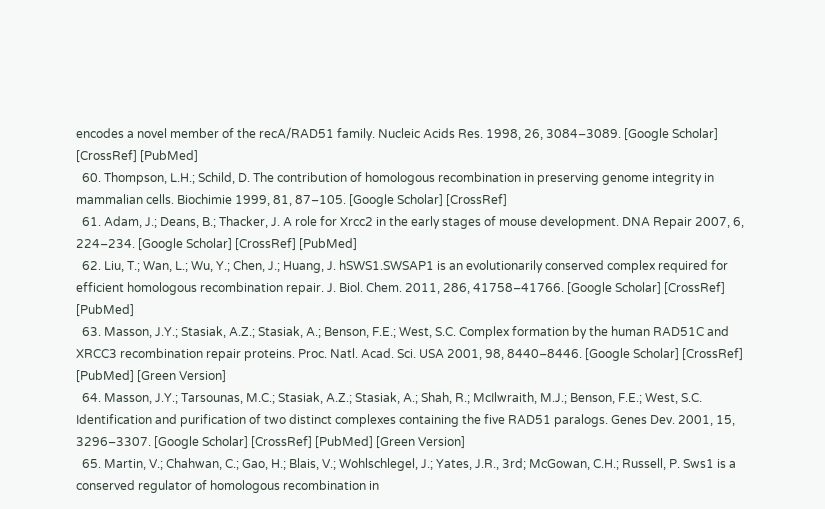encodes a novel member of the recA/RAD51 family. Nucleic Acids Res. 1998, 26, 3084–3089. [Google Scholar] [CrossRef] [PubMed]
  60. Thompson, L.H.; Schild, D. The contribution of homologous recombination in preserving genome integrity in mammalian cells. Biochimie 1999, 81, 87–105. [Google Scholar] [CrossRef]
  61. Adam, J.; Deans, B.; Thacker, J. A role for Xrcc2 in the early stages of mouse development. DNA Repair 2007, 6, 224–234. [Google Scholar] [CrossRef] [PubMed]
  62. Liu, T.; Wan, L.; Wu, Y.; Chen, J.; Huang, J. hSWS1.SWSAP1 is an evolutionarily conserved complex required for efficient homologous recombination repair. J. Biol. Chem. 2011, 286, 41758–41766. [Google Scholar] [CrossRef] [PubMed]
  63. Masson, J.Y.; Stasiak, A.Z.; Stasiak, A.; Benson, F.E.; West, S.C. Complex formation by the human RAD51C and XRCC3 recombination repair proteins. Proc. Natl. Acad. Sci. USA 2001, 98, 8440–8446. [Google Scholar] [CrossRef] [PubMed] [Green Version]
  64. Masson, J.Y.; Tarsounas, M.C.; Stasiak, A.Z.; Stasiak, A.; Shah, R.; McIlwraith, M.J.; Benson, F.E.; West, S.C. Identification and purification of two distinct complexes containing the five RAD51 paralogs. Genes Dev. 2001, 15, 3296–3307. [Google Scholar] [CrossRef] [PubMed] [Green Version]
  65. Martin, V.; Chahwan, C.; Gao, H.; Blais, V.; Wohlschlegel, J.; Yates, J.R., 3rd; McGowan, C.H.; Russell, P. Sws1 is a conserved regulator of homologous recombination in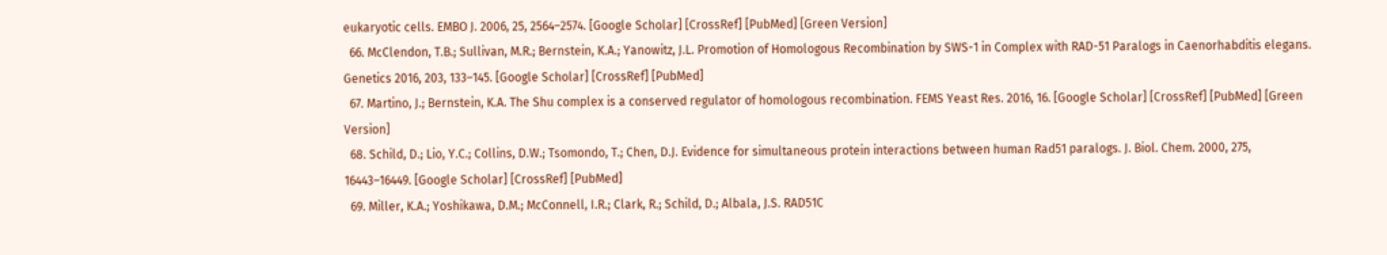eukaryotic cells. EMBO J. 2006, 25, 2564–2574. [Google Scholar] [CrossRef] [PubMed] [Green Version]
  66. McClendon, T.B.; Sullivan, M.R.; Bernstein, K.A.; Yanowitz, J.L. Promotion of Homologous Recombination by SWS-1 in Complex with RAD-51 Paralogs in Caenorhabditis elegans. Genetics 2016, 203, 133–145. [Google Scholar] [CrossRef] [PubMed]
  67. Martino, J.; Bernstein, K.A. The Shu complex is a conserved regulator of homologous recombination. FEMS Yeast Res. 2016, 16. [Google Scholar] [CrossRef] [PubMed] [Green Version]
  68. Schild, D.; Lio, Y.C.; Collins, D.W.; Tsomondo, T.; Chen, D.J. Evidence for simultaneous protein interactions between human Rad51 paralogs. J. Biol. Chem. 2000, 275, 16443–16449. [Google Scholar] [CrossRef] [PubMed]
  69. Miller, K.A.; Yoshikawa, D.M.; McConnell, I.R.; Clark, R.; Schild, D.; Albala, J.S. RAD51C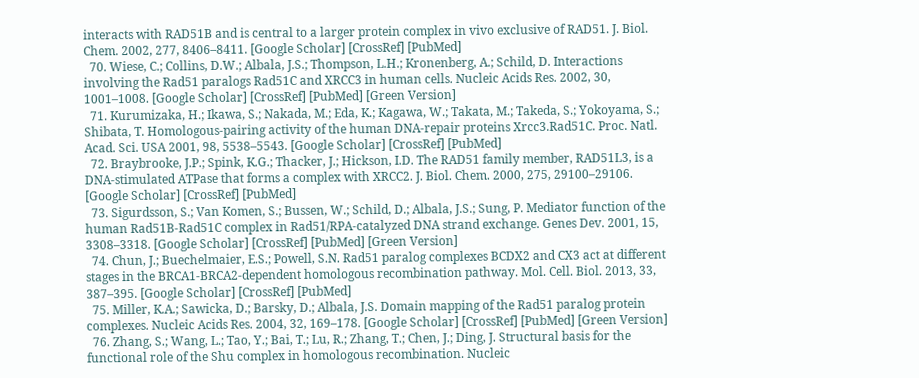interacts with RAD51B and is central to a larger protein complex in vivo exclusive of RAD51. J. Biol. Chem. 2002, 277, 8406–8411. [Google Scholar] [CrossRef] [PubMed]
  70. Wiese, C.; Collins, D.W.; Albala, J.S.; Thompson, L.H.; Kronenberg, A.; Schild, D. Interactions involving the Rad51 paralogs Rad51C and XRCC3 in human cells. Nucleic Acids Res. 2002, 30, 1001–1008. [Google Scholar] [CrossRef] [PubMed] [Green Version]
  71. Kurumizaka, H.; Ikawa, S.; Nakada, M.; Eda, K.; Kagawa, W.; Takata, M.; Takeda, S.; Yokoyama, S.; Shibata, T. Homologous-pairing activity of the human DNA-repair proteins Xrcc3.Rad51C. Proc. Natl. Acad. Sci. USA 2001, 98, 5538–5543. [Google Scholar] [CrossRef] [PubMed]
  72. Braybrooke, J.P.; Spink, K.G.; Thacker, J.; Hickson, I.D. The RAD51 family member, RAD51L3, is a DNA-stimulated ATPase that forms a complex with XRCC2. J. Biol. Chem. 2000, 275, 29100–29106. [Google Scholar] [CrossRef] [PubMed]
  73. Sigurdsson, S.; Van Komen, S.; Bussen, W.; Schild, D.; Albala, J.S.; Sung, P. Mediator function of the human Rad51B-Rad51C complex in Rad51/RPA-catalyzed DNA strand exchange. Genes Dev. 2001, 15, 3308–3318. [Google Scholar] [CrossRef] [PubMed] [Green Version]
  74. Chun, J.; Buechelmaier, E.S.; Powell, S.N. Rad51 paralog complexes BCDX2 and CX3 act at different stages in the BRCA1-BRCA2-dependent homologous recombination pathway. Mol. Cell. Biol. 2013, 33, 387–395. [Google Scholar] [CrossRef] [PubMed]
  75. Miller, K.A.; Sawicka, D.; Barsky, D.; Albala, J.S. Domain mapping of the Rad51 paralog protein complexes. Nucleic Acids Res. 2004, 32, 169–178. [Google Scholar] [CrossRef] [PubMed] [Green Version]
  76. Zhang, S.; Wang, L.; Tao, Y.; Bai, T.; Lu, R.; Zhang, T.; Chen, J.; Ding, J. Structural basis for the functional role of the Shu complex in homologous recombination. Nucleic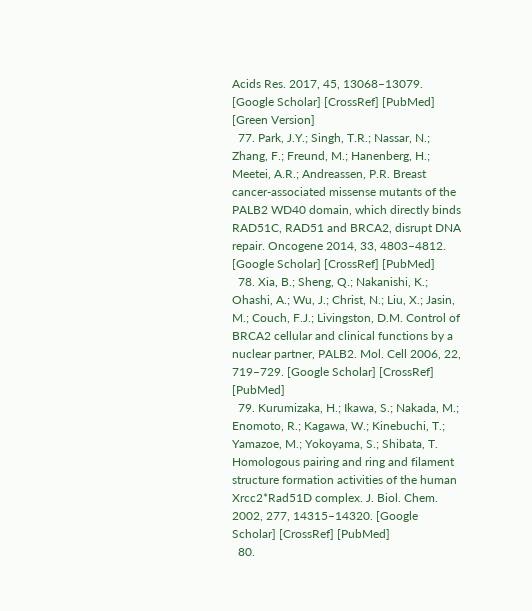Acids Res. 2017, 45, 13068–13079. [Google Scholar] [CrossRef] [PubMed] [Green Version]
  77. Park, J.Y.; Singh, T.R.; Nassar, N.; Zhang, F.; Freund, M.; Hanenberg, H.; Meetei, A.R.; Andreassen, P.R. Breast cancer-associated missense mutants of the PALB2 WD40 domain, which directly binds RAD51C, RAD51 and BRCA2, disrupt DNA repair. Oncogene 2014, 33, 4803–4812. [Google Scholar] [CrossRef] [PubMed]
  78. Xia, B.; Sheng, Q.; Nakanishi, K.; Ohashi, A.; Wu, J.; Christ, N.; Liu, X.; Jasin, M.; Couch, F.J.; Livingston, D.M. Control of BRCA2 cellular and clinical functions by a nuclear partner, PALB2. Mol. Cell 2006, 22, 719–729. [Google Scholar] [CrossRef] [PubMed]
  79. Kurumizaka, H.; Ikawa, S.; Nakada, M.; Enomoto, R.; Kagawa, W.; Kinebuchi, T.; Yamazoe, M.; Yokoyama, S.; Shibata, T. Homologous pairing and ring and filament structure formation activities of the human Xrcc2*Rad51D complex. J. Biol. Chem. 2002, 277, 14315–14320. [Google Scholar] [CrossRef] [PubMed]
  80.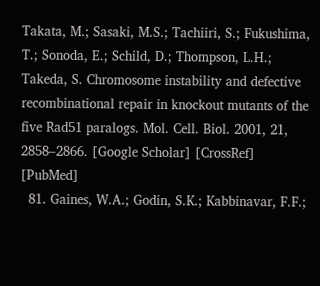Takata, M.; Sasaki, M.S.; Tachiiri, S.; Fukushima, T.; Sonoda, E.; Schild, D.; Thompson, L.H.; Takeda, S. Chromosome instability and defective recombinational repair in knockout mutants of the five Rad51 paralogs. Mol. Cell. Biol. 2001, 21, 2858–2866. [Google Scholar] [CrossRef] [PubMed]
  81. Gaines, W.A.; Godin, S.K.; Kabbinavar, F.F.;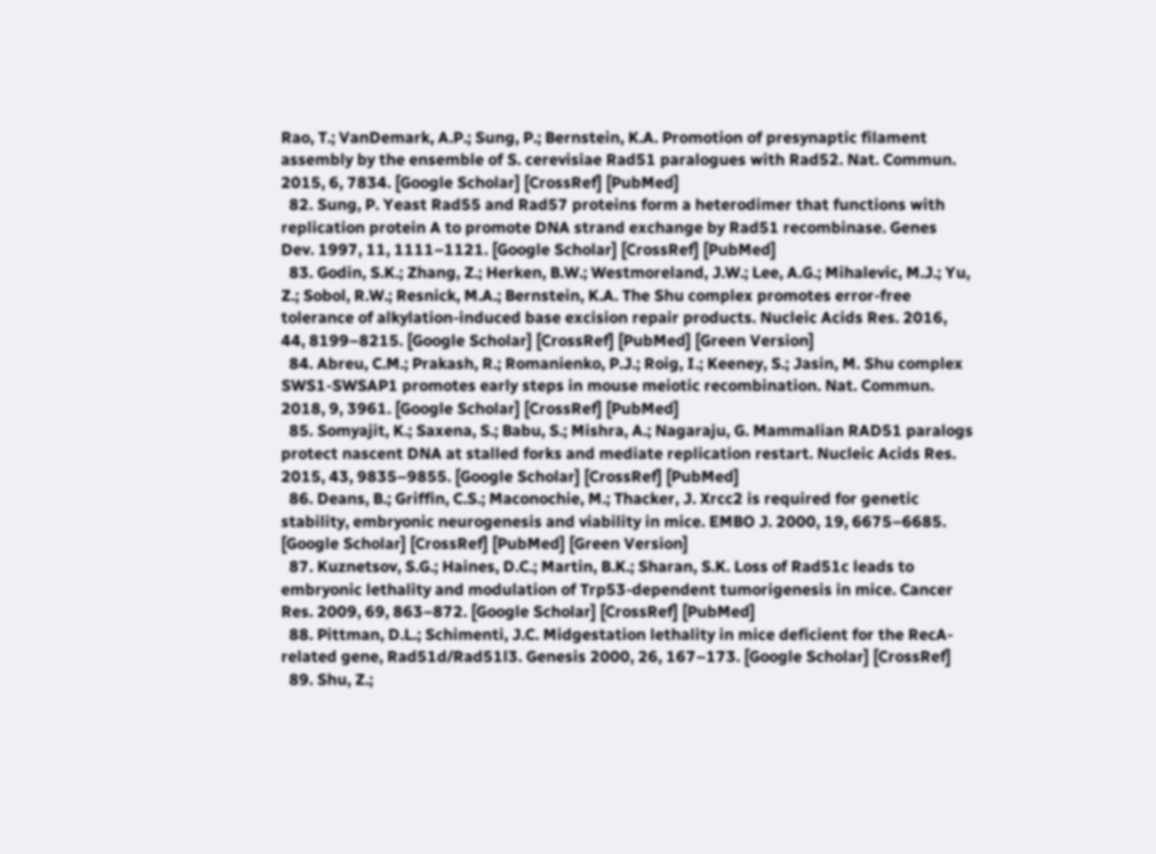Rao, T.; VanDemark, A.P.; Sung, P.; Bernstein, K.A. Promotion of presynaptic filament assembly by the ensemble of S. cerevisiae Rad51 paralogues with Rad52. Nat. Commun. 2015, 6, 7834. [Google Scholar] [CrossRef] [PubMed]
  82. Sung, P. Yeast Rad55 and Rad57 proteins form a heterodimer that functions with replication protein A to promote DNA strand exchange by Rad51 recombinase. Genes Dev. 1997, 11, 1111–1121. [Google Scholar] [CrossRef] [PubMed]
  83. Godin, S.K.; Zhang, Z.; Herken, B.W.; Westmoreland, J.W.; Lee, A.G.; Mihalevic, M.J.; Yu, Z.; Sobol, R.W.; Resnick, M.A.; Bernstein, K.A. The Shu complex promotes error-free tolerance of alkylation-induced base excision repair products. Nucleic Acids Res. 2016, 44, 8199–8215. [Google Scholar] [CrossRef] [PubMed] [Green Version]
  84. Abreu, C.M.; Prakash, R.; Romanienko, P.J.; Roig, I.; Keeney, S.; Jasin, M. Shu complex SWS1-SWSAP1 promotes early steps in mouse meiotic recombination. Nat. Commun. 2018, 9, 3961. [Google Scholar] [CrossRef] [PubMed]
  85. Somyajit, K.; Saxena, S.; Babu, S.; Mishra, A.; Nagaraju, G. Mammalian RAD51 paralogs protect nascent DNA at stalled forks and mediate replication restart. Nucleic Acids Res. 2015, 43, 9835–9855. [Google Scholar] [CrossRef] [PubMed]
  86. Deans, B.; Griffin, C.S.; Maconochie, M.; Thacker, J. Xrcc2 is required for genetic stability, embryonic neurogenesis and viability in mice. EMBO J. 2000, 19, 6675–6685. [Google Scholar] [CrossRef] [PubMed] [Green Version]
  87. Kuznetsov, S.G.; Haines, D.C.; Martin, B.K.; Sharan, S.K. Loss of Rad51c leads to embryonic lethality and modulation of Trp53-dependent tumorigenesis in mice. Cancer Res. 2009, 69, 863–872. [Google Scholar] [CrossRef] [PubMed]
  88. Pittman, D.L.; Schimenti, J.C. Midgestation lethality in mice deficient for the RecA-related gene, Rad51d/Rad51l3. Genesis 2000, 26, 167–173. [Google Scholar] [CrossRef]
  89. Shu, Z.;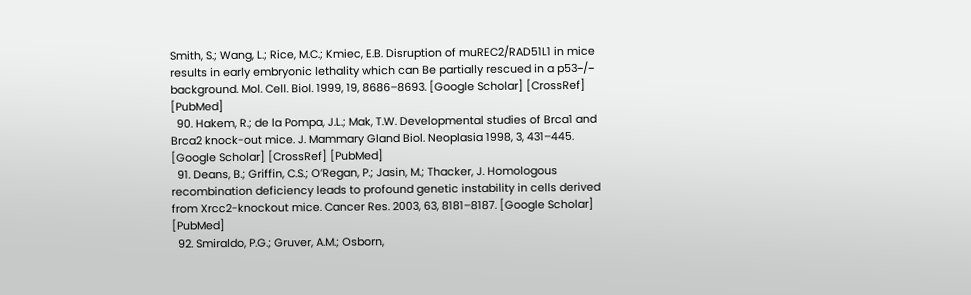Smith, S.; Wang, L.; Rice, M.C.; Kmiec, E.B. Disruption of muREC2/RAD51L1 in mice results in early embryonic lethality which can Be partially rescued in a p53−/− background. Mol. Cell. Biol. 1999, 19, 8686–8693. [Google Scholar] [CrossRef] [PubMed]
  90. Hakem, R.; de la Pompa, J.L.; Mak, T.W. Developmental studies of Brca1 and Brca2 knock-out mice. J. Mammary Gland Biol. Neoplasia 1998, 3, 431–445. [Google Scholar] [CrossRef] [PubMed]
  91. Deans, B.; Griffin, C.S.; O’Regan, P.; Jasin, M.; Thacker, J. Homologous recombination deficiency leads to profound genetic instability in cells derived from Xrcc2-knockout mice. Cancer Res. 2003, 63, 8181–8187. [Google Scholar] [PubMed]
  92. Smiraldo, P.G.; Gruver, A.M.; Osborn,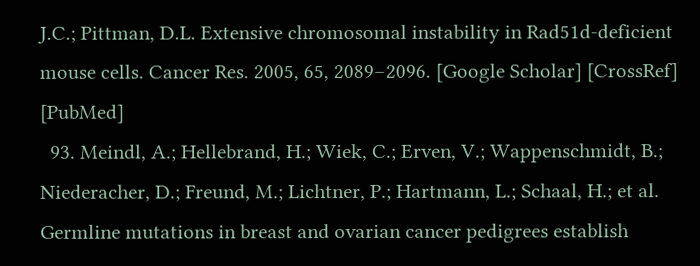J.C.; Pittman, D.L. Extensive chromosomal instability in Rad51d-deficient mouse cells. Cancer Res. 2005, 65, 2089–2096. [Google Scholar] [CrossRef] [PubMed]
  93. Meindl, A.; Hellebrand, H.; Wiek, C.; Erven, V.; Wappenschmidt, B.; Niederacher, D.; Freund, M.; Lichtner, P.; Hartmann, L.; Schaal, H.; et al. Germline mutations in breast and ovarian cancer pedigrees establish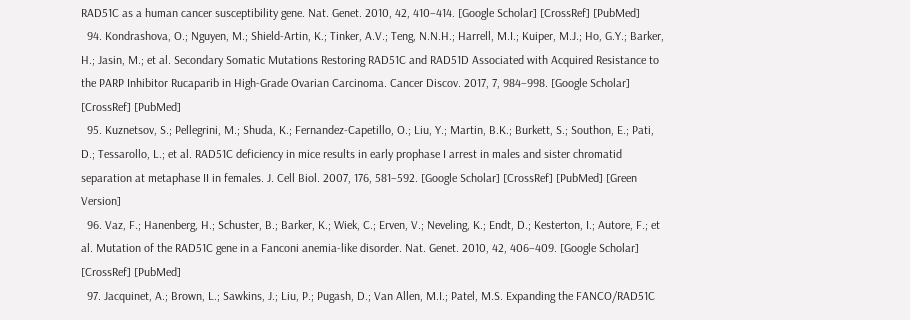RAD51C as a human cancer susceptibility gene. Nat. Genet. 2010, 42, 410–414. [Google Scholar] [CrossRef] [PubMed]
  94. Kondrashova, O.; Nguyen, M.; Shield-Artin, K.; Tinker, A.V.; Teng, N.N.H.; Harrell, M.I.; Kuiper, M.J.; Ho, G.Y.; Barker, H.; Jasin, M.; et al. Secondary Somatic Mutations Restoring RAD51C and RAD51D Associated with Acquired Resistance to the PARP Inhibitor Rucaparib in High-Grade Ovarian Carcinoma. Cancer Discov. 2017, 7, 984–998. [Google Scholar] [CrossRef] [PubMed]
  95. Kuznetsov, S.; Pellegrini, M.; Shuda, K.; Fernandez-Capetillo, O.; Liu, Y.; Martin, B.K.; Burkett, S.; Southon, E.; Pati, D.; Tessarollo, L.; et al. RAD51C deficiency in mice results in early prophase I arrest in males and sister chromatid separation at metaphase II in females. J. Cell Biol. 2007, 176, 581–592. [Google Scholar] [CrossRef] [PubMed] [Green Version]
  96. Vaz, F.; Hanenberg, H.; Schuster, B.; Barker, K.; Wiek, C.; Erven, V.; Neveling, K.; Endt, D.; Kesterton, I.; Autore, F.; et al. Mutation of the RAD51C gene in a Fanconi anemia-like disorder. Nat. Genet. 2010, 42, 406–409. [Google Scholar] [CrossRef] [PubMed]
  97. Jacquinet, A.; Brown, L.; Sawkins, J.; Liu, P.; Pugash, D.; Van Allen, M.I.; Patel, M.S. Expanding the FANCO/RAD51C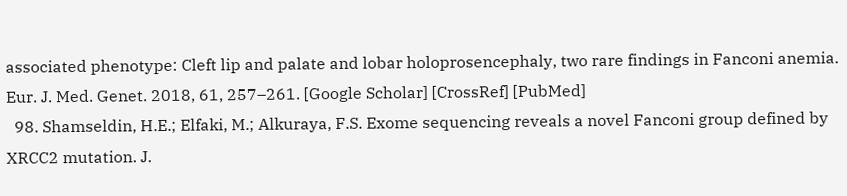associated phenotype: Cleft lip and palate and lobar holoprosencephaly, two rare findings in Fanconi anemia. Eur. J. Med. Genet. 2018, 61, 257–261. [Google Scholar] [CrossRef] [PubMed]
  98. Shamseldin, H.E.; Elfaki, M.; Alkuraya, F.S. Exome sequencing reveals a novel Fanconi group defined by XRCC2 mutation. J.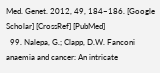Med. Genet. 2012, 49, 184–186. [Google Scholar] [CrossRef] [PubMed]
  99. Nalepa, G.; Clapp, D.W. Fanconi anaemia and cancer: An intricate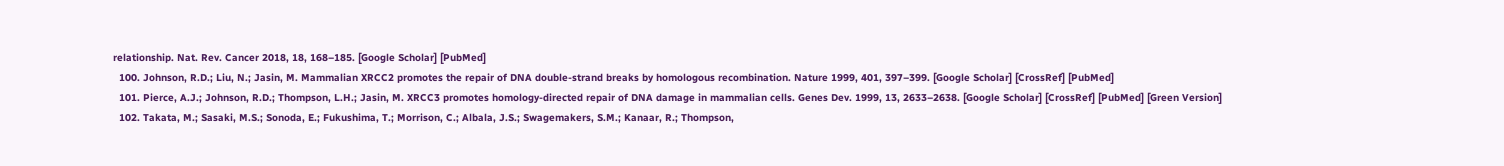relationship. Nat. Rev. Cancer 2018, 18, 168–185. [Google Scholar] [PubMed]
  100. Johnson, R.D.; Liu, N.; Jasin, M. Mammalian XRCC2 promotes the repair of DNA double-strand breaks by homologous recombination. Nature 1999, 401, 397–399. [Google Scholar] [CrossRef] [PubMed]
  101. Pierce, A.J.; Johnson, R.D.; Thompson, L.H.; Jasin, M. XRCC3 promotes homology-directed repair of DNA damage in mammalian cells. Genes Dev. 1999, 13, 2633–2638. [Google Scholar] [CrossRef] [PubMed] [Green Version]
  102. Takata, M.; Sasaki, M.S.; Sonoda, E.; Fukushima, T.; Morrison, C.; Albala, J.S.; Swagemakers, S.M.; Kanaar, R.; Thompson,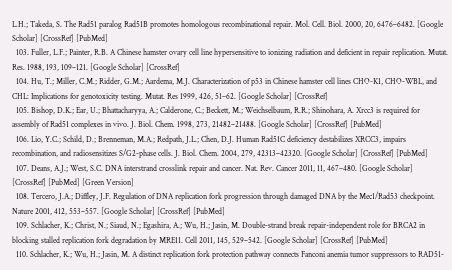L.H.; Takeda, S. The Rad51 paralog Rad51B promotes homologous recombinational repair. Mol. Cell. Biol. 2000, 20, 6476–6482. [Google Scholar] [CrossRef] [PubMed]
  103. Fuller, L.F.; Painter, R.B. A Chinese hamster ovary cell line hypersensitive to ionizing radiation and deficient in repair replication. Mutat. Res. 1988, 193, 109–121. [Google Scholar] [CrossRef]
  104. Hu, T.; Miller, C.M.; Ridder, G.M.; Aardema, M.J. Characterization of p53 in Chinese hamster cell lines CHO-K1, CHO-WBL, and CHL: Implications for genotoxicity testing. Mutat. Res 1999, 426, 51–62. [Google Scholar] [CrossRef]
  105. Bishop, D.K.; Ear, U.; Bhattacharyya, A.; Calderone, C.; Beckett, M.; Weichselbaum, R.R.; Shinohara, A. Xrcc3 is required for assembly of Rad51 complexes in vivo. J. Biol. Chem. 1998, 273, 21482–21488. [Google Scholar] [CrossRef] [PubMed]
  106. Lio, Y.C.; Schild, D.; Brenneman, M.A.; Redpath, J.L.; Chen, D.J. Human Rad51C deficiency destabilizes XRCC3, impairs recombination, and radiosensitizes S/G2-phase cells. J. Biol. Chem. 2004, 279, 42313–42320. [Google Scholar] [CrossRef] [PubMed]
  107. Deans, A.J.; West, S.C. DNA interstrand crosslink repair and cancer. Nat. Rev. Cancer 2011, 11, 467–480. [Google Scholar] [CrossRef] [PubMed] [Green Version]
  108. Tercero, J.A.; Diffley, J.F. Regulation of DNA replication fork progression through damaged DNA by the Mec1/Rad53 checkpoint. Nature 2001, 412, 553–557. [Google Scholar] [CrossRef] [PubMed]
  109. Schlacher, K.; Christ, N.; Siaud, N.; Egashira, A.; Wu, H.; Jasin, M. Double-strand break repair-independent role for BRCA2 in blocking stalled replication fork degradation by MRE11. Cell 2011, 145, 529–542. [Google Scholar] [CrossRef] [PubMed]
  110. Schlacher, K.; Wu, H.; Jasin, M. A distinct replication fork protection pathway connects Fanconi anemia tumor suppressors to RAD51-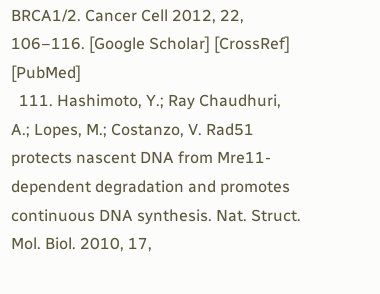BRCA1/2. Cancer Cell 2012, 22, 106–116. [Google Scholar] [CrossRef] [PubMed]
  111. Hashimoto, Y.; Ray Chaudhuri, A.; Lopes, M.; Costanzo, V. Rad51 protects nascent DNA from Mre11-dependent degradation and promotes continuous DNA synthesis. Nat. Struct. Mol. Biol. 2010, 17,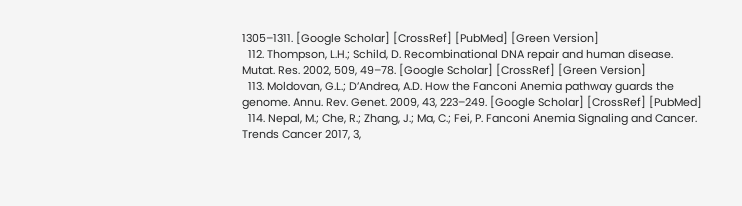1305–1311. [Google Scholar] [CrossRef] [PubMed] [Green Version]
  112. Thompson, L.H.; Schild, D. Recombinational DNA repair and human disease. Mutat. Res. 2002, 509, 49–78. [Google Scholar] [CrossRef] [Green Version]
  113. Moldovan, G.L.; D’Andrea, A.D. How the Fanconi Anemia pathway guards the genome. Annu. Rev. Genet. 2009, 43, 223–249. [Google Scholar] [CrossRef] [PubMed]
  114. Nepal, M.; Che, R.; Zhang, J.; Ma, C.; Fei, P. Fanconi Anemia Signaling and Cancer. Trends Cancer 2017, 3,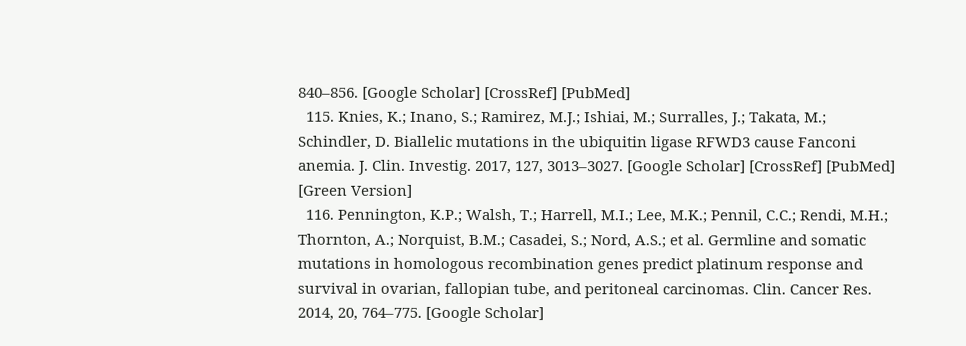840–856. [Google Scholar] [CrossRef] [PubMed]
  115. Knies, K.; Inano, S.; Ramirez, M.J.; Ishiai, M.; Surralles, J.; Takata, M.; Schindler, D. Biallelic mutations in the ubiquitin ligase RFWD3 cause Fanconi anemia. J. Clin. Investig. 2017, 127, 3013–3027. [Google Scholar] [CrossRef] [PubMed] [Green Version]
  116. Pennington, K.P.; Walsh, T.; Harrell, M.I.; Lee, M.K.; Pennil, C.C.; Rendi, M.H.; Thornton, A.; Norquist, B.M.; Casadei, S.; Nord, A.S.; et al. Germline and somatic mutations in homologous recombination genes predict platinum response and survival in ovarian, fallopian tube, and peritoneal carcinomas. Clin. Cancer Res. 2014, 20, 764–775. [Google Scholar]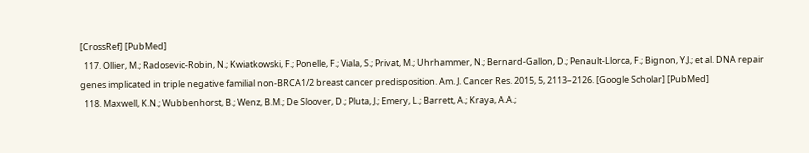[CrossRef] [PubMed]
  117. Ollier, M.; Radosevic-Robin, N.; Kwiatkowski, F.; Ponelle, F.; Viala, S.; Privat, M.; Uhrhammer, N.; Bernard-Gallon, D.; Penault-Llorca, F.; Bignon, Y.J.; et al. DNA repair genes implicated in triple negative familial non-BRCA1/2 breast cancer predisposition. Am. J. Cancer Res. 2015, 5, 2113–2126. [Google Scholar] [PubMed]
  118. Maxwell, K.N.; Wubbenhorst, B.; Wenz, B.M.; De Sloover, D.; Pluta, J.; Emery, L.; Barrett, A.; Kraya, A.A.;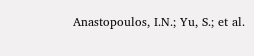Anastopoulos, I.N.; Yu, S.; et al.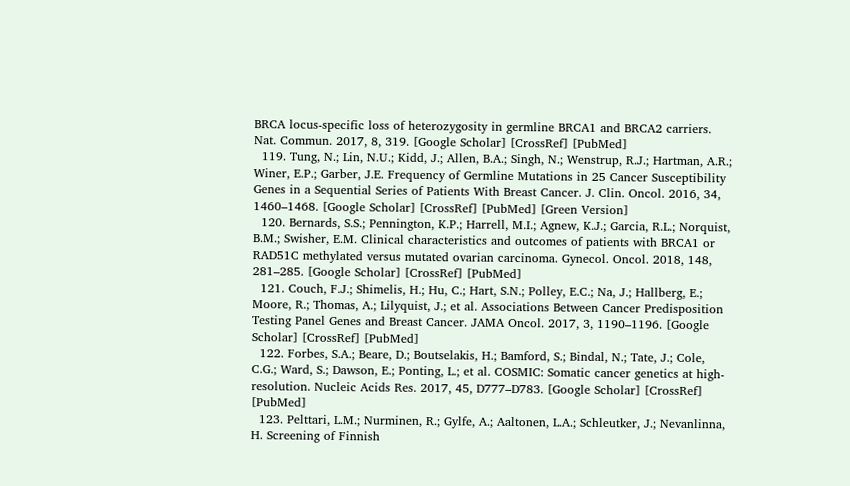BRCA locus-specific loss of heterozygosity in germline BRCA1 and BRCA2 carriers. Nat. Commun. 2017, 8, 319. [Google Scholar] [CrossRef] [PubMed]
  119. Tung, N.; Lin, N.U.; Kidd, J.; Allen, B.A.; Singh, N.; Wenstrup, R.J.; Hartman, A.R.; Winer, E.P.; Garber, J.E. Frequency of Germline Mutations in 25 Cancer Susceptibility Genes in a Sequential Series of Patients With Breast Cancer. J. Clin. Oncol. 2016, 34, 1460–1468. [Google Scholar] [CrossRef] [PubMed] [Green Version]
  120. Bernards, S.S.; Pennington, K.P.; Harrell, M.I.; Agnew, K.J.; Garcia, R.L.; Norquist, B.M.; Swisher, E.M. Clinical characteristics and outcomes of patients with BRCA1 or RAD51C methylated versus mutated ovarian carcinoma. Gynecol. Oncol. 2018, 148, 281–285. [Google Scholar] [CrossRef] [PubMed]
  121. Couch, F.J.; Shimelis, H.; Hu, C.; Hart, S.N.; Polley, E.C.; Na, J.; Hallberg, E.; Moore, R.; Thomas, A.; Lilyquist, J.; et al. Associations Between Cancer Predisposition Testing Panel Genes and Breast Cancer. JAMA Oncol. 2017, 3, 1190–1196. [Google Scholar] [CrossRef] [PubMed]
  122. Forbes, S.A.; Beare, D.; Boutselakis, H.; Bamford, S.; Bindal, N.; Tate, J.; Cole, C.G.; Ward, S.; Dawson, E.; Ponting, L.; et al. COSMIC: Somatic cancer genetics at high-resolution. Nucleic Acids Res. 2017, 45, D777–D783. [Google Scholar] [CrossRef] [PubMed]
  123. Pelttari, L.M.; Nurminen, R.; Gylfe, A.; Aaltonen, L.A.; Schleutker, J.; Nevanlinna, H. Screening of Finnish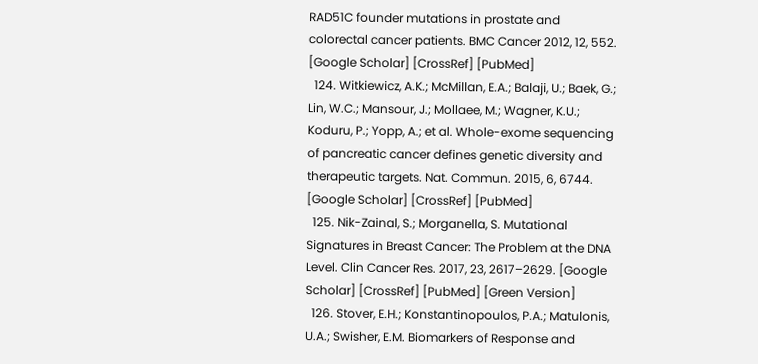RAD51C founder mutations in prostate and colorectal cancer patients. BMC Cancer 2012, 12, 552. [Google Scholar] [CrossRef] [PubMed]
  124. Witkiewicz, A.K.; McMillan, E.A.; Balaji, U.; Baek, G.; Lin, W.C.; Mansour, J.; Mollaee, M.; Wagner, K.U.; Koduru, P.; Yopp, A.; et al. Whole-exome sequencing of pancreatic cancer defines genetic diversity and therapeutic targets. Nat. Commun. 2015, 6, 6744. [Google Scholar] [CrossRef] [PubMed]
  125. Nik-Zainal, S.; Morganella, S. Mutational Signatures in Breast Cancer: The Problem at the DNA Level. Clin Cancer Res. 2017, 23, 2617–2629. [Google Scholar] [CrossRef] [PubMed] [Green Version]
  126. Stover, E.H.; Konstantinopoulos, P.A.; Matulonis, U.A.; Swisher, E.M. Biomarkers of Response and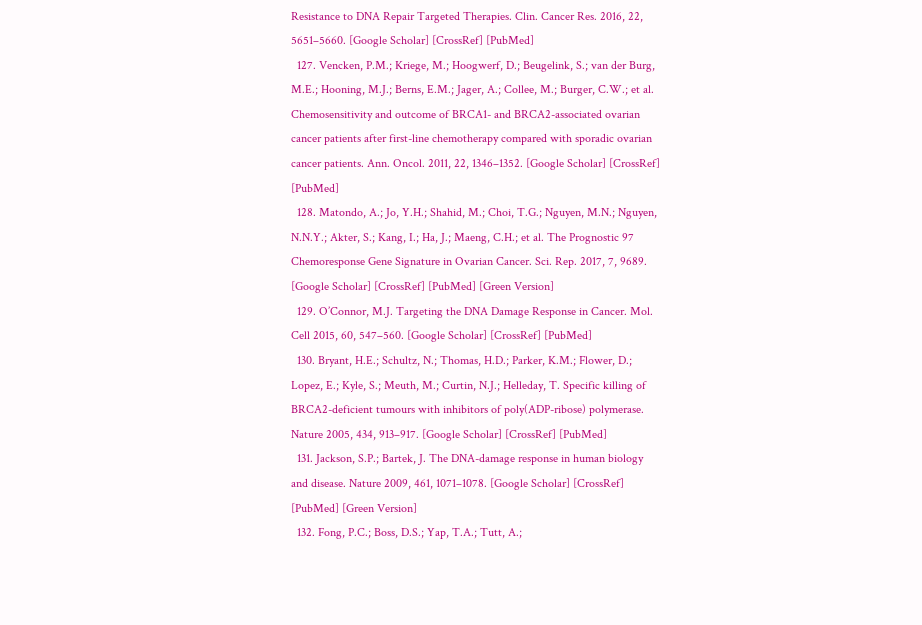Resistance to DNA Repair Targeted Therapies. Clin. Cancer Res. 2016, 22, 5651–5660. [Google Scholar] [CrossRef] [PubMed]
  127. Vencken, P.M.; Kriege, M.; Hoogwerf, D.; Beugelink, S.; van der Burg, M.E.; Hooning, M.J.; Berns, E.M.; Jager, A.; Collee, M.; Burger, C.W.; et al. Chemosensitivity and outcome of BRCA1- and BRCA2-associated ovarian cancer patients after first-line chemotherapy compared with sporadic ovarian cancer patients. Ann. Oncol. 2011, 22, 1346–1352. [Google Scholar] [CrossRef] [PubMed]
  128. Matondo, A.; Jo, Y.H.; Shahid, M.; Choi, T.G.; Nguyen, M.N.; Nguyen, N.N.Y.; Akter, S.; Kang, I.; Ha, J.; Maeng, C.H.; et al. The Prognostic 97 Chemoresponse Gene Signature in Ovarian Cancer. Sci. Rep. 2017, 7, 9689. [Google Scholar] [CrossRef] [PubMed] [Green Version]
  129. O’Connor, M.J. Targeting the DNA Damage Response in Cancer. Mol. Cell 2015, 60, 547–560. [Google Scholar] [CrossRef] [PubMed]
  130. Bryant, H.E.; Schultz, N.; Thomas, H.D.; Parker, K.M.; Flower, D.; Lopez, E.; Kyle, S.; Meuth, M.; Curtin, N.J.; Helleday, T. Specific killing of BRCA2-deficient tumours with inhibitors of poly(ADP-ribose) polymerase. Nature 2005, 434, 913–917. [Google Scholar] [CrossRef] [PubMed]
  131. Jackson, S.P.; Bartek, J. The DNA-damage response in human biology and disease. Nature 2009, 461, 1071–1078. [Google Scholar] [CrossRef] [PubMed] [Green Version]
  132. Fong, P.C.; Boss, D.S.; Yap, T.A.; Tutt, A.;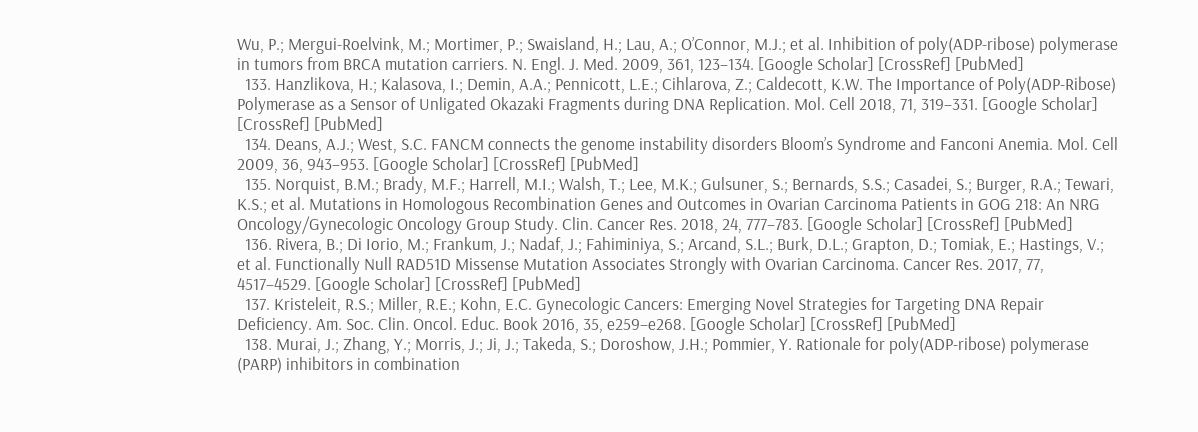Wu, P.; Mergui-Roelvink, M.; Mortimer, P.; Swaisland, H.; Lau, A.; O’Connor, M.J.; et al. Inhibition of poly(ADP-ribose) polymerase in tumors from BRCA mutation carriers. N. Engl. J. Med. 2009, 361, 123–134. [Google Scholar] [CrossRef] [PubMed]
  133. Hanzlikova, H.; Kalasova, I.; Demin, A.A.; Pennicott, L.E.; Cihlarova, Z.; Caldecott, K.W. The Importance of Poly(ADP-Ribose) Polymerase as a Sensor of Unligated Okazaki Fragments during DNA Replication. Mol. Cell 2018, 71, 319–331. [Google Scholar] [CrossRef] [PubMed]
  134. Deans, A.J.; West, S.C. FANCM connects the genome instability disorders Bloom’s Syndrome and Fanconi Anemia. Mol. Cell 2009, 36, 943–953. [Google Scholar] [CrossRef] [PubMed]
  135. Norquist, B.M.; Brady, M.F.; Harrell, M.I.; Walsh, T.; Lee, M.K.; Gulsuner, S.; Bernards, S.S.; Casadei, S.; Burger, R.A.; Tewari, K.S.; et al. Mutations in Homologous Recombination Genes and Outcomes in Ovarian Carcinoma Patients in GOG 218: An NRG Oncology/Gynecologic Oncology Group Study. Clin. Cancer Res. 2018, 24, 777–783. [Google Scholar] [CrossRef] [PubMed]
  136. Rivera, B.; Di Iorio, M.; Frankum, J.; Nadaf, J.; Fahiminiya, S.; Arcand, S.L.; Burk, D.L.; Grapton, D.; Tomiak, E.; Hastings, V.; et al. Functionally Null RAD51D Missense Mutation Associates Strongly with Ovarian Carcinoma. Cancer Res. 2017, 77, 4517–4529. [Google Scholar] [CrossRef] [PubMed]
  137. Kristeleit, R.S.; Miller, R.E.; Kohn, E.C. Gynecologic Cancers: Emerging Novel Strategies for Targeting DNA Repair Deficiency. Am. Soc. Clin. Oncol. Educ. Book 2016, 35, e259–e268. [Google Scholar] [CrossRef] [PubMed]
  138. Murai, J.; Zhang, Y.; Morris, J.; Ji, J.; Takeda, S.; Doroshow, J.H.; Pommier, Y. Rationale for poly(ADP-ribose) polymerase (PARP) inhibitors in combination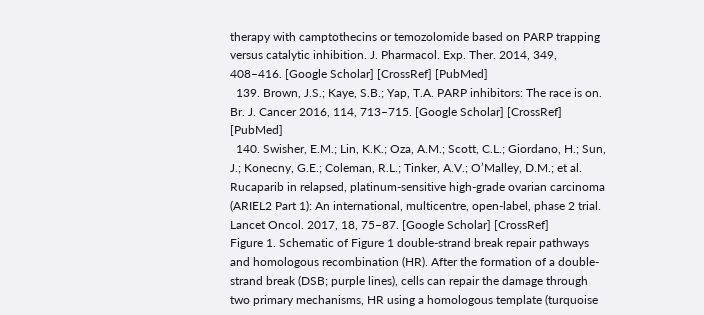therapy with camptothecins or temozolomide based on PARP trapping versus catalytic inhibition. J. Pharmacol. Exp. Ther. 2014, 349, 408–416. [Google Scholar] [CrossRef] [PubMed]
  139. Brown, J.S.; Kaye, S.B.; Yap, T.A. PARP inhibitors: The race is on. Br. J. Cancer 2016, 114, 713–715. [Google Scholar] [CrossRef] [PubMed]
  140. Swisher, E.M.; Lin, K.K.; Oza, A.M.; Scott, C.L.; Giordano, H.; Sun, J.; Konecny, G.E.; Coleman, R.L.; Tinker, A.V.; O’Malley, D.M.; et al. Rucaparib in relapsed, platinum-sensitive high-grade ovarian carcinoma (ARIEL2 Part 1): An international, multicentre, open-label, phase 2 trial. Lancet Oncol. 2017, 18, 75–87. [Google Scholar] [CrossRef]
Figure 1. Schematic of Figure 1 double-strand break repair pathways and homologous recombination (HR). After the formation of a double-strand break (DSB; purple lines), cells can repair the damage through two primary mechanisms, HR using a homologous template (turquoise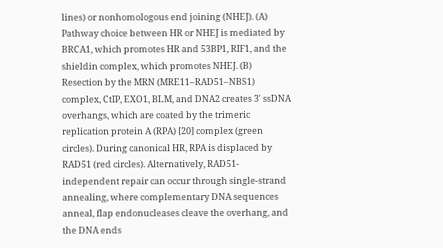lines) or nonhomologous end joining (NHEJ). (A) Pathway choice between HR or NHEJ is mediated by BRCA1, which promotes HR and 53BP1, RIF1, and the shieldin complex, which promotes NHEJ. (B) Resection by the MRN (MRE11–RAD51–NBS1) complex, CtIP, EXO1, BLM, and DNA2 creates 3′ ssDNA overhangs, which are coated by the trimeric replication protein A (RPA) [20] complex (green circles). During canonical HR, RPA is displaced by RAD51 (red circles). Alternatively, RAD51-independent repair can occur through single-strand annealing, where complementary DNA sequences anneal, flap endonucleases cleave the overhang, and the DNA ends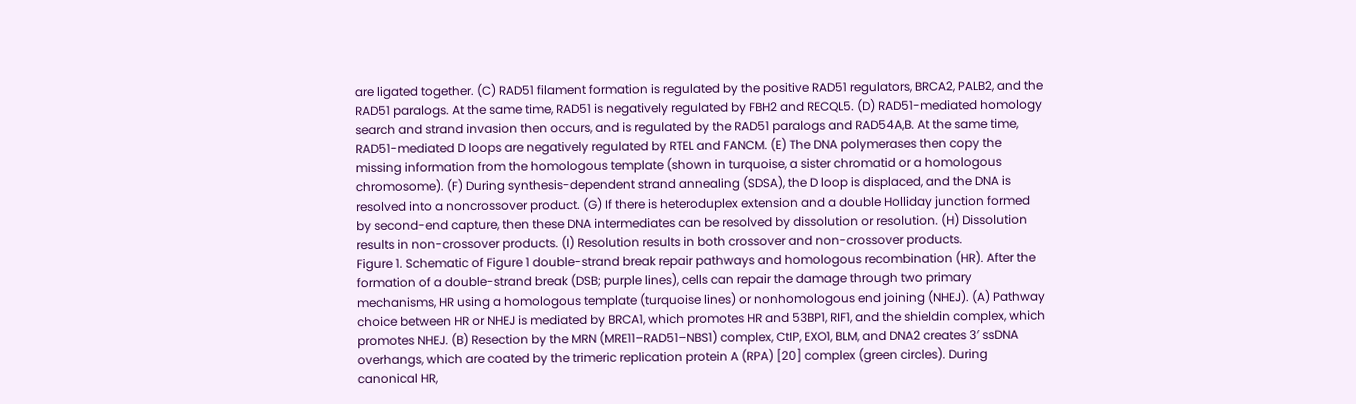are ligated together. (C) RAD51 filament formation is regulated by the positive RAD51 regulators, BRCA2, PALB2, and the RAD51 paralogs. At the same time, RAD51 is negatively regulated by FBH2 and RECQL5. (D) RAD51-mediated homology search and strand invasion then occurs, and is regulated by the RAD51 paralogs and RAD54A,B. At the same time, RAD51-mediated D loops are negatively regulated by RTEL and FANCM. (E) The DNA polymerases then copy the missing information from the homologous template (shown in turquoise, a sister chromatid or a homologous chromosome). (F) During synthesis-dependent strand annealing (SDSA), the D loop is displaced, and the DNA is resolved into a noncrossover product. (G) If there is heteroduplex extension and a double Holliday junction formed by second-end capture, then these DNA intermediates can be resolved by dissolution or resolution. (H) Dissolution results in non-crossover products. (I) Resolution results in both crossover and non-crossover products.
Figure 1. Schematic of Figure 1 double-strand break repair pathways and homologous recombination (HR). After the formation of a double-strand break (DSB; purple lines), cells can repair the damage through two primary mechanisms, HR using a homologous template (turquoise lines) or nonhomologous end joining (NHEJ). (A) Pathway choice between HR or NHEJ is mediated by BRCA1, which promotes HR and 53BP1, RIF1, and the shieldin complex, which promotes NHEJ. (B) Resection by the MRN (MRE11–RAD51–NBS1) complex, CtIP, EXO1, BLM, and DNA2 creates 3′ ssDNA overhangs, which are coated by the trimeric replication protein A (RPA) [20] complex (green circles). During canonical HR,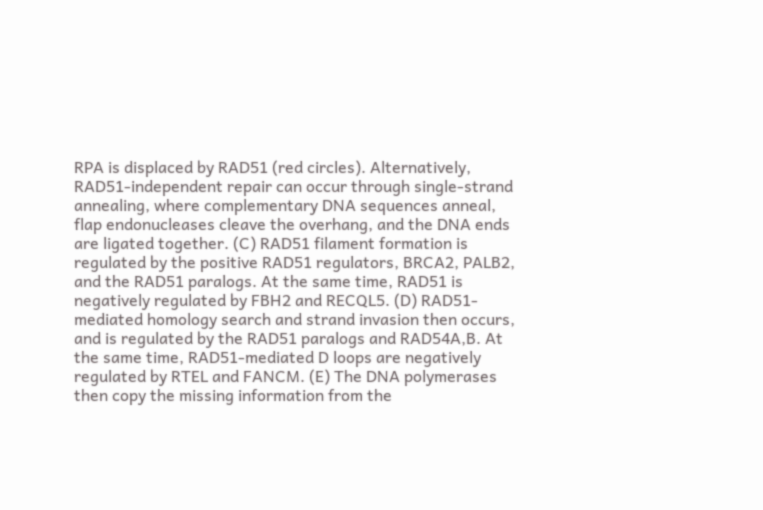RPA is displaced by RAD51 (red circles). Alternatively, RAD51-independent repair can occur through single-strand annealing, where complementary DNA sequences anneal, flap endonucleases cleave the overhang, and the DNA ends are ligated together. (C) RAD51 filament formation is regulated by the positive RAD51 regulators, BRCA2, PALB2, and the RAD51 paralogs. At the same time, RAD51 is negatively regulated by FBH2 and RECQL5. (D) RAD51-mediated homology search and strand invasion then occurs, and is regulated by the RAD51 paralogs and RAD54A,B. At the same time, RAD51-mediated D loops are negatively regulated by RTEL and FANCM. (E) The DNA polymerases then copy the missing information from the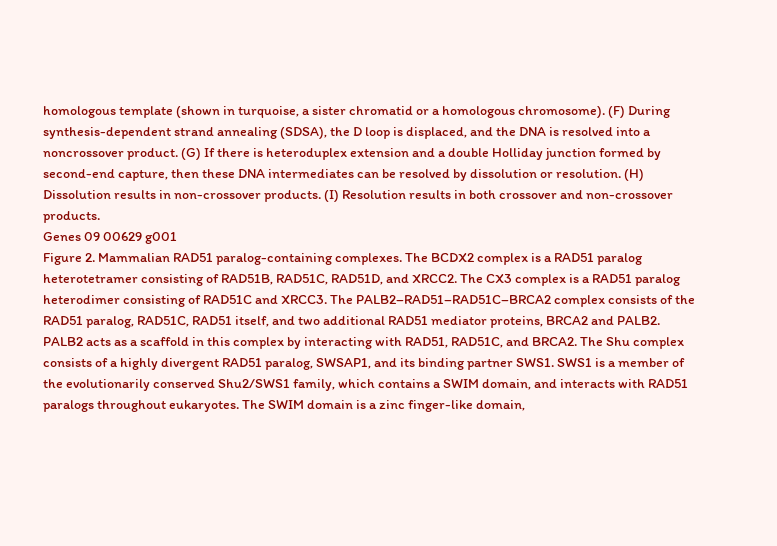homologous template (shown in turquoise, a sister chromatid or a homologous chromosome). (F) During synthesis-dependent strand annealing (SDSA), the D loop is displaced, and the DNA is resolved into a noncrossover product. (G) If there is heteroduplex extension and a double Holliday junction formed by second-end capture, then these DNA intermediates can be resolved by dissolution or resolution. (H) Dissolution results in non-crossover products. (I) Resolution results in both crossover and non-crossover products.
Genes 09 00629 g001
Figure 2. Mammalian RAD51 paralog-containing complexes. The BCDX2 complex is a RAD51 paralog heterotetramer consisting of RAD51B, RAD51C, RAD51D, and XRCC2. The CX3 complex is a RAD51 paralog heterodimer consisting of RAD51C and XRCC3. The PALB2–RAD51–RAD51C–BRCA2 complex consists of the RAD51 paralog, RAD51C, RAD51 itself, and two additional RAD51 mediator proteins, BRCA2 and PALB2. PALB2 acts as a scaffold in this complex by interacting with RAD51, RAD51C, and BRCA2. The Shu complex consists of a highly divergent RAD51 paralog, SWSAP1, and its binding partner SWS1. SWS1 is a member of the evolutionarily conserved Shu2/SWS1 family, which contains a SWIM domain, and interacts with RAD51 paralogs throughout eukaryotes. The SWIM domain is a zinc finger-like domain,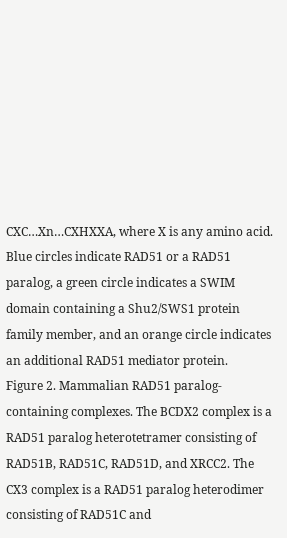CXC…Xn…CXHXXA, where X is any amino acid. Blue circles indicate RAD51 or a RAD51 paralog, a green circle indicates a SWIM domain containing a Shu2/SWS1 protein family member, and an orange circle indicates an additional RAD51 mediator protein.
Figure 2. Mammalian RAD51 paralog-containing complexes. The BCDX2 complex is a RAD51 paralog heterotetramer consisting of RAD51B, RAD51C, RAD51D, and XRCC2. The CX3 complex is a RAD51 paralog heterodimer consisting of RAD51C and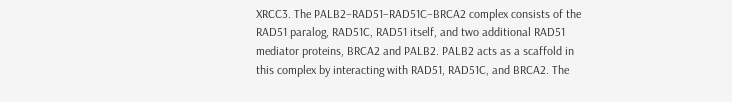XRCC3. The PALB2–RAD51–RAD51C–BRCA2 complex consists of the RAD51 paralog, RAD51C, RAD51 itself, and two additional RAD51 mediator proteins, BRCA2 and PALB2. PALB2 acts as a scaffold in this complex by interacting with RAD51, RAD51C, and BRCA2. The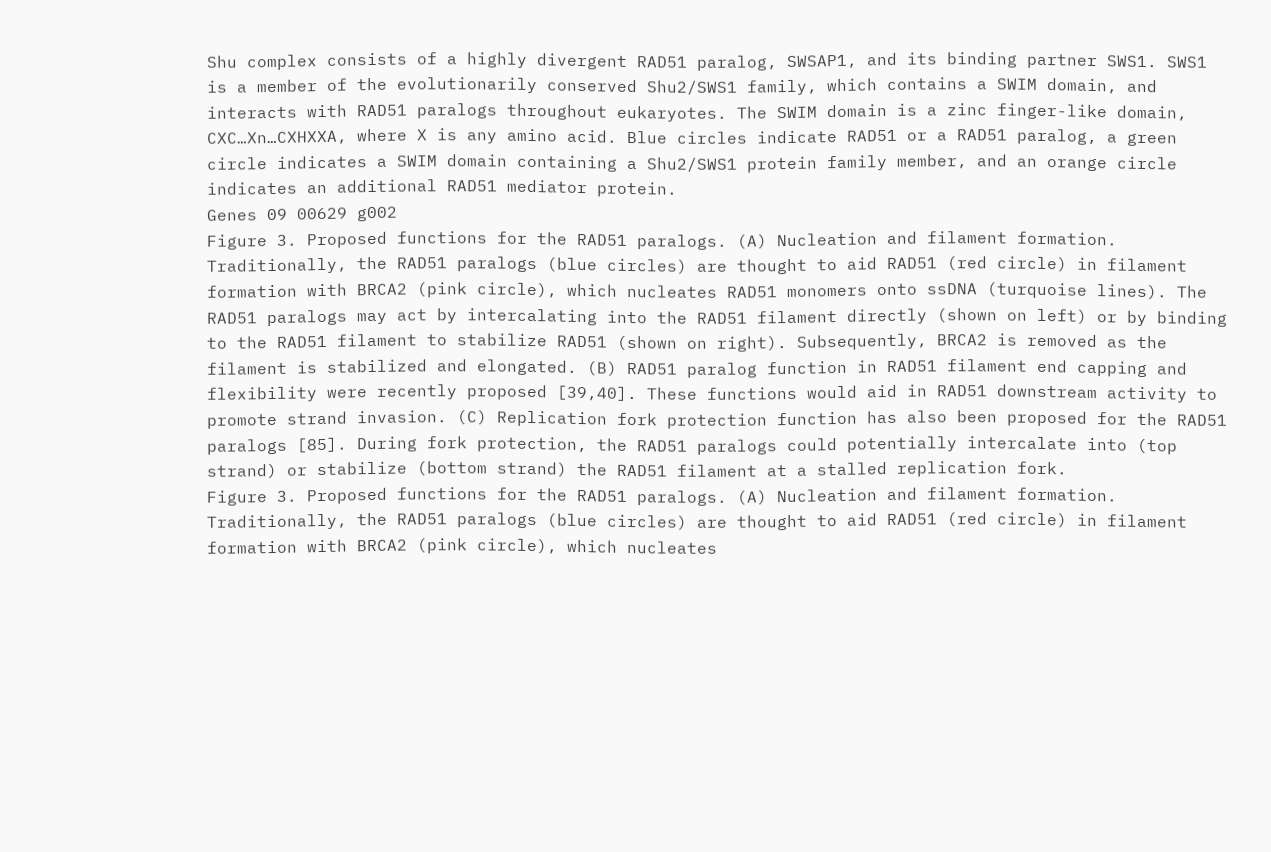Shu complex consists of a highly divergent RAD51 paralog, SWSAP1, and its binding partner SWS1. SWS1 is a member of the evolutionarily conserved Shu2/SWS1 family, which contains a SWIM domain, and interacts with RAD51 paralogs throughout eukaryotes. The SWIM domain is a zinc finger-like domain, CXC…Xn…CXHXXA, where X is any amino acid. Blue circles indicate RAD51 or a RAD51 paralog, a green circle indicates a SWIM domain containing a Shu2/SWS1 protein family member, and an orange circle indicates an additional RAD51 mediator protein.
Genes 09 00629 g002
Figure 3. Proposed functions for the RAD51 paralogs. (A) Nucleation and filament formation. Traditionally, the RAD51 paralogs (blue circles) are thought to aid RAD51 (red circle) in filament formation with BRCA2 (pink circle), which nucleates RAD51 monomers onto ssDNA (turquoise lines). The RAD51 paralogs may act by intercalating into the RAD51 filament directly (shown on left) or by binding to the RAD51 filament to stabilize RAD51 (shown on right). Subsequently, BRCA2 is removed as the filament is stabilized and elongated. (B) RAD51 paralog function in RAD51 filament end capping and flexibility were recently proposed [39,40]. These functions would aid in RAD51 downstream activity to promote strand invasion. (C) Replication fork protection function has also been proposed for the RAD51 paralogs [85]. During fork protection, the RAD51 paralogs could potentially intercalate into (top strand) or stabilize (bottom strand) the RAD51 filament at a stalled replication fork.
Figure 3. Proposed functions for the RAD51 paralogs. (A) Nucleation and filament formation. Traditionally, the RAD51 paralogs (blue circles) are thought to aid RAD51 (red circle) in filament formation with BRCA2 (pink circle), which nucleates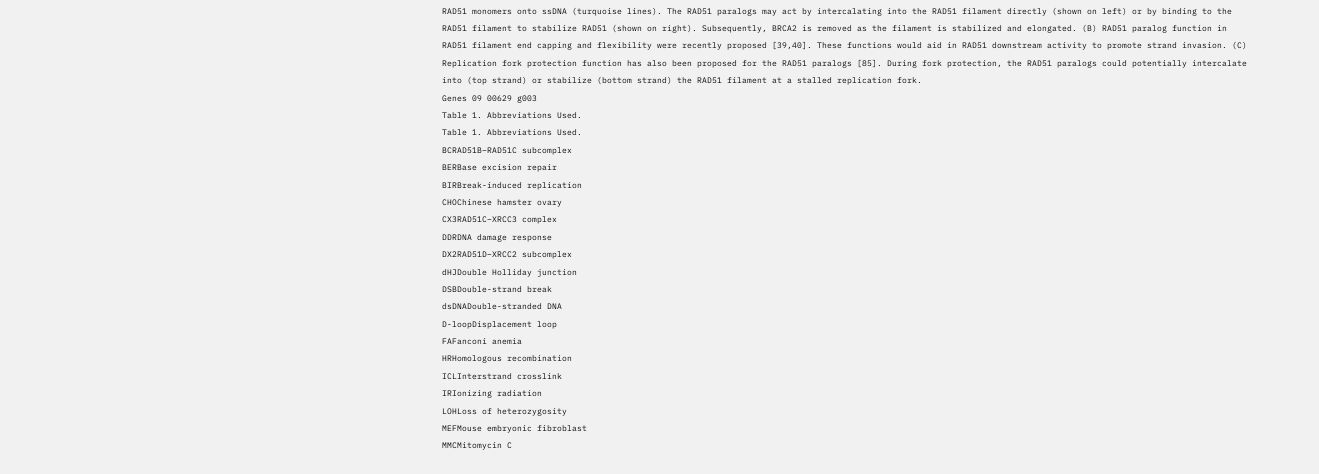RAD51 monomers onto ssDNA (turquoise lines). The RAD51 paralogs may act by intercalating into the RAD51 filament directly (shown on left) or by binding to the RAD51 filament to stabilize RAD51 (shown on right). Subsequently, BRCA2 is removed as the filament is stabilized and elongated. (B) RAD51 paralog function in RAD51 filament end capping and flexibility were recently proposed [39,40]. These functions would aid in RAD51 downstream activity to promote strand invasion. (C) Replication fork protection function has also been proposed for the RAD51 paralogs [85]. During fork protection, the RAD51 paralogs could potentially intercalate into (top strand) or stabilize (bottom strand) the RAD51 filament at a stalled replication fork.
Genes 09 00629 g003
Table 1. Abbreviations Used.
Table 1. Abbreviations Used.
BCRAD51B–RAD51C subcomplex
BERBase excision repair
BIRBreak-induced replication
CHOChinese hamster ovary
CX3RAD51C–XRCC3 complex
DDRDNA damage response
DX2RAD51D–XRCC2 subcomplex
dHJDouble Holliday junction
DSBDouble-strand break
dsDNADouble-stranded DNA
D-loopDisplacement loop
FAFanconi anemia
HRHomologous recombination
ICLInterstrand crosslink
IRIonizing radiation
LOHLoss of heterozygosity
MEFMouse embryonic fibroblast
MMCMitomycin C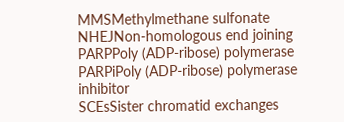MMSMethylmethane sulfonate
NHEJNon-homologous end joining
PARPPoly (ADP-ribose) polymerase
PARPiPoly (ADP-ribose) polymerase inhibitor
SCEsSister chromatid exchanges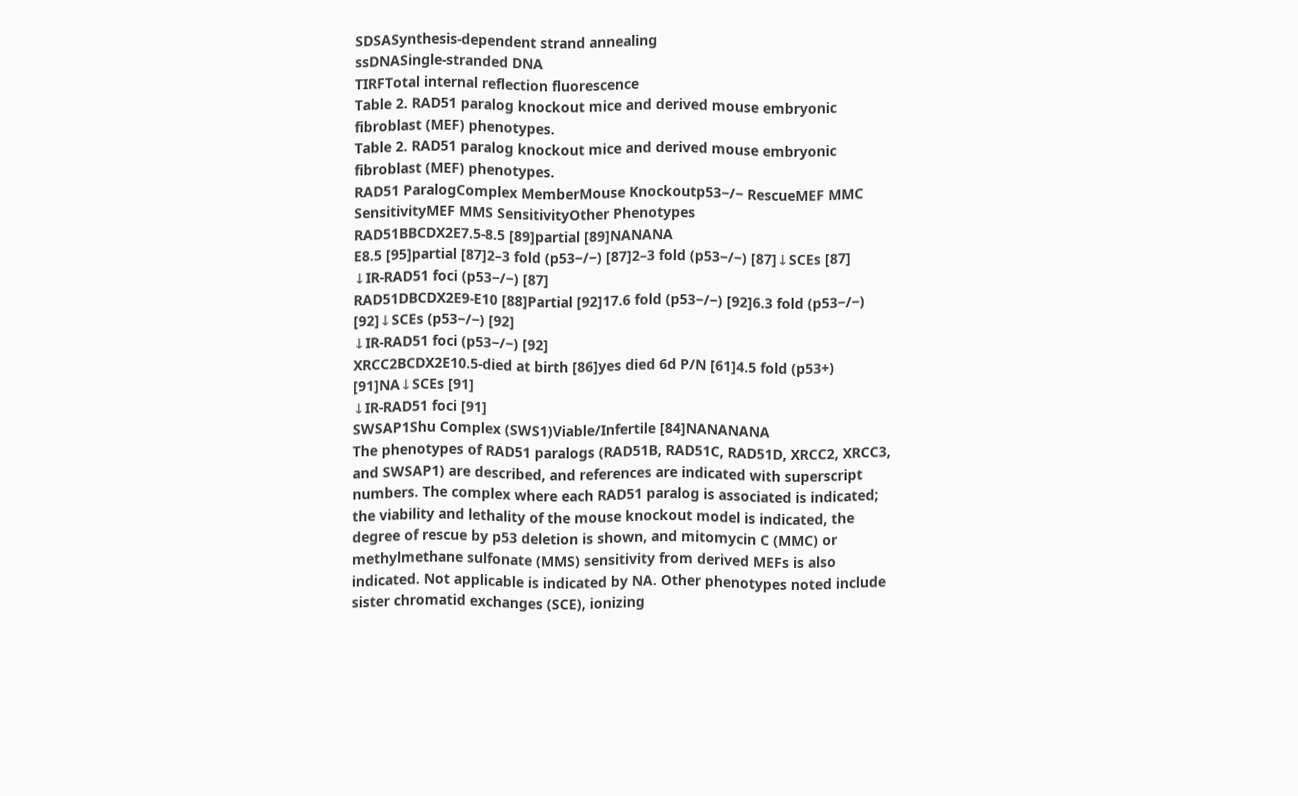SDSASynthesis-dependent strand annealing
ssDNASingle-stranded DNA
TIRFTotal internal reflection fluorescence
Table 2. RAD51 paralog knockout mice and derived mouse embryonic fibroblast (MEF) phenotypes.
Table 2. RAD51 paralog knockout mice and derived mouse embryonic fibroblast (MEF) phenotypes.
RAD51 ParalogComplex MemberMouse Knockoutp53−/− RescueMEF MMC SensitivityMEF MMS SensitivityOther Phenotypes
RAD51BBCDX2E7.5-8.5 [89]partial [89]NANANA
E8.5 [95]partial [87]2–3 fold (p53−/−) [87]2–3 fold (p53−/−) [87]↓SCEs [87]
↓IR-RAD51 foci (p53−/−) [87]
RAD51DBCDX2E9-E10 [88]Partial [92]17.6 fold (p53−/−) [92]6.3 fold (p53−/−) [92]↓SCEs (p53−/−) [92]
↓IR-RAD51 foci (p53−/−) [92]
XRCC2BCDX2E10.5-died at birth [86]yes died 6d P/N [61]4.5 fold (p53+) [91]NA↓SCEs [91]
↓IR-RAD51 foci [91]
SWSAP1Shu Complex (SWS1)Viable/Infertile [84]NANANANA
The phenotypes of RAD51 paralogs (RAD51B, RAD51C, RAD51D, XRCC2, XRCC3, and SWSAP1) are described, and references are indicated with superscript numbers. The complex where each RAD51 paralog is associated is indicated; the viability and lethality of the mouse knockout model is indicated, the degree of rescue by p53 deletion is shown, and mitomycin C (MMC) or methylmethane sulfonate (MMS) sensitivity from derived MEFs is also indicated. Not applicable is indicated by NA. Other phenotypes noted include sister chromatid exchanges (SCE), ionizing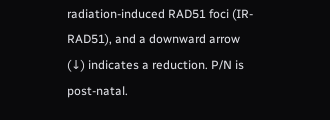radiation-induced RAD51 foci (IR-RAD51), and a downward arrow (↓) indicates a reduction. P/N is post-natal.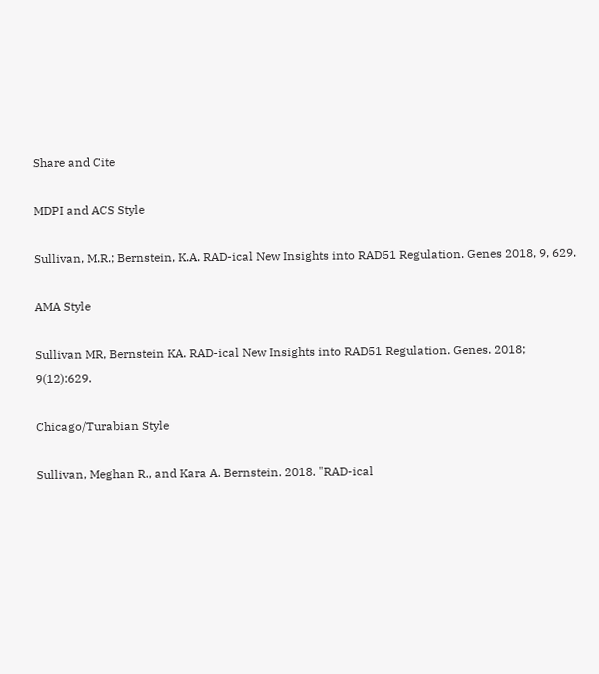Share and Cite

MDPI and ACS Style

Sullivan, M.R.; Bernstein, K.A. RAD-ical New Insights into RAD51 Regulation. Genes 2018, 9, 629.

AMA Style

Sullivan MR, Bernstein KA. RAD-ical New Insights into RAD51 Regulation. Genes. 2018; 9(12):629.

Chicago/Turabian Style

Sullivan, Meghan R., and Kara A. Bernstein. 2018. "RAD-ical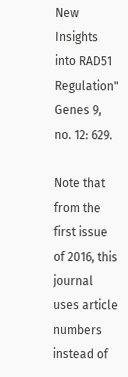New Insights into RAD51 Regulation" Genes 9, no. 12: 629.

Note that from the first issue of 2016, this journal uses article numbers instead of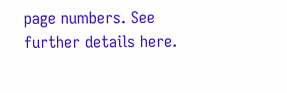page numbers. See further details here.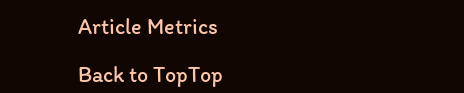Article Metrics

Back to TopTop